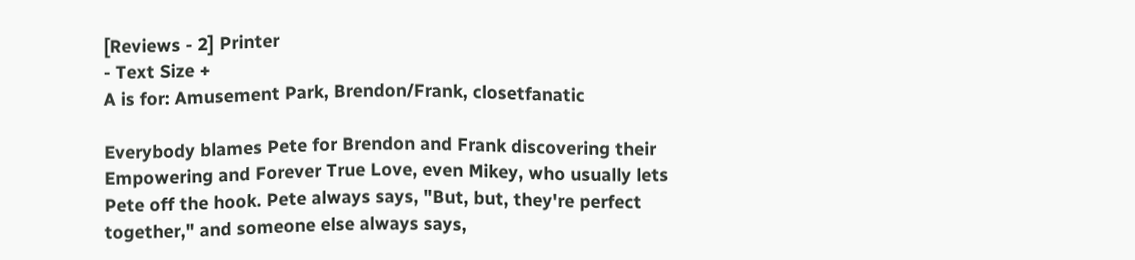[Reviews - 2] Printer
- Text Size +
A is for: Amusement Park, Brendon/Frank, closetfanatic

Everybody blames Pete for Brendon and Frank discovering their Empowering and Forever True Love, even Mikey, who usually lets Pete off the hook. Pete always says, "But, but, they're perfect together," and someone else always says,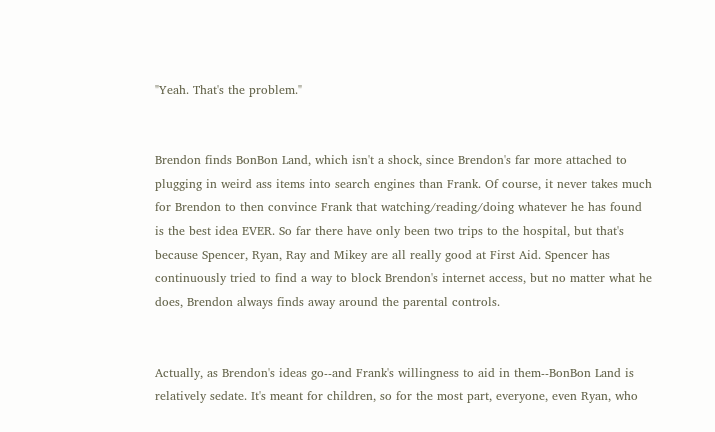"Yeah. That's the problem."


Brendon finds BonBon Land, which isn't a shock, since Brendon's far more attached to plugging in weird ass items into search engines than Frank. Of course, it never takes much for Brendon to then convince Frank that watching/reading/doing whatever he has found is the best idea EVER. So far there have only been two trips to the hospital, but that's because Spencer, Ryan, Ray and Mikey are all really good at First Aid. Spencer has continuously tried to find a way to block Brendon's internet access, but no matter what he does, Brendon always finds away around the parental controls.


Actually, as Brendon's ideas go--and Frank's willingness to aid in them--BonBon Land is relatively sedate. It's meant for children, so for the most part, everyone, even Ryan, who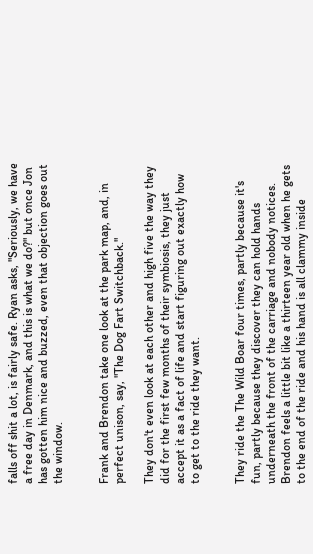falls off shit a lot, is fairly safe. Ryan asks, "Seriously, we have a free day in Denmark, and this is what we do?" but once Jon has gotten him nice and buzzed, even that objection goes out the window.


Frank and Brendon take one look at the park map, and, in perfect unison, say, "The Dog Fart Switchback."

They don't even look at each other and high five the way they did for the first few months of their symbiosis, they just accept it as a fact of life and start figuring out exactly how to get to the ride they want.


They ride the The Wild Boar four times, partly because it's fun, partly because they discover they can hold hands underneath the front of the carriage and nobody notices. Brendon feels a little bit like a thirteen year old when he gets to the end of the ride and his hand is all clammy inside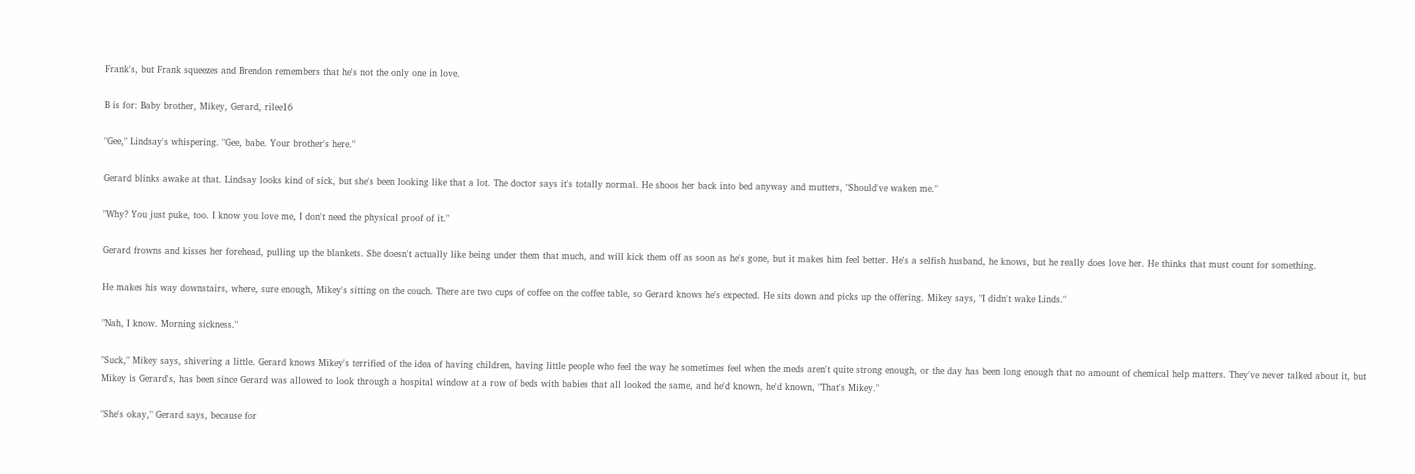Frank's, but Frank squeezes and Brendon remembers that he's not the only one in love.

B is for: Baby brother, Mikey, Gerard, rilee16

"Gee," Lindsay's whispering. "Gee, babe. Your brother's here."

Gerard blinks awake at that. Lindsay looks kind of sick, but she's been looking like that a lot. The doctor says it's totally normal. He shoos her back into bed anyway and mutters, "Should've waken me."

"Why? You just puke, too. I know you love me, I don't need the physical proof of it."

Gerard frowns and kisses her forehead, pulling up the blankets. She doesn't actually like being under them that much, and will kick them off as soon as he's gone, but it makes him feel better. He's a selfish husband, he knows, but he really does love her. He thinks that must count for something.

He makes his way downstairs, where, sure enough, Mikey's sitting on the couch. There are two cups of coffee on the coffee table, so Gerard knows he's expected. He sits down and picks up the offering. Mikey says, "I didn't wake Linds."

"Nah, I know. Morning sickness."

"Suck," Mikey says, shivering a little. Gerard knows Mikey's terrified of the idea of having children, having little people who feel the way he sometimes feel when the meds aren't quite strong enough, or the day has been long enough that no amount of chemical help matters. They've never talked about it, but Mikey is Gerard's, has been since Gerard was allowed to look through a hospital window at a row of beds with babies that all looked the same, and he'd known, he'd known, "That's Mikey."

"She's okay," Gerard says, because for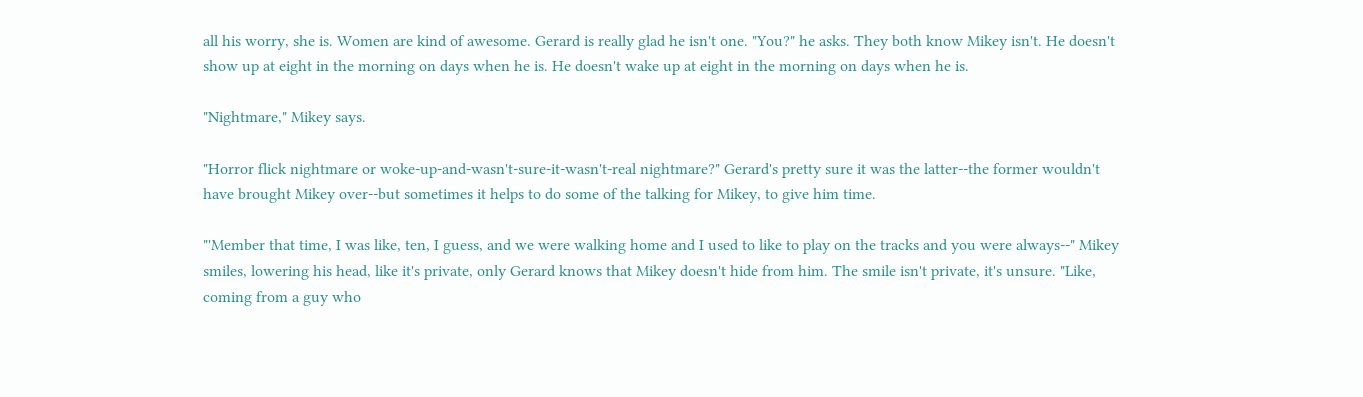all his worry, she is. Women are kind of awesome. Gerard is really glad he isn't one. "You?" he asks. They both know Mikey isn't. He doesn't show up at eight in the morning on days when he is. He doesn't wake up at eight in the morning on days when he is.

"Nightmare," Mikey says.

"Horror flick nightmare or woke-up-and-wasn't-sure-it-wasn't-real nightmare?" Gerard's pretty sure it was the latter--the former wouldn't have brought Mikey over--but sometimes it helps to do some of the talking for Mikey, to give him time.

"'Member that time, I was like, ten, I guess, and we were walking home and I used to like to play on the tracks and you were always--" Mikey smiles, lowering his head, like it's private, only Gerard knows that Mikey doesn't hide from him. The smile isn't private, it's unsure. "Like, coming from a guy who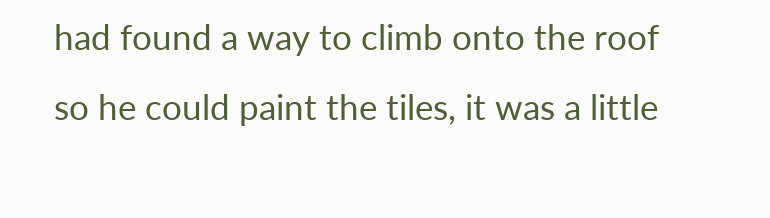had found a way to climb onto the roof so he could paint the tiles, it was a little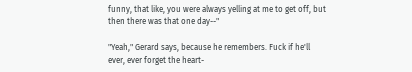funny, that like, you were always yelling at me to get off, but then there was that one day--"

"Yeah," Gerard says, because he remembers. Fuck if he'll ever, ever forget the heart-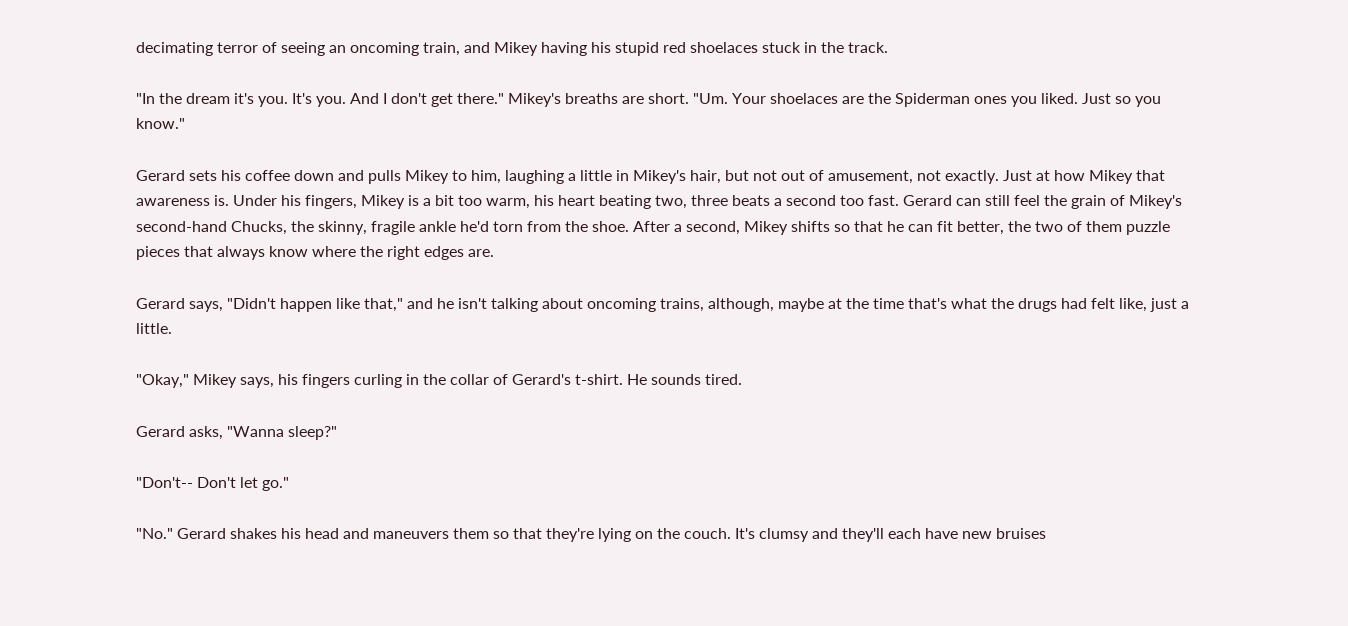decimating terror of seeing an oncoming train, and Mikey having his stupid red shoelaces stuck in the track.

"In the dream it's you. It's you. And I don't get there." Mikey's breaths are short. "Um. Your shoelaces are the Spiderman ones you liked. Just so you know."

Gerard sets his coffee down and pulls Mikey to him, laughing a little in Mikey's hair, but not out of amusement, not exactly. Just at how Mikey that awareness is. Under his fingers, Mikey is a bit too warm, his heart beating two, three beats a second too fast. Gerard can still feel the grain of Mikey's second-hand Chucks, the skinny, fragile ankle he'd torn from the shoe. After a second, Mikey shifts so that he can fit better, the two of them puzzle pieces that always know where the right edges are.

Gerard says, "Didn't happen like that," and he isn't talking about oncoming trains, although, maybe at the time that's what the drugs had felt like, just a little.

"Okay," Mikey says, his fingers curling in the collar of Gerard's t-shirt. He sounds tired.

Gerard asks, "Wanna sleep?"

"Don't-- Don't let go."

"No." Gerard shakes his head and maneuvers them so that they're lying on the couch. It's clumsy and they'll each have new bruises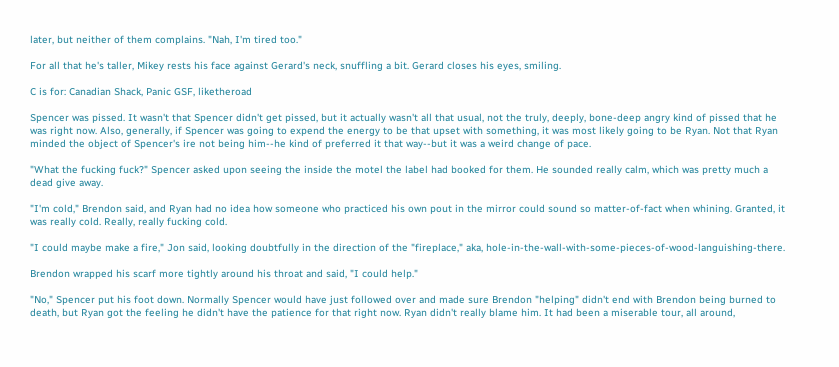later, but neither of them complains. "Nah, I'm tired too."

For all that he's taller, Mikey rests his face against Gerard's neck, snuffling a bit. Gerard closes his eyes, smiling.

C is for: Canadian Shack, Panic GSF, liketheroad

Spencer was pissed. It wasn't that Spencer didn't get pissed, but it actually wasn't all that usual, not the truly, deeply, bone-deep angry kind of pissed that he was right now. Also, generally, if Spencer was going to expend the energy to be that upset with something, it was most likely going to be Ryan. Not that Ryan minded the object of Spencer's ire not being him--he kind of preferred it that way--but it was a weird change of pace.

"What the fucking fuck?" Spencer asked upon seeing the inside the motel the label had booked for them. He sounded really calm, which was pretty much a dead give away.

"I'm cold," Brendon said, and Ryan had no idea how someone who practiced his own pout in the mirror could sound so matter-of-fact when whining. Granted, it was really cold. Really, really fucking cold.

"I could maybe make a fire," Jon said, looking doubtfully in the direction of the "fireplace," aka, hole-in-the-wall-with-some-pieces-of-wood-languishing-there.

Brendon wrapped his scarf more tightly around his throat and said, "I could help."

"No," Spencer put his foot down. Normally Spencer would have just followed over and made sure Brendon "helping" didn't end with Brendon being burned to death, but Ryan got the feeling he didn't have the patience for that right now. Ryan didn't really blame him. It had been a miserable tour, all around,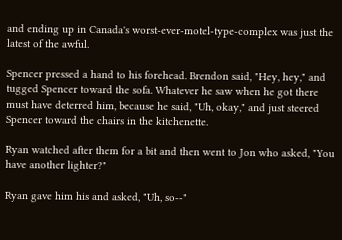and ending up in Canada's worst-ever-motel-type-complex was just the latest of the awful.

Spencer pressed a hand to his forehead. Brendon said, "Hey, hey," and tugged Spencer toward the sofa. Whatever he saw when he got there must have deterred him, because he said, "Uh, okay," and just steered Spencer toward the chairs in the kitchenette.

Ryan watched after them for a bit and then went to Jon who asked, "You have another lighter?"

Ryan gave him his and asked, "Uh, so--"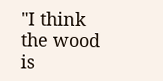"I think the wood is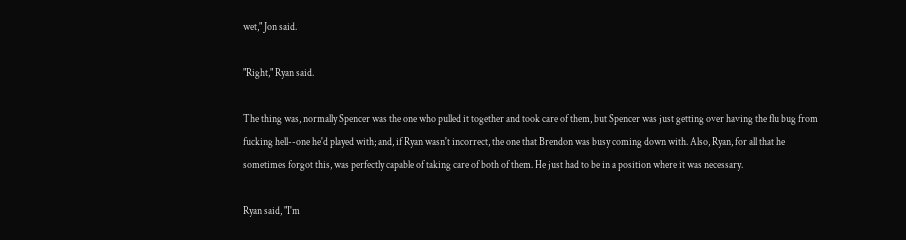wet," Jon said.

"Right," Ryan said.

The thing was, normally Spencer was the one who pulled it together and took care of them, but Spencer was just getting over having the flu bug from fucking hell--one he'd played with; and, if Ryan wasn't incorrect, the one that Brendon was busy coming down with. Also, Ryan, for all that he sometimes forgot this, was perfectly capable of taking care of both of them. He just had to be in a position where it was necessary.

Ryan said, "I'm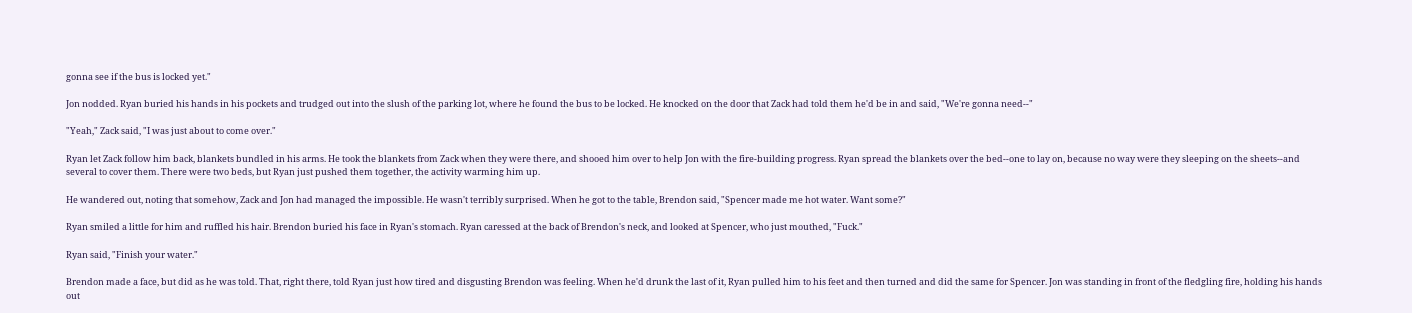gonna see if the bus is locked yet."

Jon nodded. Ryan buried his hands in his pockets and trudged out into the slush of the parking lot, where he found the bus to be locked. He knocked on the door that Zack had told them he'd be in and said, "We're gonna need--"

"Yeah," Zack said, "I was just about to come over."

Ryan let Zack follow him back, blankets bundled in his arms. He took the blankets from Zack when they were there, and shooed him over to help Jon with the fire-building progress. Ryan spread the blankets over the bed--one to lay on, because no way were they sleeping on the sheets--and several to cover them. There were two beds, but Ryan just pushed them together, the activity warming him up.

He wandered out, noting that somehow, Zack and Jon had managed the impossible. He wasn't terribly surprised. When he got to the table, Brendon said, "Spencer made me hot water. Want some?"

Ryan smiled a little for him and ruffled his hair. Brendon buried his face in Ryan's stomach. Ryan caressed at the back of Brendon's neck, and looked at Spencer, who just mouthed, "Fuck."

Ryan said, "Finish your water."

Brendon made a face, but did as he was told. That, right there, told Ryan just how tired and disgusting Brendon was feeling. When he'd drunk the last of it, Ryan pulled him to his feet and then turned and did the same for Spencer. Jon was standing in front of the fledgling fire, holding his hands out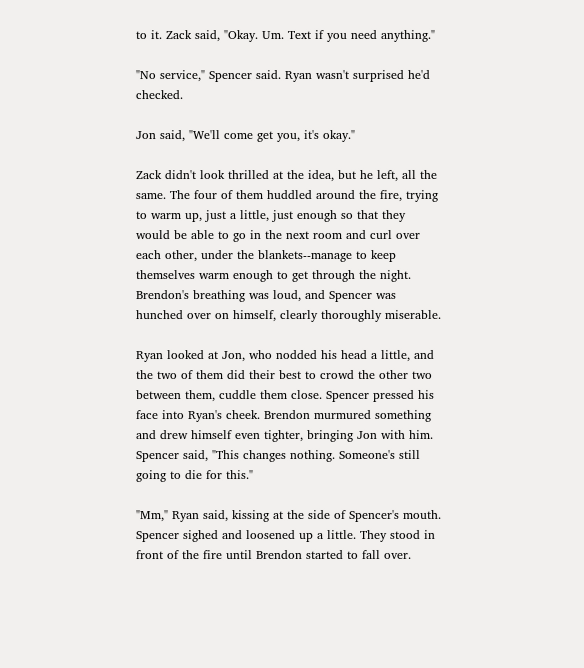to it. Zack said, "Okay. Um. Text if you need anything."

"No service," Spencer said. Ryan wasn't surprised he'd checked.

Jon said, "We'll come get you, it's okay."

Zack didn't look thrilled at the idea, but he left, all the same. The four of them huddled around the fire, trying to warm up, just a little, just enough so that they would be able to go in the next room and curl over each other, under the blankets--manage to keep themselves warm enough to get through the night. Brendon's breathing was loud, and Spencer was hunched over on himself, clearly thoroughly miserable.

Ryan looked at Jon, who nodded his head a little, and the two of them did their best to crowd the other two between them, cuddle them close. Spencer pressed his face into Ryan's cheek. Brendon murmured something and drew himself even tighter, bringing Jon with him. Spencer said, "This changes nothing. Someone's still going to die for this."

"Mm," Ryan said, kissing at the side of Spencer's mouth. Spencer sighed and loosened up a little. They stood in front of the fire until Brendon started to fall over.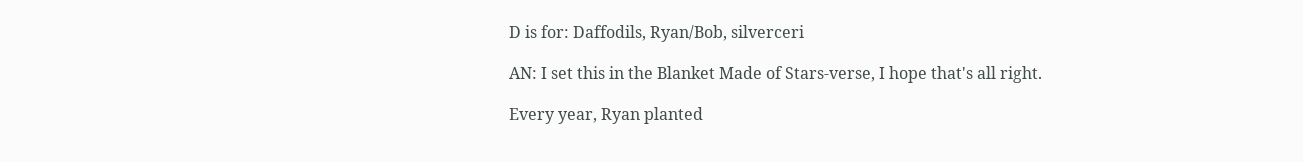D is for: Daffodils, Ryan/Bob, silverceri

AN: I set this in the Blanket Made of Stars-verse, I hope that's all right.

Every year, Ryan planted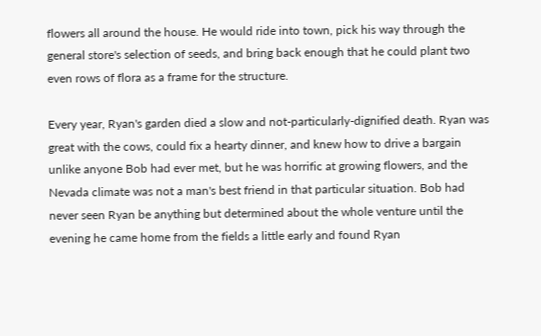flowers all around the house. He would ride into town, pick his way through the general store's selection of seeds, and bring back enough that he could plant two even rows of flora as a frame for the structure.

Every year, Ryan's garden died a slow and not-particularly-dignified death. Ryan was great with the cows, could fix a hearty dinner, and knew how to drive a bargain unlike anyone Bob had ever met, but he was horrific at growing flowers, and the Nevada climate was not a man's best friend in that particular situation. Bob had never seen Ryan be anything but determined about the whole venture until the evening he came home from the fields a little early and found Ryan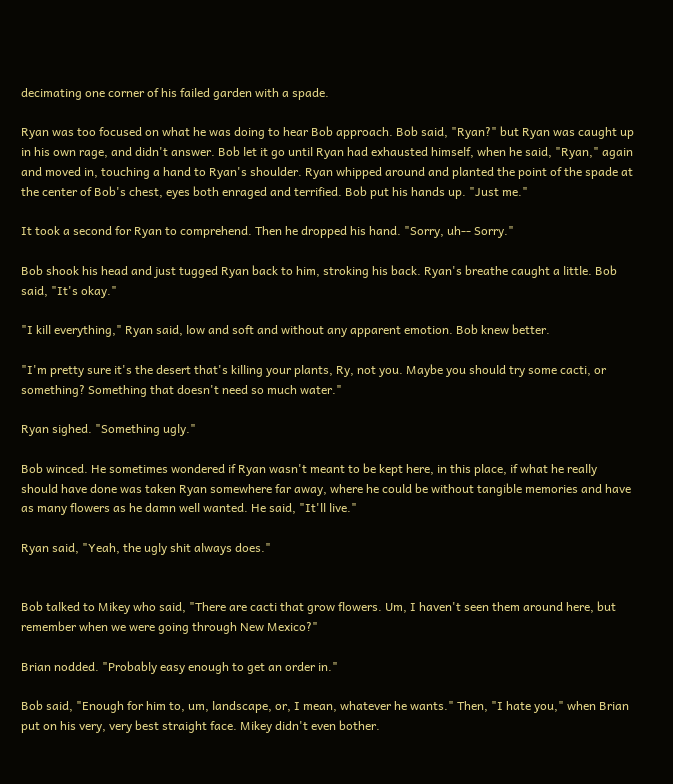decimating one corner of his failed garden with a spade.

Ryan was too focused on what he was doing to hear Bob approach. Bob said, "Ryan?" but Ryan was caught up in his own rage, and didn't answer. Bob let it go until Ryan had exhausted himself, when he said, "Ryan," again and moved in, touching a hand to Ryan's shoulder. Ryan whipped around and planted the point of the spade at the center of Bob's chest, eyes both enraged and terrified. Bob put his hands up. "Just me."

It took a second for Ryan to comprehend. Then he dropped his hand. "Sorry, uh-- Sorry."

Bob shook his head and just tugged Ryan back to him, stroking his back. Ryan's breathe caught a little. Bob said, "It's okay."

"I kill everything," Ryan said, low and soft and without any apparent emotion. Bob knew better.

"I'm pretty sure it's the desert that's killing your plants, Ry, not you. Maybe you should try some cacti, or something? Something that doesn't need so much water."

Ryan sighed. "Something ugly."

Bob winced. He sometimes wondered if Ryan wasn't meant to be kept here, in this place, if what he really should have done was taken Ryan somewhere far away, where he could be without tangible memories and have as many flowers as he damn well wanted. He said, "It'll live."

Ryan said, "Yeah, the ugly shit always does."


Bob talked to Mikey who said, "There are cacti that grow flowers. Um, I haven't seen them around here, but remember when we were going through New Mexico?"

Brian nodded. "Probably easy enough to get an order in."

Bob said, "Enough for him to, um, landscape, or, I mean, whatever he wants." Then, "I hate you," when Brian put on his very, very best straight face. Mikey didn't even bother.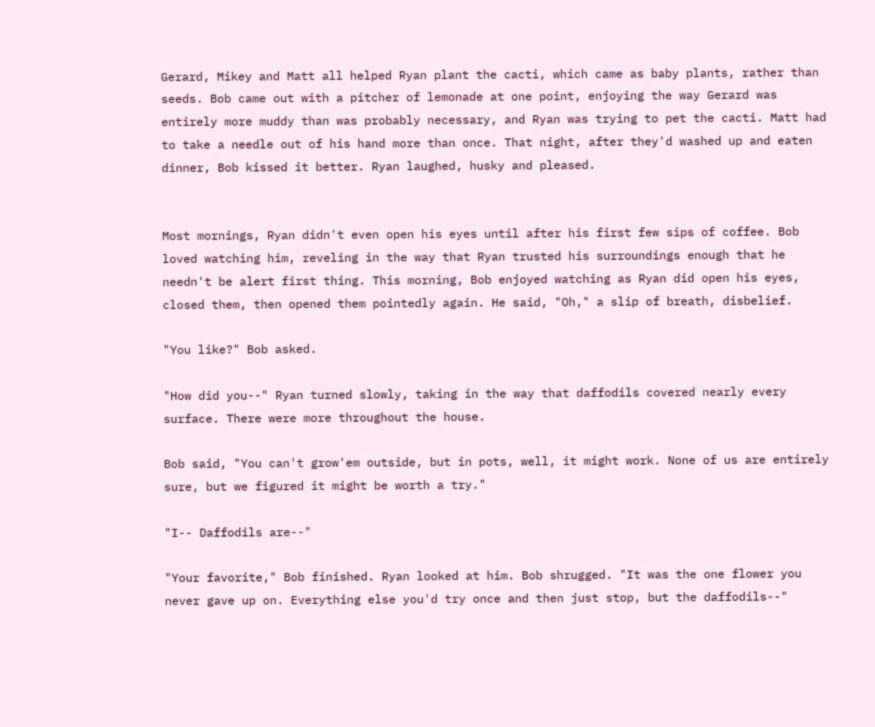Gerard, Mikey and Matt all helped Ryan plant the cacti, which came as baby plants, rather than seeds. Bob came out with a pitcher of lemonade at one point, enjoying the way Gerard was entirely more muddy than was probably necessary, and Ryan was trying to pet the cacti. Matt had to take a needle out of his hand more than once. That night, after they'd washed up and eaten dinner, Bob kissed it better. Ryan laughed, husky and pleased.


Most mornings, Ryan didn't even open his eyes until after his first few sips of coffee. Bob loved watching him, reveling in the way that Ryan trusted his surroundings enough that he needn't be alert first thing. This morning, Bob enjoyed watching as Ryan did open his eyes, closed them, then opened them pointedly again. He said, "Oh," a slip of breath, disbelief.

"You like?" Bob asked.

"How did you--" Ryan turned slowly, taking in the way that daffodils covered nearly every surface. There were more throughout the house.

Bob said, "You can't grow'em outside, but in pots, well, it might work. None of us are entirely sure, but we figured it might be worth a try."

"I-- Daffodils are--"

"Your favorite," Bob finished. Ryan looked at him. Bob shrugged. "It was the one flower you never gave up on. Everything else you'd try once and then just stop, but the daffodils--"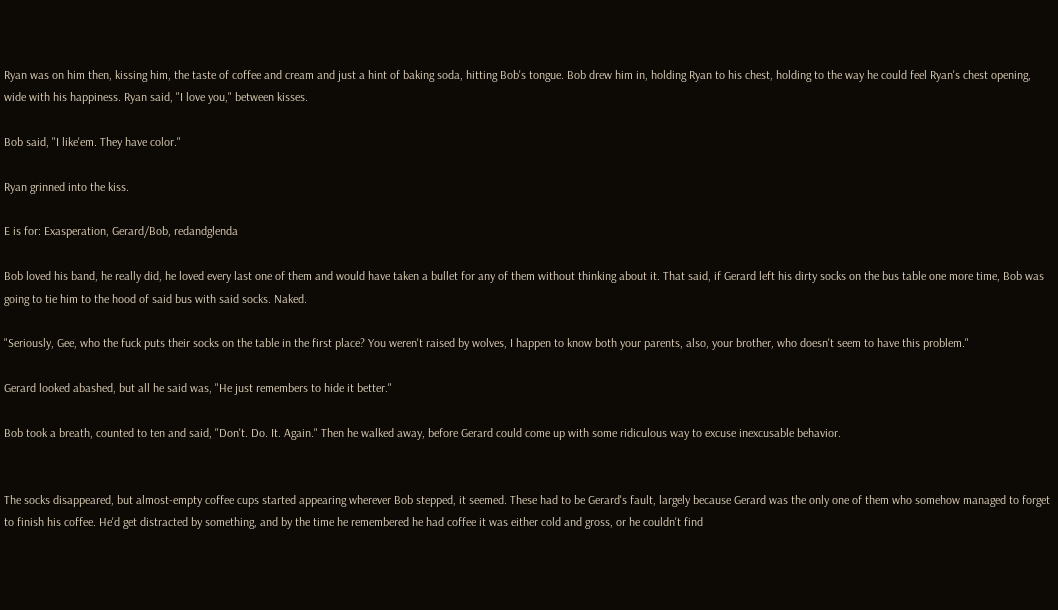Ryan was on him then, kissing him, the taste of coffee and cream and just a hint of baking soda, hitting Bob's tongue. Bob drew him in, holding Ryan to his chest, holding to the way he could feel Ryan's chest opening, wide with his happiness. Ryan said, "I love you," between kisses.

Bob said, "I like'em. They have color."

Ryan grinned into the kiss.

E is for: Exasperation, Gerard/Bob, redandglenda

Bob loved his band, he really did, he loved every last one of them and would have taken a bullet for any of them without thinking about it. That said, if Gerard left his dirty socks on the bus table one more time, Bob was going to tie him to the hood of said bus with said socks. Naked.

"Seriously, Gee, who the fuck puts their socks on the table in the first place? You weren't raised by wolves, I happen to know both your parents, also, your brother, who doesn't seem to have this problem."

Gerard looked abashed, but all he said was, "He just remembers to hide it better."

Bob took a breath, counted to ten and said, "Don't. Do. It. Again." Then he walked away, before Gerard could come up with some ridiculous way to excuse inexcusable behavior.


The socks disappeared, but almost-empty coffee cups started appearing wherever Bob stepped, it seemed. These had to be Gerard's fault, largely because Gerard was the only one of them who somehow managed to forget to finish his coffee. He'd get distracted by something, and by the time he remembered he had coffee it was either cold and gross, or he couldn't find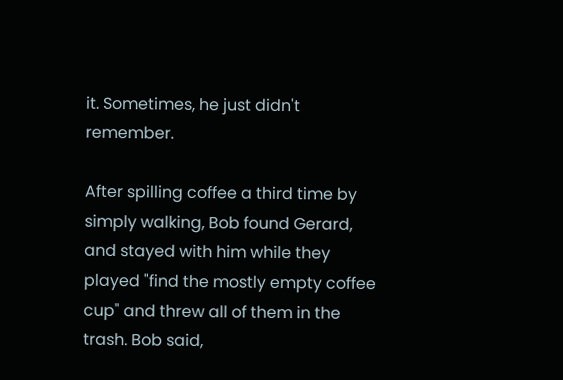it. Sometimes, he just didn't remember.

After spilling coffee a third time by simply walking, Bob found Gerard, and stayed with him while they played "find the mostly empty coffee cup" and threw all of them in the trash. Bob said,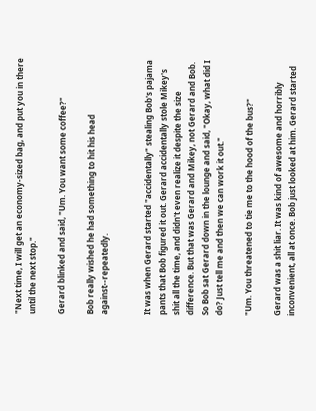"Next time, I will get an economy-sized bag, and put you in there until the next stop."

Gerard blinked and said, "Um. You want some coffee?"

Bob really wished he had something to hit his head against--repeatedly.


It was when Gerard started "accidentally" stealing Bob's pajama pants that Bob figured it out. Gerard accidentally stole Mikey's shit all the time, and didn't even realize it despite the size difference. But that was Gerard and Mikey, not Gerard and Bob. So Bob sat Gerard down in the lounge and said, "Okay, what did I do? Just tell me and then we can work it out."

"Um. You threatened to tie me to the hood of the bus?"

Gerard was a shit liar. It was kind of awesome and horribly inconvenient, all at once. Bob just looked at him. Gerard started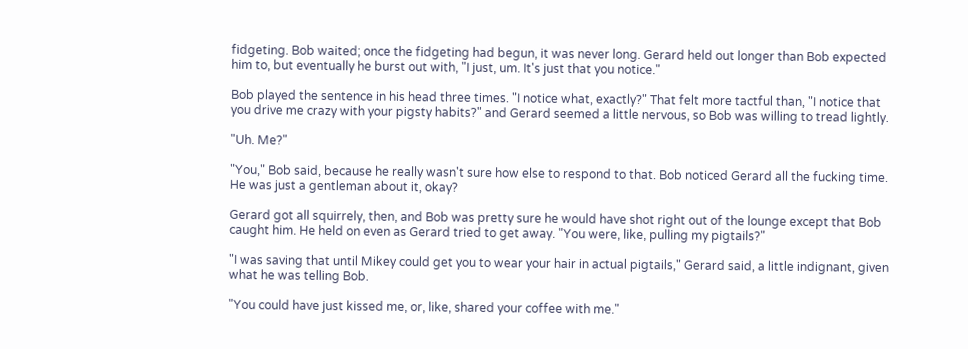fidgeting. Bob waited; once the fidgeting had begun, it was never long. Gerard held out longer than Bob expected him to, but eventually he burst out with, "I just, um. It's just that you notice."

Bob played the sentence in his head three times. "I notice what, exactly?" That felt more tactful than, "I notice that you drive me crazy with your pigsty habits?" and Gerard seemed a little nervous, so Bob was willing to tread lightly.

"Uh. Me?"

"You," Bob said, because he really wasn't sure how else to respond to that. Bob noticed Gerard all the fucking time. He was just a gentleman about it, okay?

Gerard got all squirrely, then, and Bob was pretty sure he would have shot right out of the lounge except that Bob caught him. He held on even as Gerard tried to get away. "You were, like, pulling my pigtails?"

"I was saving that until Mikey could get you to wear your hair in actual pigtails," Gerard said, a little indignant, given what he was telling Bob.

"You could have just kissed me, or, like, shared your coffee with me."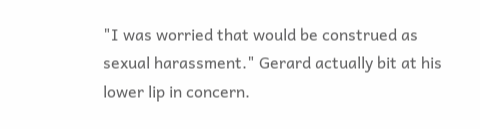"I was worried that would be construed as sexual harassment." Gerard actually bit at his lower lip in concern.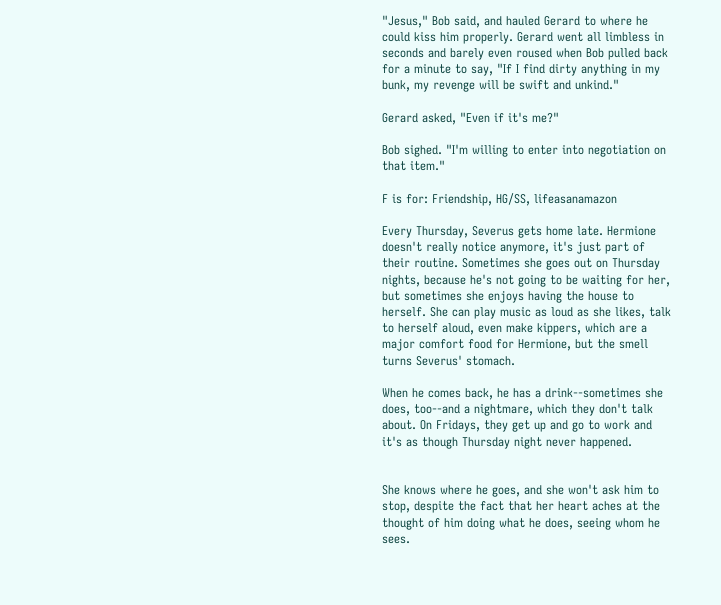"Jesus," Bob said, and hauled Gerard to where he could kiss him properly. Gerard went all limbless in seconds and barely even roused when Bob pulled back for a minute to say, "If I find dirty anything in my bunk, my revenge will be swift and unkind."

Gerard asked, "Even if it's me?"

Bob sighed. "I'm willing to enter into negotiation on that item."

F is for: Friendship, HG/SS, lifeasanamazon

Every Thursday, Severus gets home late. Hermione doesn't really notice anymore, it's just part of their routine. Sometimes she goes out on Thursday nights, because he's not going to be waiting for her, but sometimes she enjoys having the house to herself. She can play music as loud as she likes, talk to herself aloud, even make kippers, which are a major comfort food for Hermione, but the smell turns Severus' stomach.

When he comes back, he has a drink--sometimes she does, too--and a nightmare, which they don't talk about. On Fridays, they get up and go to work and it's as though Thursday night never happened.


She knows where he goes, and she won't ask him to stop, despite the fact that her heart aches at the thought of him doing what he does, seeing whom he sees.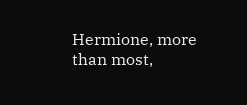Hermione, more than most,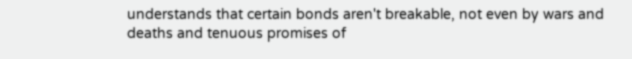understands that certain bonds aren't breakable, not even by wars and deaths and tenuous promises of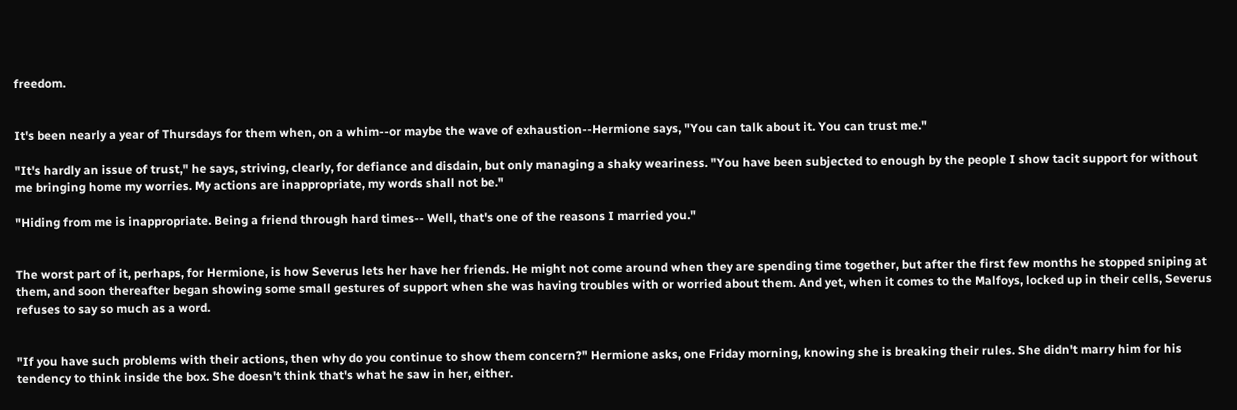freedom.


It's been nearly a year of Thursdays for them when, on a whim--or maybe the wave of exhaustion--Hermione says, "You can talk about it. You can trust me."

"It's hardly an issue of trust," he says, striving, clearly, for defiance and disdain, but only managing a shaky weariness. "You have been subjected to enough by the people I show tacit support for without me bringing home my worries. My actions are inappropriate, my words shall not be."

"Hiding from me is inappropriate. Being a friend through hard times-- Well, that's one of the reasons I married you."


The worst part of it, perhaps, for Hermione, is how Severus lets her have her friends. He might not come around when they are spending time together, but after the first few months he stopped sniping at them, and soon thereafter began showing some small gestures of support when she was having troubles with or worried about them. And yet, when it comes to the Malfoys, locked up in their cells, Severus refuses to say so much as a word.


"If you have such problems with their actions, then why do you continue to show them concern?" Hermione asks, one Friday morning, knowing she is breaking their rules. She didn't marry him for his tendency to think inside the box. She doesn't think that's what he saw in her, either.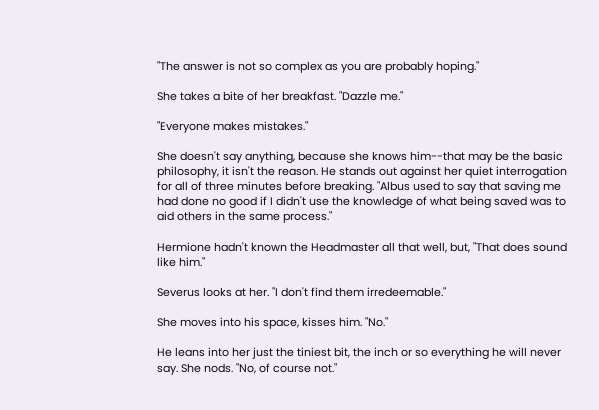"The answer is not so complex as you are probably hoping."

She takes a bite of her breakfast. "Dazzle me."

"Everyone makes mistakes."

She doesn't say anything, because she knows him--that may be the basic philosophy, it isn't the reason. He stands out against her quiet interrogation for all of three minutes before breaking. "Albus used to say that saving me had done no good if I didn't use the knowledge of what being saved was to aid others in the same process."

Hermione hadn't known the Headmaster all that well, but, "That does sound like him."

Severus looks at her. "I don't find them irredeemable."

She moves into his space, kisses him. "No."

He leans into her just the tiniest bit, the inch or so everything he will never say. She nods. "No, of course not."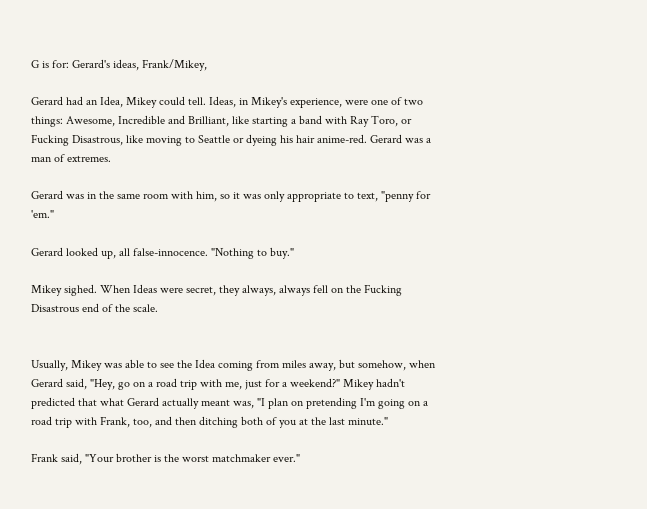G is for: Gerard's ideas, Frank/Mikey,

Gerard had an Idea, Mikey could tell. Ideas, in Mikey's experience, were one of two things: Awesome, Incredible and Brilliant, like starting a band with Ray Toro, or Fucking Disastrous, like moving to Seattle or dyeing his hair anime-red. Gerard was a man of extremes.

Gerard was in the same room with him, so it was only appropriate to text, "penny for 'em."

Gerard looked up, all false-innocence. "Nothing to buy."

Mikey sighed. When Ideas were secret, they always, always fell on the Fucking Disastrous end of the scale.


Usually, Mikey was able to see the Idea coming from miles away, but somehow, when Gerard said, "Hey, go on a road trip with me, just for a weekend?" Mikey hadn't predicted that what Gerard actually meant was, "I plan on pretending I'm going on a road trip with Frank, too, and then ditching both of you at the last minute."

Frank said, "Your brother is the worst matchmaker ever."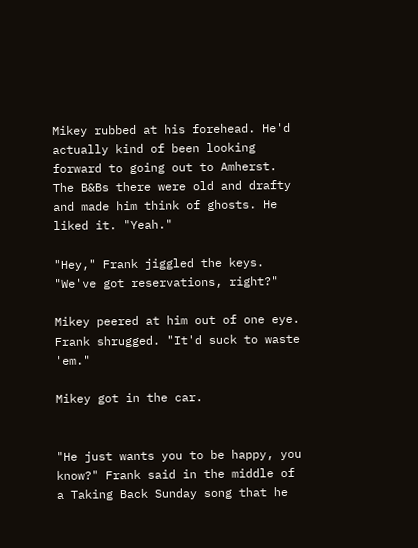Mikey rubbed at his forehead. He'd actually kind of been looking forward to going out to Amherst. The B&Bs there were old and drafty and made him think of ghosts. He liked it. "Yeah."

"Hey," Frank jiggled the keys. "We've got reservations, right?"

Mikey peered at him out of one eye. Frank shrugged. "It'd suck to waste 'em."

Mikey got in the car.


"He just wants you to be happy, you know?" Frank said in the middle of a Taking Back Sunday song that he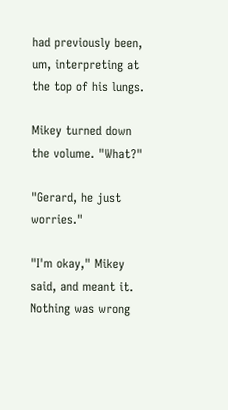had previously been, um, interpreting at the top of his lungs.

Mikey turned down the volume. "What?"

"Gerard, he just worries."

"I'm okay," Mikey said, and meant it. Nothing was wrong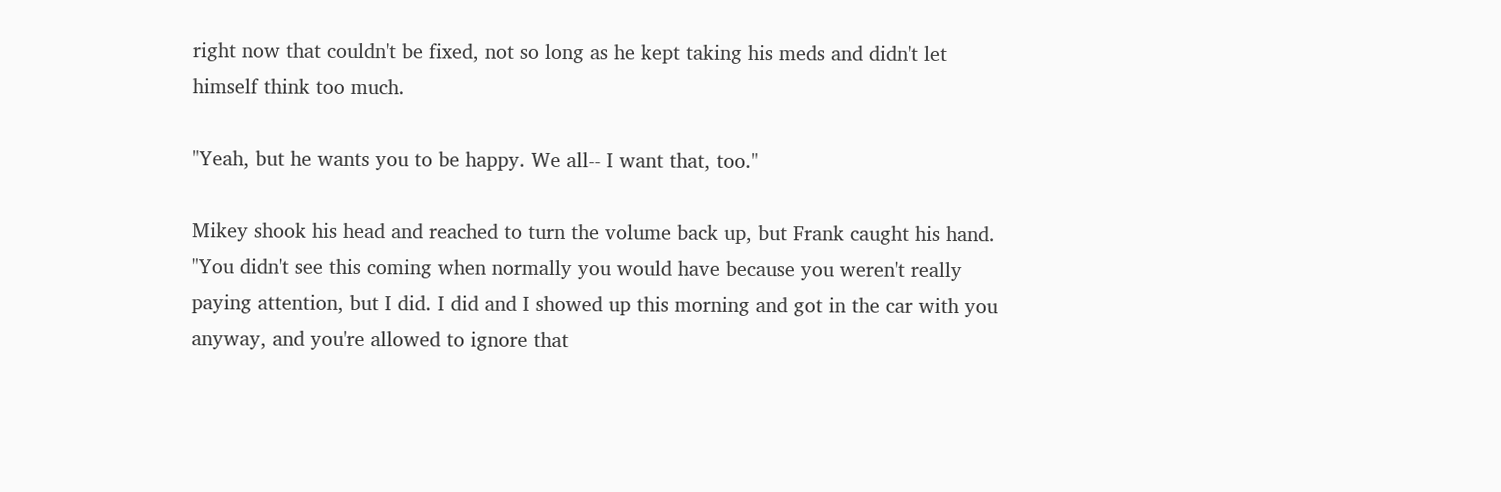right now that couldn't be fixed, not so long as he kept taking his meds and didn't let himself think too much.

"Yeah, but he wants you to be happy. We all-- I want that, too."

Mikey shook his head and reached to turn the volume back up, but Frank caught his hand. "You didn't see this coming when normally you would have because you weren't really paying attention, but I did. I did and I showed up this morning and got in the car with you anyway, and you're allowed to ignore that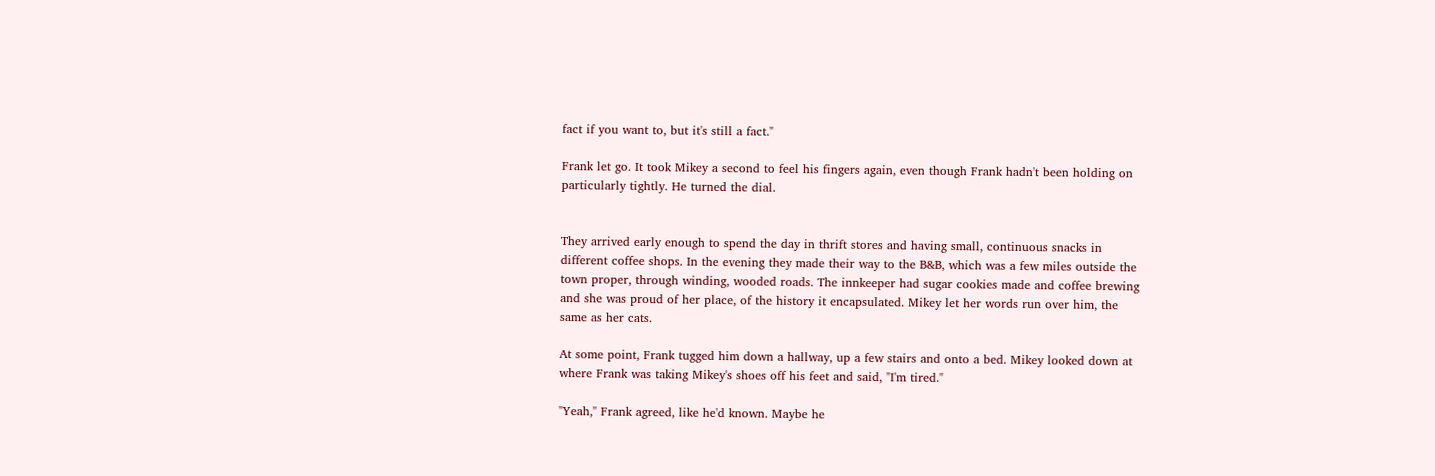fact if you want to, but it's still a fact."

Frank let go. It took Mikey a second to feel his fingers again, even though Frank hadn't been holding on particularly tightly. He turned the dial.


They arrived early enough to spend the day in thrift stores and having small, continuous snacks in different coffee shops. In the evening they made their way to the B&B, which was a few miles outside the town proper, through winding, wooded roads. The innkeeper had sugar cookies made and coffee brewing and she was proud of her place, of the history it encapsulated. Mikey let her words run over him, the same as her cats.

At some point, Frank tugged him down a hallway, up a few stairs and onto a bed. Mikey looked down at where Frank was taking Mikey's shoes off his feet and said, "I'm tired."

"Yeah," Frank agreed, like he'd known. Maybe he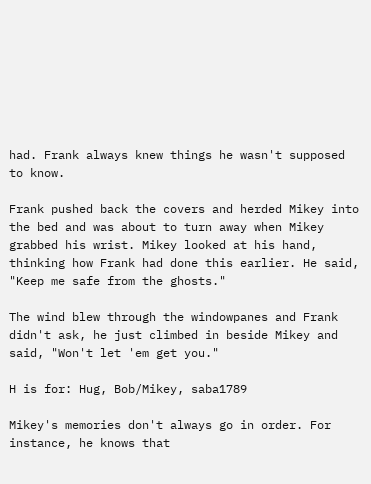had. Frank always knew things he wasn't supposed to know.

Frank pushed back the covers and herded Mikey into the bed and was about to turn away when Mikey grabbed his wrist. Mikey looked at his hand, thinking how Frank had done this earlier. He said, "Keep me safe from the ghosts."

The wind blew through the windowpanes and Frank didn't ask, he just climbed in beside Mikey and said, "Won't let 'em get you."

H is for: Hug, Bob/Mikey, saba1789

Mikey's memories don't always go in order. For instance, he knows that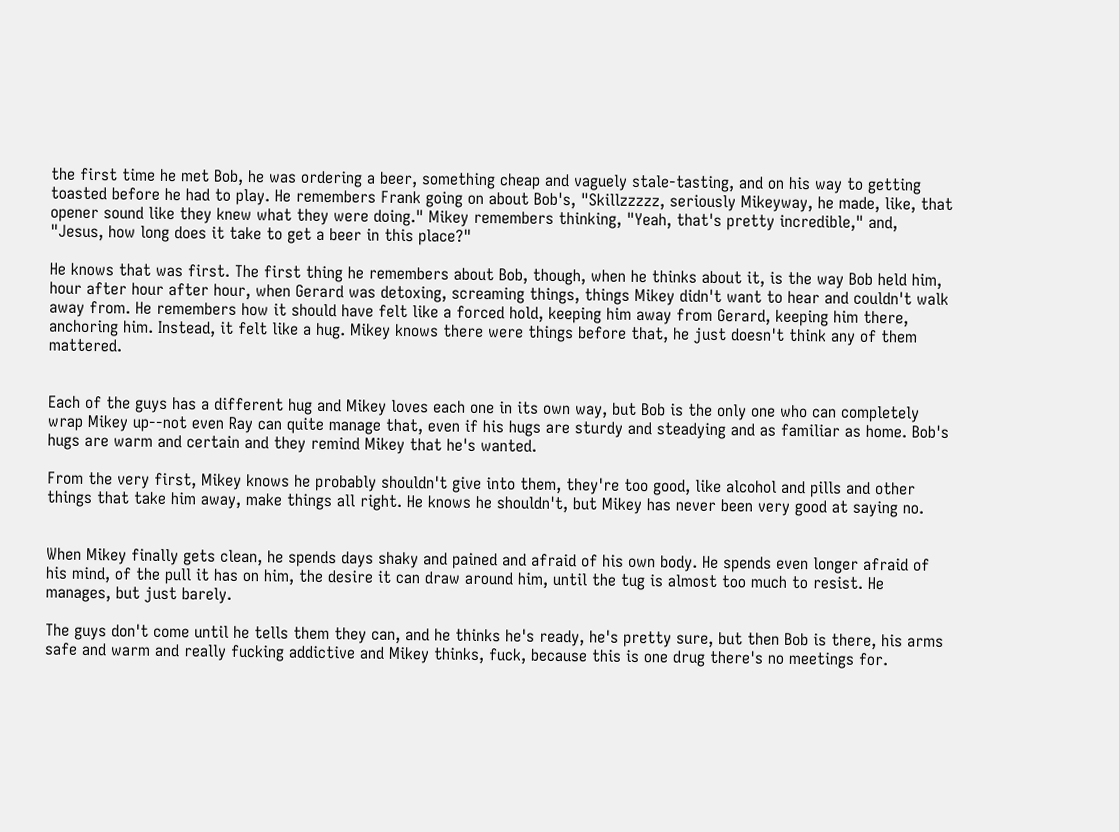the first time he met Bob, he was ordering a beer, something cheap and vaguely stale-tasting, and on his way to getting toasted before he had to play. He remembers Frank going on about Bob's, "Skillzzzzz, seriously Mikeyway, he made, like, that opener sound like they knew what they were doing." Mikey remembers thinking, "Yeah, that's pretty incredible," and, "Jesus, how long does it take to get a beer in this place?"

He knows that was first. The first thing he remembers about Bob, though, when he thinks about it, is the way Bob held him, hour after hour after hour, when Gerard was detoxing, screaming things, things Mikey didn't want to hear and couldn't walk away from. He remembers how it should have felt like a forced hold, keeping him away from Gerard, keeping him there, anchoring him. Instead, it felt like a hug. Mikey knows there were things before that, he just doesn't think any of them mattered.


Each of the guys has a different hug and Mikey loves each one in its own way, but Bob is the only one who can completely wrap Mikey up--not even Ray can quite manage that, even if his hugs are sturdy and steadying and as familiar as home. Bob's hugs are warm and certain and they remind Mikey that he's wanted.

From the very first, Mikey knows he probably shouldn't give into them, they're too good, like alcohol and pills and other things that take him away, make things all right. He knows he shouldn't, but Mikey has never been very good at saying no.


When Mikey finally gets clean, he spends days shaky and pained and afraid of his own body. He spends even longer afraid of his mind, of the pull it has on him, the desire it can draw around him, until the tug is almost too much to resist. He manages, but just barely.

The guys don't come until he tells them they can, and he thinks he's ready, he's pretty sure, but then Bob is there, his arms safe and warm and really fucking addictive and Mikey thinks, fuck, because this is one drug there's no meetings for.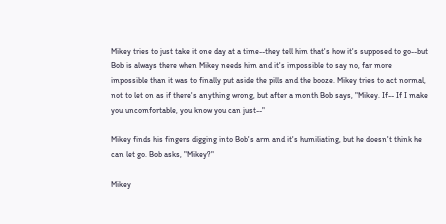Mikey tries to just take it one day at a time--they tell him that's how it's supposed to go--but Bob is always there when Mikey needs him and it's impossible to say no, far more impossible than it was to finally put aside the pills and the booze. Mikey tries to act normal, not to let on as if there's anything wrong, but after a month Bob says, "Mikey. If-- If I make you uncomfortable, you know you can just--"

Mikey finds his fingers digging into Bob's arm and it's humiliating, but he doesn't think he can let go. Bob asks, "Mikey?"

Mikey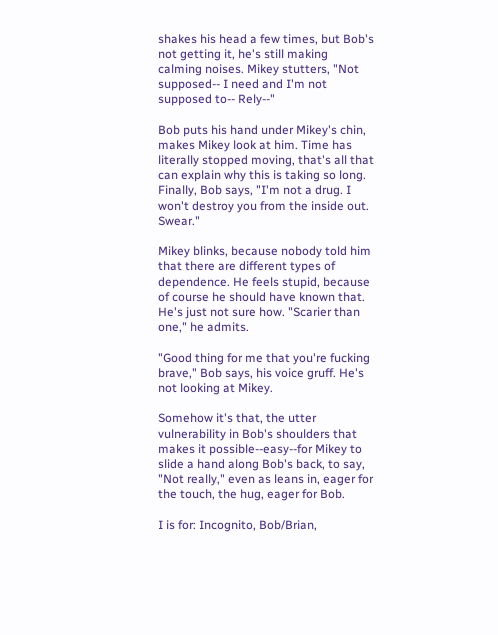shakes his head a few times, but Bob's not getting it, he's still making calming noises. Mikey stutters, "Not supposed-- I need and I'm not supposed to-- Rely--"

Bob puts his hand under Mikey's chin, makes Mikey look at him. Time has literally stopped moving, that's all that can explain why this is taking so long. Finally, Bob says, "I'm not a drug. I won't destroy you from the inside out. Swear."

Mikey blinks, because nobody told him that there are different types of dependence. He feels stupid, because of course he should have known that. He's just not sure how. "Scarier than one," he admits.

"Good thing for me that you're fucking brave," Bob says, his voice gruff. He's not looking at Mikey.

Somehow it's that, the utter vulnerability in Bob's shoulders that makes it possible--easy--for Mikey to slide a hand along Bob's back, to say, "Not really," even as leans in, eager for the touch, the hug, eager for Bob.

I is for: Incognito, Bob/Brian,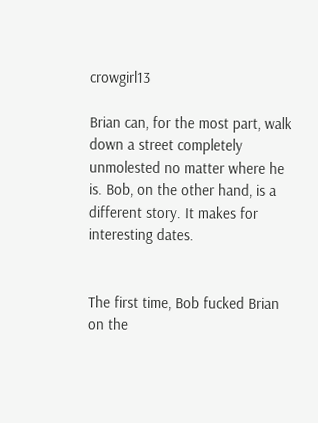crowgirl13

Brian can, for the most part, walk down a street completely unmolested no matter where he is. Bob, on the other hand, is a different story. It makes for interesting dates.


The first time, Bob fucked Brian on the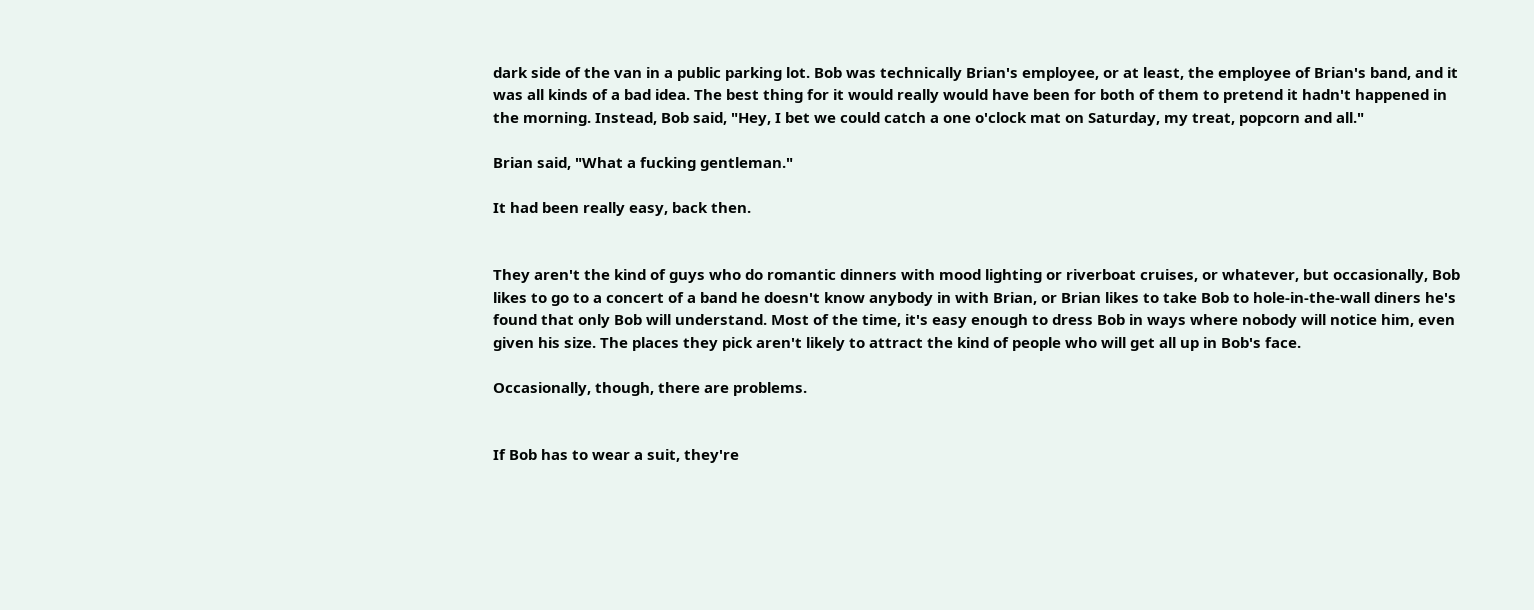dark side of the van in a public parking lot. Bob was technically Brian's employee, or at least, the employee of Brian's band, and it was all kinds of a bad idea. The best thing for it would really would have been for both of them to pretend it hadn't happened in the morning. Instead, Bob said, "Hey, I bet we could catch a one o'clock mat on Saturday, my treat, popcorn and all."

Brian said, "What a fucking gentleman."

It had been really easy, back then.


They aren't the kind of guys who do romantic dinners with mood lighting or riverboat cruises, or whatever, but occasionally, Bob likes to go to a concert of a band he doesn't know anybody in with Brian, or Brian likes to take Bob to hole-in-the-wall diners he's found that only Bob will understand. Most of the time, it's easy enough to dress Bob in ways where nobody will notice him, even given his size. The places they pick aren't likely to attract the kind of people who will get all up in Bob's face.

Occasionally, though, there are problems.


If Bob has to wear a suit, they're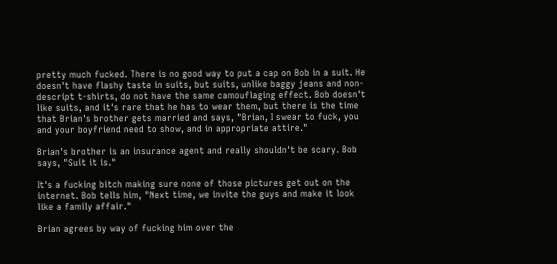pretty much fucked. There is no good way to put a cap on Bob in a suit. He doesn't have flashy taste in suits, but suits, unlike baggy jeans and non-descript t-shirts, do not have the same camouflaging effect. Bob doesn't like suits, and it's rare that he has to wear them, but there is the time that Brian's brother gets married and says, "Brian, I swear to fuck, you and your boyfriend need to show, and in appropriate attire."

Brian's brother is an insurance agent and really shouldn't be scary. Bob says, "Suit it is."

It's a fucking bitch making sure none of those pictures get out on the internet. Bob tells him, "Next time, we invite the guys and make it look like a family affair."

Brian agrees by way of fucking him over the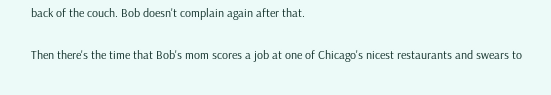back of the couch. Bob doesn't complain again after that.


Then there's the time that Bob's mom scores a job at one of Chicago's nicest restaurants and swears to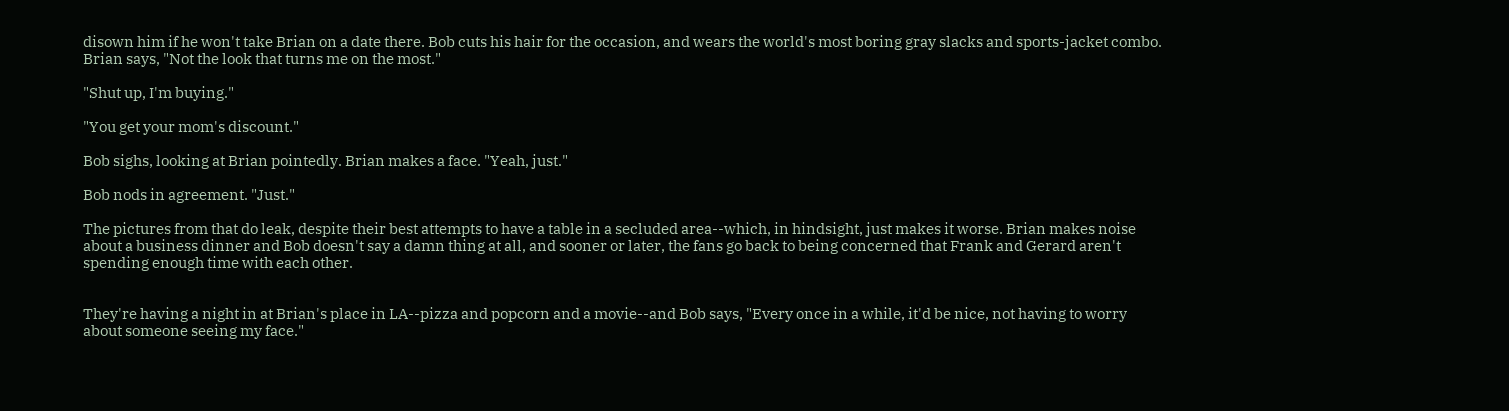disown him if he won't take Brian on a date there. Bob cuts his hair for the occasion, and wears the world's most boring gray slacks and sports-jacket combo. Brian says, "Not the look that turns me on the most."

"Shut up, I'm buying."

"You get your mom's discount."

Bob sighs, looking at Brian pointedly. Brian makes a face. "Yeah, just."

Bob nods in agreement. "Just."

The pictures from that do leak, despite their best attempts to have a table in a secluded area--which, in hindsight, just makes it worse. Brian makes noise about a business dinner and Bob doesn't say a damn thing at all, and sooner or later, the fans go back to being concerned that Frank and Gerard aren't spending enough time with each other.


They're having a night in at Brian's place in LA--pizza and popcorn and a movie--and Bob says, "Every once in a while, it'd be nice, not having to worry about someone seeing my face."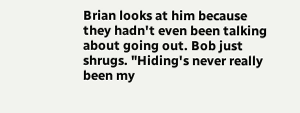Brian looks at him because they hadn't even been talking about going out. Bob just shrugs. "Hiding's never really been my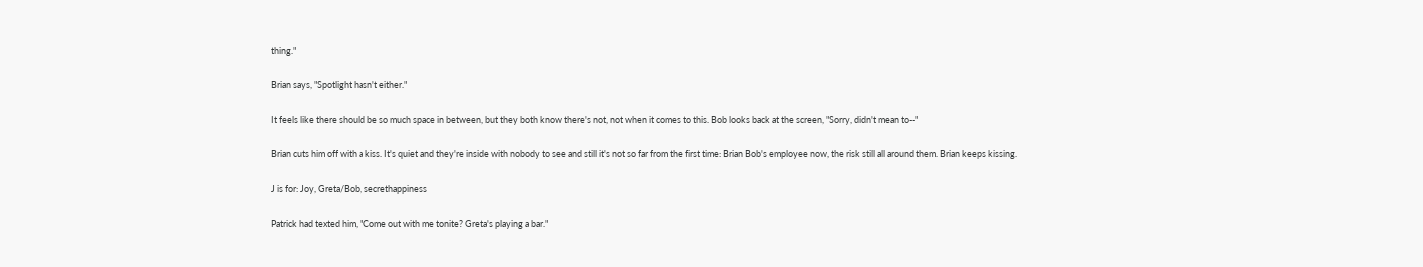thing."

Brian says, "Spotlight hasn't either."

It feels like there should be so much space in between, but they both know there's not, not when it comes to this. Bob looks back at the screen, "Sorry, didn't mean to--"

Brian cuts him off with a kiss. It's quiet and they're inside with nobody to see and still it's not so far from the first time: Brian Bob's employee now, the risk still all around them. Brian keeps kissing.

J is for: Joy, Greta/Bob, secrethappiness

Patrick had texted him, "Come out with me tonite? Greta's playing a bar."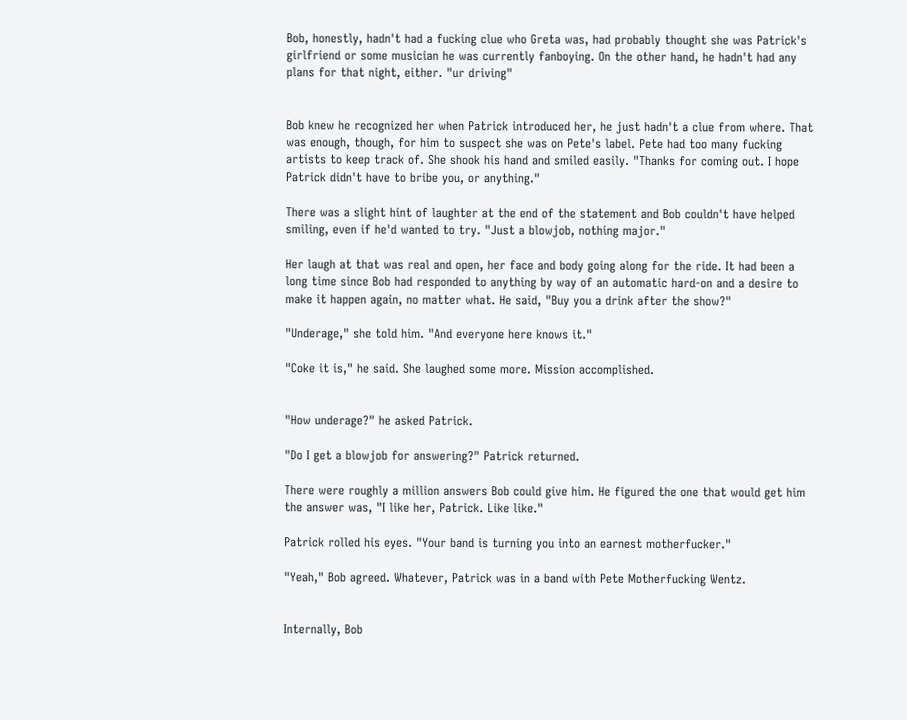Bob, honestly, hadn't had a fucking clue who Greta was, had probably thought she was Patrick's girlfriend or some musician he was currently fanboying. On the other hand, he hadn't had any plans for that night, either. "ur driving"


Bob knew he recognized her when Patrick introduced her, he just hadn't a clue from where. That was enough, though, for him to suspect she was on Pete's label. Pete had too many fucking artists to keep track of. She shook his hand and smiled easily. "Thanks for coming out. I hope Patrick didn't have to bribe you, or anything."

There was a slight hint of laughter at the end of the statement and Bob couldn't have helped smiling, even if he'd wanted to try. "Just a blowjob, nothing major."

Her laugh at that was real and open, her face and body going along for the ride. It had been a long time since Bob had responded to anything by way of an automatic hard-on and a desire to make it happen again, no matter what. He said, "Buy you a drink after the show?"

"Underage," she told him. "And everyone here knows it."

"Coke it is," he said. She laughed some more. Mission accomplished.


"How underage?" he asked Patrick.

"Do I get a blowjob for answering?" Patrick returned.

There were roughly a million answers Bob could give him. He figured the one that would get him the answer was, "I like her, Patrick. Like like."

Patrick rolled his eyes. "Your band is turning you into an earnest motherfucker."

"Yeah," Bob agreed. Whatever, Patrick was in a band with Pete Motherfucking Wentz.


Internally, Bob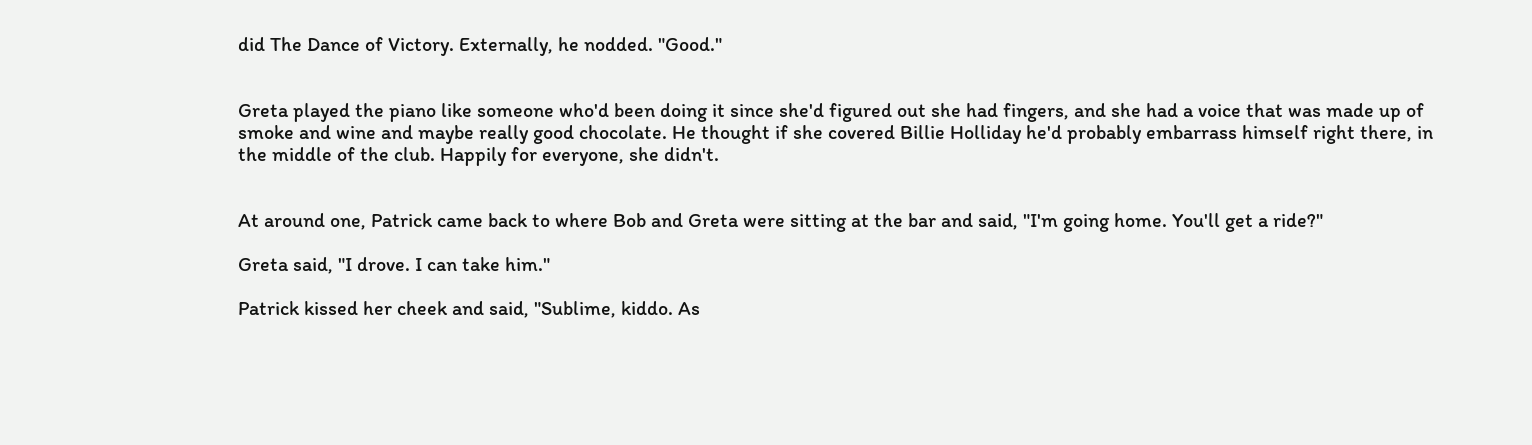did The Dance of Victory. Externally, he nodded. "Good."


Greta played the piano like someone who'd been doing it since she'd figured out she had fingers, and she had a voice that was made up of smoke and wine and maybe really good chocolate. He thought if she covered Billie Holliday he'd probably embarrass himself right there, in the middle of the club. Happily for everyone, she didn't.


At around one, Patrick came back to where Bob and Greta were sitting at the bar and said, "I'm going home. You'll get a ride?"

Greta said, "I drove. I can take him."

Patrick kissed her cheek and said, "Sublime, kiddo. As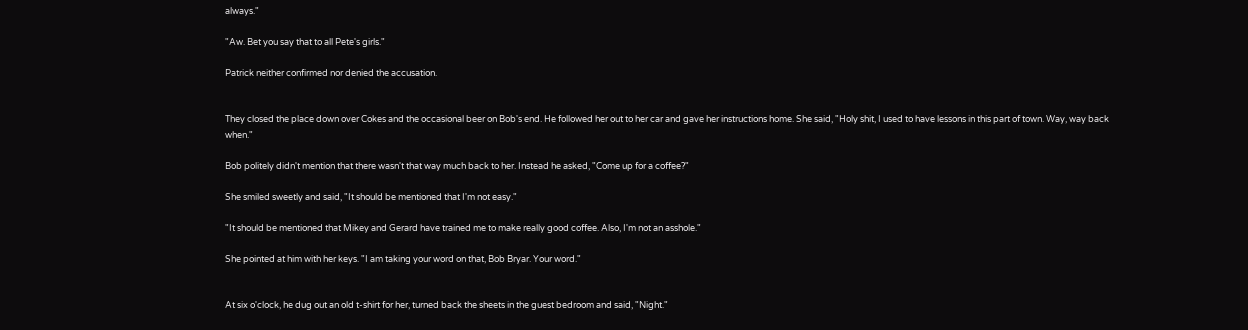always."

"Aw. Bet you say that to all Pete's girls."

Patrick neither confirmed nor denied the accusation.


They closed the place down over Cokes and the occasional beer on Bob's end. He followed her out to her car and gave her instructions home. She said, "Holy shit, I used to have lessons in this part of town. Way, way back when."

Bob politely didn't mention that there wasn't that way much back to her. Instead he asked, "Come up for a coffee?"

She smiled sweetly and said, "It should be mentioned that I'm not easy."

"It should be mentioned that Mikey and Gerard have trained me to make really good coffee. Also, I'm not an asshole."

She pointed at him with her keys. "I am taking your word on that, Bob Bryar. Your word."


At six o'clock, he dug out an old t-shirt for her, turned back the sheets in the guest bedroom and said, "Night."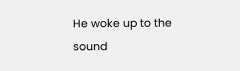He woke up to the sound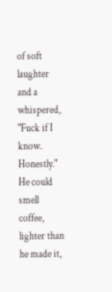of soft laughter and a whispered, "Fuck if I know. Honestly." He could smell coffee, lighter than he made it,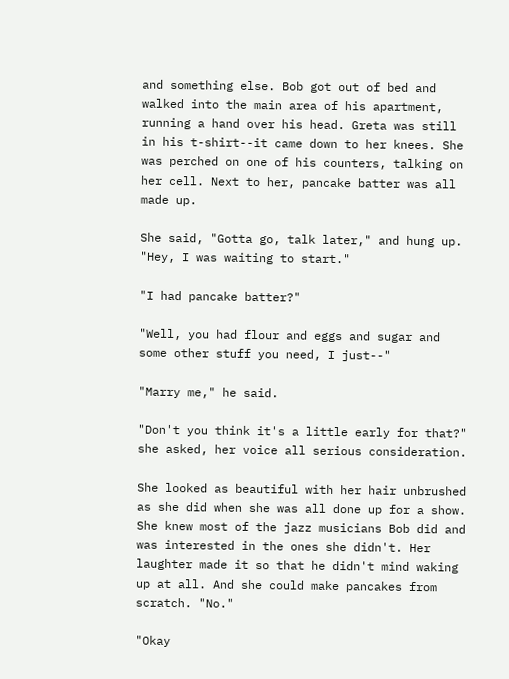and something else. Bob got out of bed and walked into the main area of his apartment, running a hand over his head. Greta was still in his t-shirt--it came down to her knees. She was perched on one of his counters, talking on her cell. Next to her, pancake batter was all made up.

She said, "Gotta go, talk later," and hung up. "Hey, I was waiting to start."

"I had pancake batter?"

"Well, you had flour and eggs and sugar and some other stuff you need, I just--"

"Marry me," he said.

"Don't you think it's a little early for that?" she asked, her voice all serious consideration.

She looked as beautiful with her hair unbrushed as she did when she was all done up for a show. She knew most of the jazz musicians Bob did and was interested in the ones she didn't. Her laughter made it so that he didn't mind waking up at all. And she could make pancakes from scratch. "No."

"Okay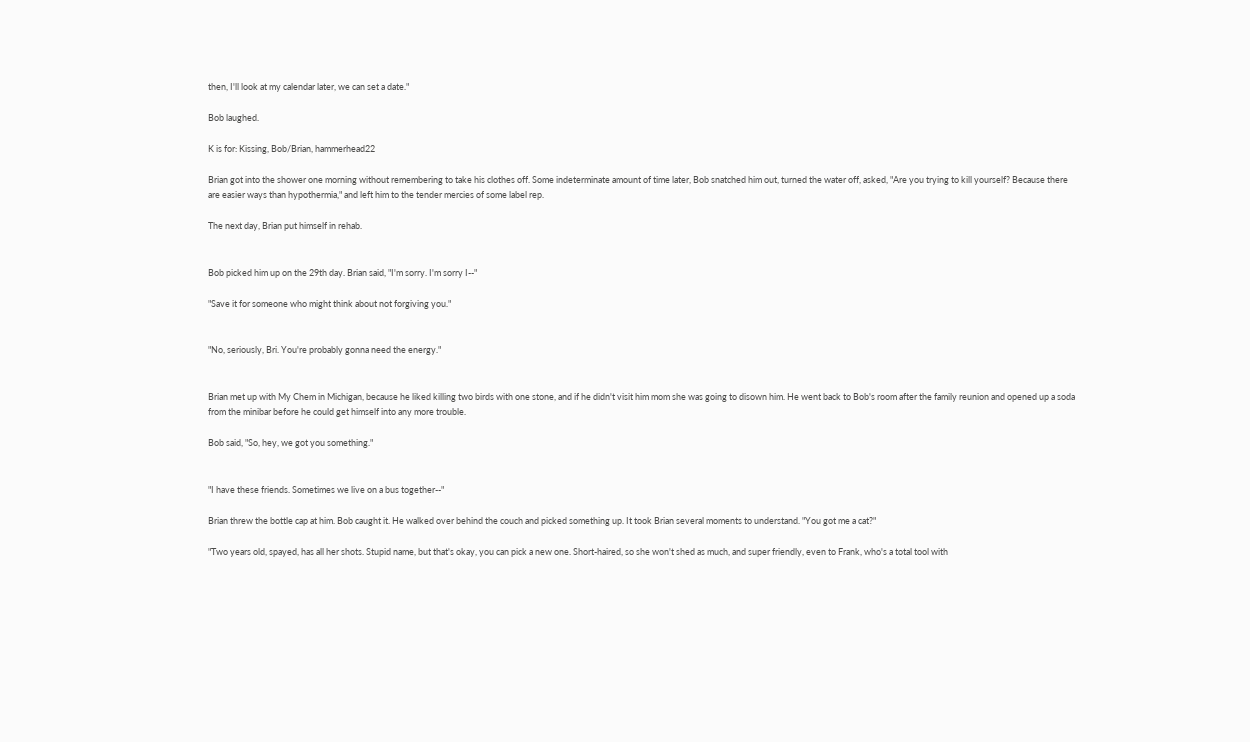then, I'll look at my calendar later, we can set a date."

Bob laughed.

K is for: Kissing, Bob/Brian, hammerhead22

Brian got into the shower one morning without remembering to take his clothes off. Some indeterminate amount of time later, Bob snatched him out, turned the water off, asked, "Are you trying to kill yourself? Because there are easier ways than hypothermia," and left him to the tender mercies of some label rep.

The next day, Brian put himself in rehab.


Bob picked him up on the 29th day. Brian said, "I'm sorry. I'm sorry I--"

"Save it for someone who might think about not forgiving you."


"No, seriously, Bri. You're probably gonna need the energy."


Brian met up with My Chem in Michigan, because he liked killing two birds with one stone, and if he didn't visit him mom she was going to disown him. He went back to Bob's room after the family reunion and opened up a soda from the minibar before he could get himself into any more trouble.

Bob said, "So, hey, we got you something."


"I have these friends. Sometimes we live on a bus together--"

Brian threw the bottle cap at him. Bob caught it. He walked over behind the couch and picked something up. It took Brian several moments to understand. "You got me a cat?"

"Two years old, spayed, has all her shots. Stupid name, but that's okay, you can pick a new one. Short-haired, so she won't shed as much, and super friendly, even to Frank, who's a total tool with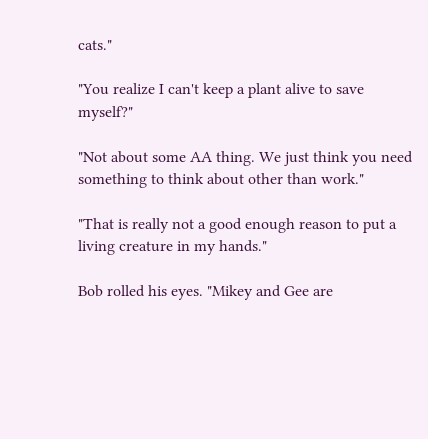cats."

"You realize I can't keep a plant alive to save myself?"

"Not about some AA thing. We just think you need something to think about other than work."

"That is really not a good enough reason to put a living creature in my hands."

Bob rolled his eyes. "Mikey and Gee are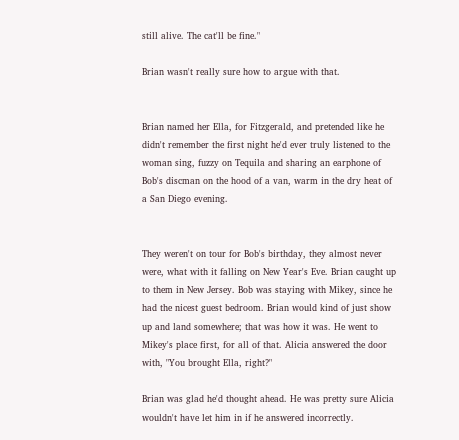still alive. The cat'll be fine."

Brian wasn't really sure how to argue with that.


Brian named her Ella, for Fitzgerald, and pretended like he didn't remember the first night he'd ever truly listened to the woman sing, fuzzy on Tequila and sharing an earphone of Bob's discman on the hood of a van, warm in the dry heat of a San Diego evening.


They weren't on tour for Bob's birthday, they almost never were, what with it falling on New Year's Eve. Brian caught up to them in New Jersey. Bob was staying with Mikey, since he had the nicest guest bedroom. Brian would kind of just show up and land somewhere; that was how it was. He went to Mikey's place first, for all of that. Alicia answered the door with, "You brought Ella, right?"

Brian was glad he'd thought ahead. He was pretty sure Alicia wouldn't have let him in if he answered incorrectly.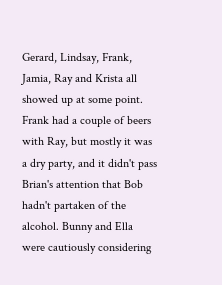Gerard, Lindsay, Frank, Jamia, Ray and Krista all showed up at some point. Frank had a couple of beers with Ray, but mostly it was a dry party, and it didn't pass Brian's attention that Bob hadn't partaken of the alcohol. Bunny and Ella were cautiously considering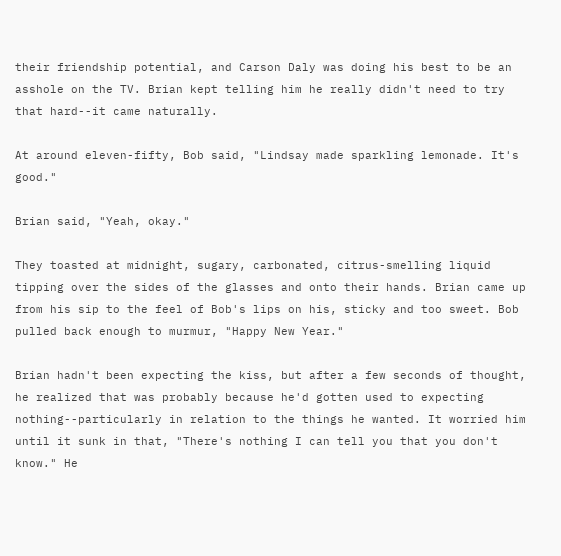their friendship potential, and Carson Daly was doing his best to be an asshole on the TV. Brian kept telling him he really didn't need to try that hard--it came naturally.

At around eleven-fifty, Bob said, "Lindsay made sparkling lemonade. It's good."

Brian said, "Yeah, okay."

They toasted at midnight, sugary, carbonated, citrus-smelling liquid tipping over the sides of the glasses and onto their hands. Brian came up from his sip to the feel of Bob's lips on his, sticky and too sweet. Bob pulled back enough to murmur, "Happy New Year."

Brian hadn't been expecting the kiss, but after a few seconds of thought, he realized that was probably because he'd gotten used to expecting nothing--particularly in relation to the things he wanted. It worried him until it sunk in that, "There's nothing I can tell you that you don't know." He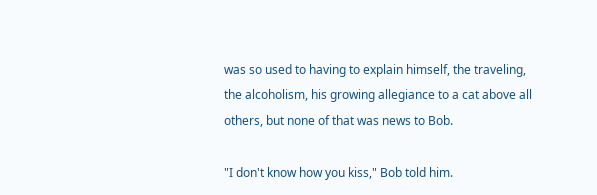was so used to having to explain himself, the traveling, the alcoholism, his growing allegiance to a cat above all others, but none of that was news to Bob.

"I don't know how you kiss," Bob told him.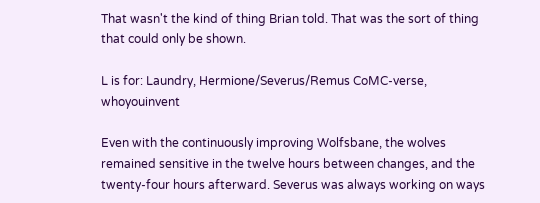That wasn't the kind of thing Brian told. That was the sort of thing that could only be shown.

L is for: Laundry, Hermione/Severus/Remus CoMC-verse, whoyouinvent

Even with the continuously improving Wolfsbane, the wolves remained sensitive in the twelve hours between changes, and the twenty-four hours afterward. Severus was always working on ways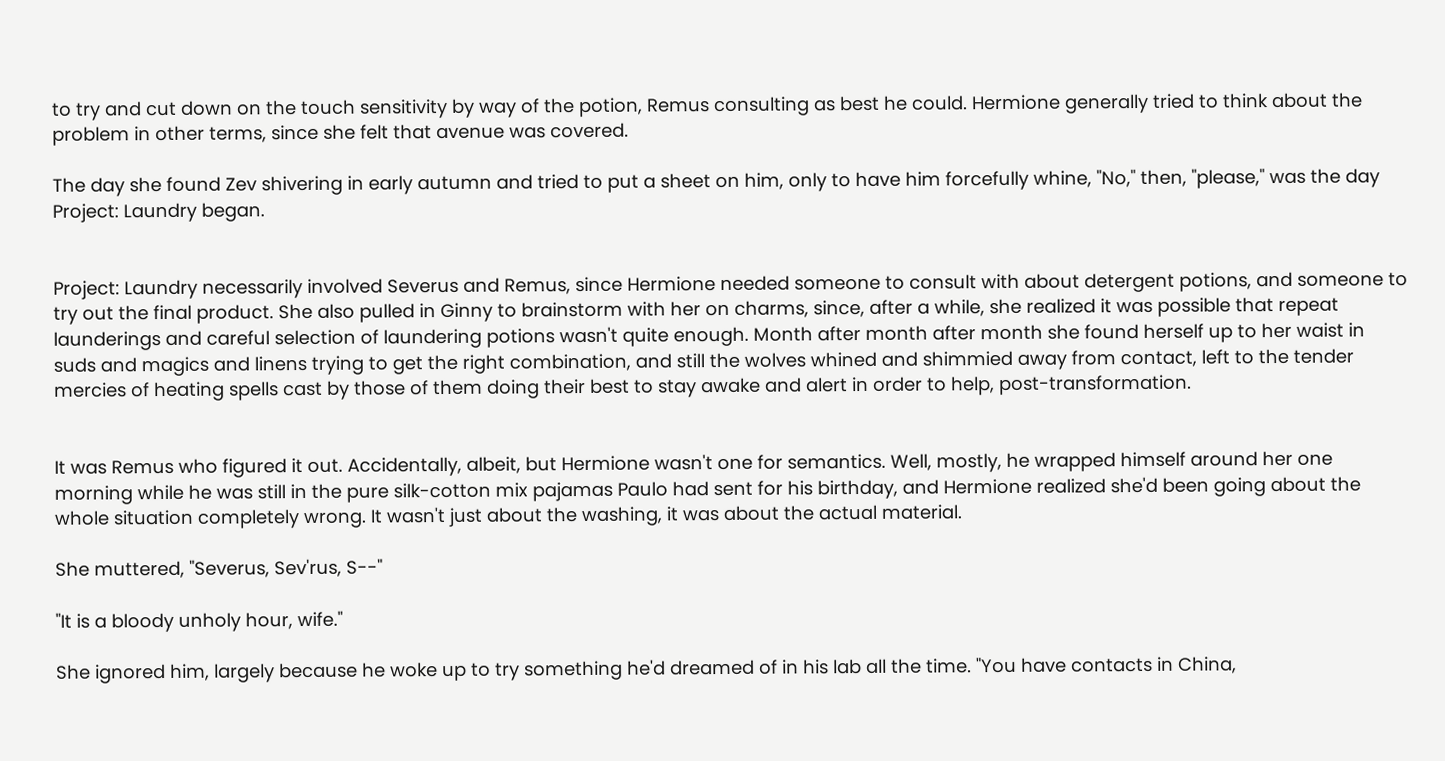to try and cut down on the touch sensitivity by way of the potion, Remus consulting as best he could. Hermione generally tried to think about the problem in other terms, since she felt that avenue was covered.

The day she found Zev shivering in early autumn and tried to put a sheet on him, only to have him forcefully whine, "No," then, "please," was the day Project: Laundry began.


Project: Laundry necessarily involved Severus and Remus, since Hermione needed someone to consult with about detergent potions, and someone to try out the final product. She also pulled in Ginny to brainstorm with her on charms, since, after a while, she realized it was possible that repeat launderings and careful selection of laundering potions wasn't quite enough. Month after month after month she found herself up to her waist in suds and magics and linens trying to get the right combination, and still the wolves whined and shimmied away from contact, left to the tender mercies of heating spells cast by those of them doing their best to stay awake and alert in order to help, post-transformation.


It was Remus who figured it out. Accidentally, albeit, but Hermione wasn't one for semantics. Well, mostly, he wrapped himself around her one morning while he was still in the pure silk-cotton mix pajamas Paulo had sent for his birthday, and Hermione realized she'd been going about the whole situation completely wrong. It wasn't just about the washing, it was about the actual material.

She muttered, "Severus, Sev'rus, S--"

"It is a bloody unholy hour, wife."

She ignored him, largely because he woke up to try something he'd dreamed of in his lab all the time. "You have contacts in China,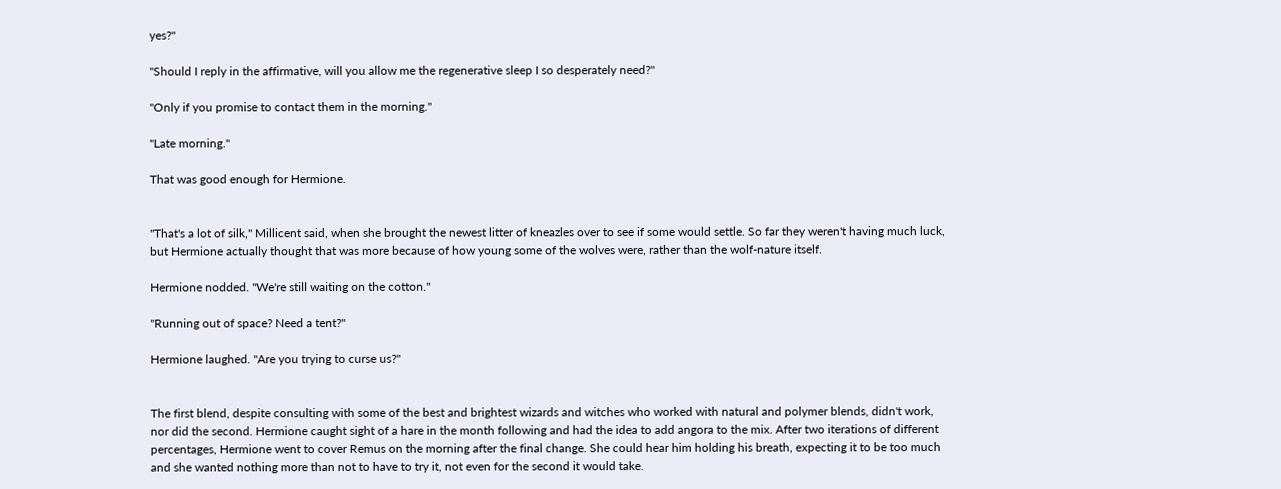yes?"

"Should I reply in the affirmative, will you allow me the regenerative sleep I so desperately need?"

"Only if you promise to contact them in the morning."

"Late morning."

That was good enough for Hermione.


"That's a lot of silk," Millicent said, when she brought the newest litter of kneazles over to see if some would settle. So far they weren't having much luck, but Hermione actually thought that was more because of how young some of the wolves were, rather than the wolf-nature itself.

Hermione nodded. "We're still waiting on the cotton."

"Running out of space? Need a tent?"

Hermione laughed. "Are you trying to curse us?"


The first blend, despite consulting with some of the best and brightest wizards and witches who worked with natural and polymer blends, didn't work, nor did the second. Hermione caught sight of a hare in the month following and had the idea to add angora to the mix. After two iterations of different percentages, Hermione went to cover Remus on the morning after the final change. She could hear him holding his breath, expecting it to be too much and she wanted nothing more than not to have to try it, not even for the second it would take.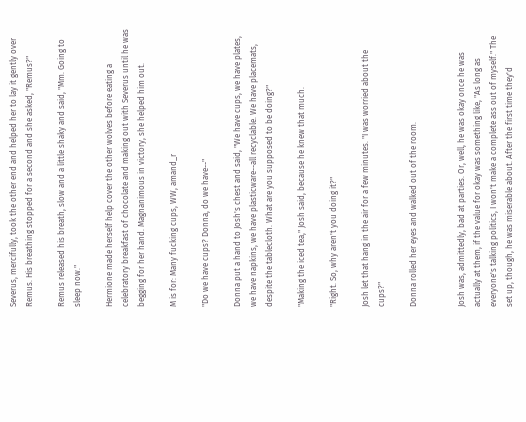Severus, mercifully, took the other end and helped her to lay it gently over Remus. His breathing stopped for a second and she asked, "Remus?"

Remus released his breath, slow and a little shaky and said, "Mm. Going to sleep now."

Hermione made herself help cover the other wolves before eating a celebratory breakfast of chocolate and making out with Severus until he was begging for her hand. Magnanimous in victory, she helped him out.

M is for: Many fucking cups, WW, amand_r

"Do we have cups? Donna, do we have--"

Donna put a hand to Josh's chest and said, "We have cups, we have plates, we have napkins, we have plasticware--all recyclable. We have placemats, despite the tablecloth. What are you supposed to be doing?"

"Making the iced tea," Josh said, because he knew that much.

"Right. So, why aren't you doing it?"

Josh let that hang in the air for a few minutes. "I was worried about the cups?"

Donna rolled her eyes and walked out of the room.


Josh was, admittedly, bad at parties. Or, well, he was okay once he was actually at them, if the value for okay was something like, "As long as everyone's talking politics, I won't make a complete ass out of myself." The set up, though, he was miserable about. After the first time they'd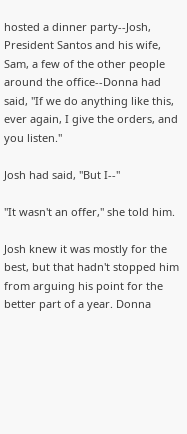hosted a dinner party--Josh, President Santos and his wife, Sam, a few of the other people around the office--Donna had said, "If we do anything like this, ever again, I give the orders, and you listen."

Josh had said, "But I--"

"It wasn't an offer," she told him.

Josh knew it was mostly for the best, but that hadn't stopped him from arguing his point for the better part of a year. Donna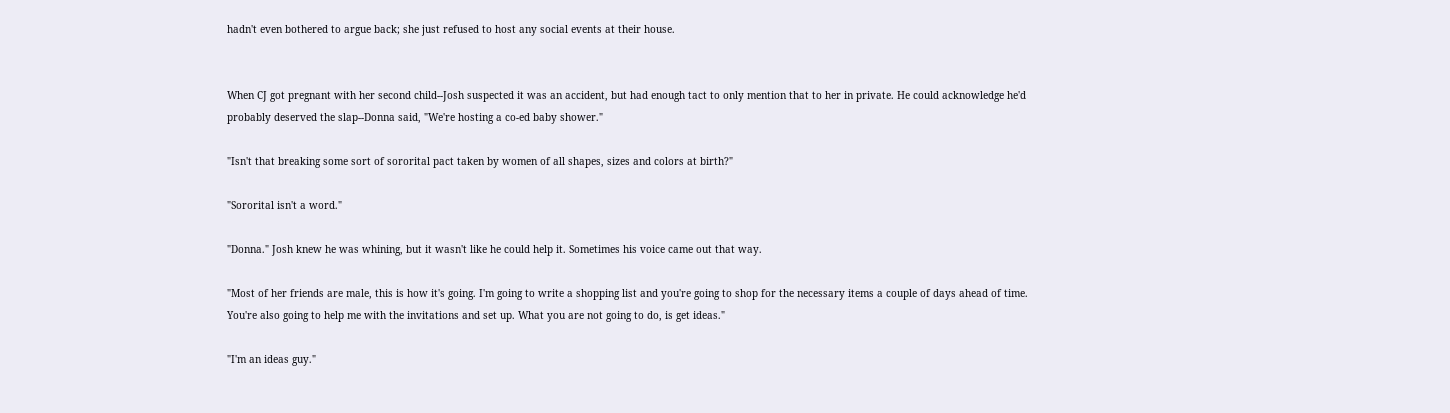hadn't even bothered to argue back; she just refused to host any social events at their house.


When CJ got pregnant with her second child--Josh suspected it was an accident, but had enough tact to only mention that to her in private. He could acknowledge he'd probably deserved the slap--Donna said, "We're hosting a co-ed baby shower."

"Isn't that breaking some sort of sororital pact taken by women of all shapes, sizes and colors at birth?"

"Sororital isn't a word."

"Donna." Josh knew he was whining, but it wasn't like he could help it. Sometimes his voice came out that way.

"Most of her friends are male, this is how it's going. I'm going to write a shopping list and you're going to shop for the necessary items a couple of days ahead of time. You're also going to help me with the invitations and set up. What you are not going to do, is get ideas."

"I'm an ideas guy."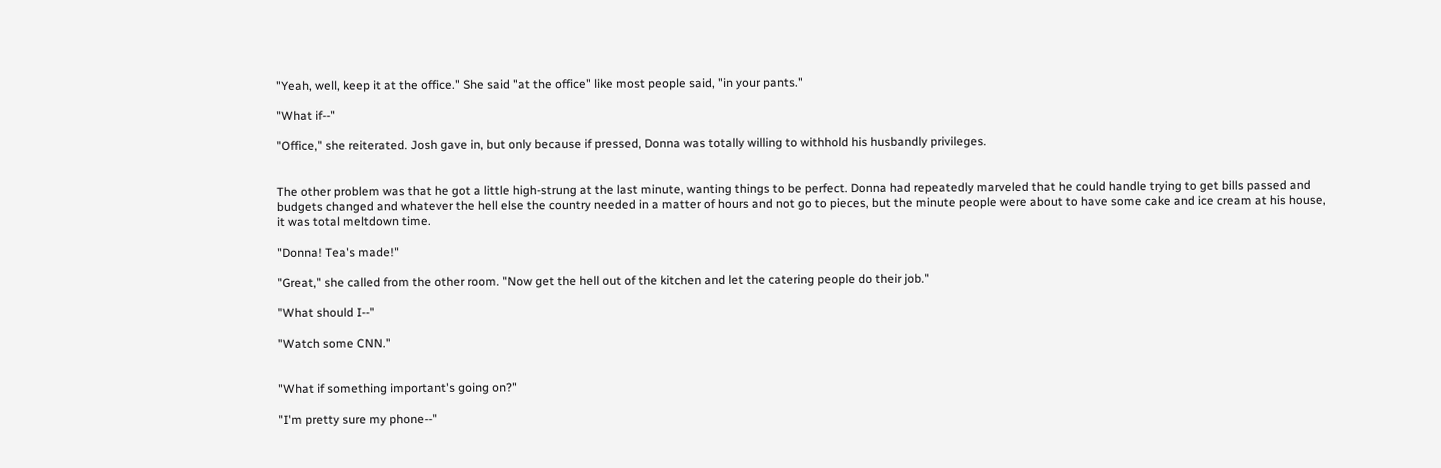"Yeah, well, keep it at the office." She said "at the office" like most people said, "in your pants."

"What if--"

"Office," she reiterated. Josh gave in, but only because if pressed, Donna was totally willing to withhold his husbandly privileges.


The other problem was that he got a little high-strung at the last minute, wanting things to be perfect. Donna had repeatedly marveled that he could handle trying to get bills passed and budgets changed and whatever the hell else the country needed in a matter of hours and not go to pieces, but the minute people were about to have some cake and ice cream at his house, it was total meltdown time.

"Donna! Tea's made!"

"Great," she called from the other room. "Now get the hell out of the kitchen and let the catering people do their job."

"What should I--"

"Watch some CNN."


"What if something important's going on?"

"I'm pretty sure my phone--"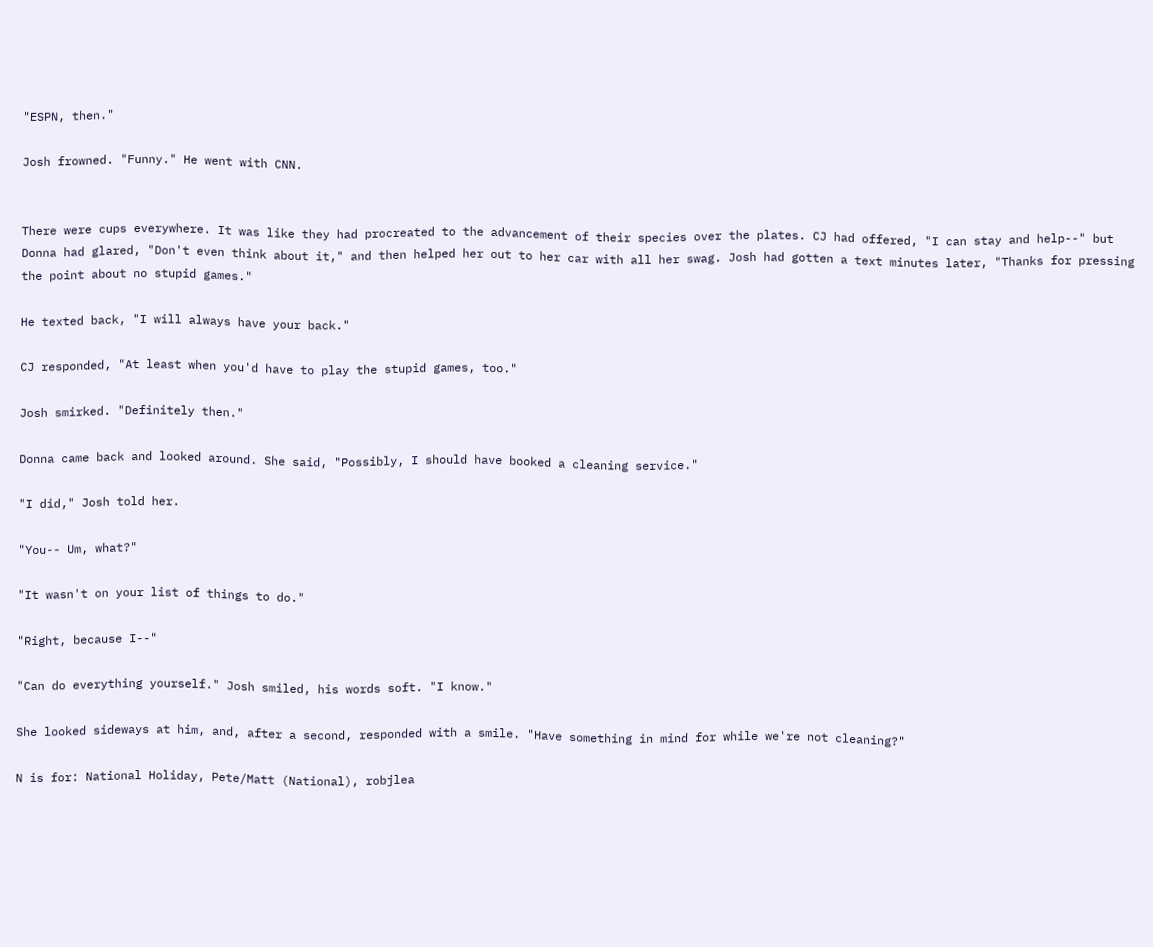"ESPN, then."

Josh frowned. "Funny." He went with CNN.


There were cups everywhere. It was like they had procreated to the advancement of their species over the plates. CJ had offered, "I can stay and help--" but Donna had glared, "Don't even think about it," and then helped her out to her car with all her swag. Josh had gotten a text minutes later, "Thanks for pressing the point about no stupid games."

He texted back, "I will always have your back."

CJ responded, "At least when you'd have to play the stupid games, too."

Josh smirked. "Definitely then."

Donna came back and looked around. She said, "Possibly, I should have booked a cleaning service."

"I did," Josh told her.

"You-- Um, what?"

"It wasn't on your list of things to do."

"Right, because I--"

"Can do everything yourself." Josh smiled, his words soft. "I know."

She looked sideways at him, and, after a second, responded with a smile. "Have something in mind for while we're not cleaning?"

N is for: National Holiday, Pete/Matt (National), robjlea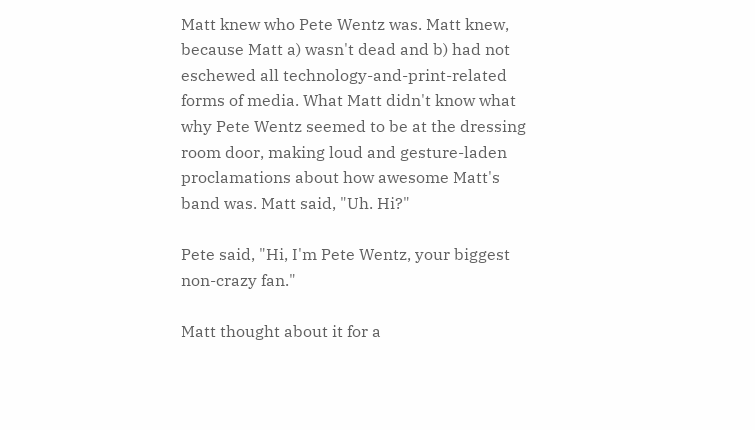Matt knew who Pete Wentz was. Matt knew, because Matt a) wasn't dead and b) had not eschewed all technology-and-print-related forms of media. What Matt didn't know what why Pete Wentz seemed to be at the dressing room door, making loud and gesture-laden proclamations about how awesome Matt's band was. Matt said, "Uh. Hi?"

Pete said, "Hi, I'm Pete Wentz, your biggest non-crazy fan."

Matt thought about it for a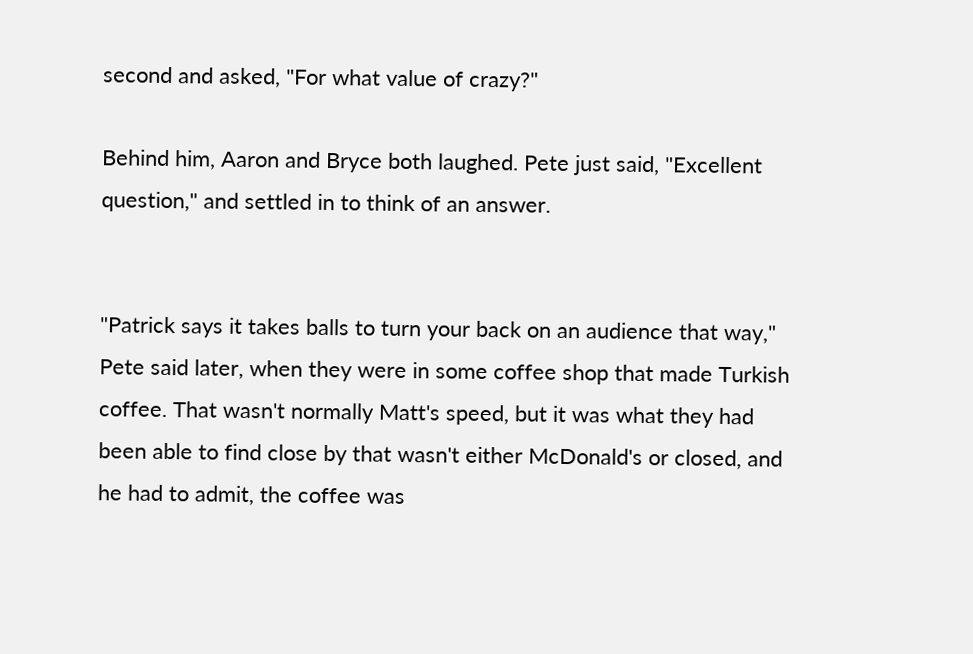second and asked, "For what value of crazy?"

Behind him, Aaron and Bryce both laughed. Pete just said, "Excellent question," and settled in to think of an answer.


"Patrick says it takes balls to turn your back on an audience that way," Pete said later, when they were in some coffee shop that made Turkish coffee. That wasn't normally Matt's speed, but it was what they had been able to find close by that wasn't either McDonald's or closed, and he had to admit, the coffee was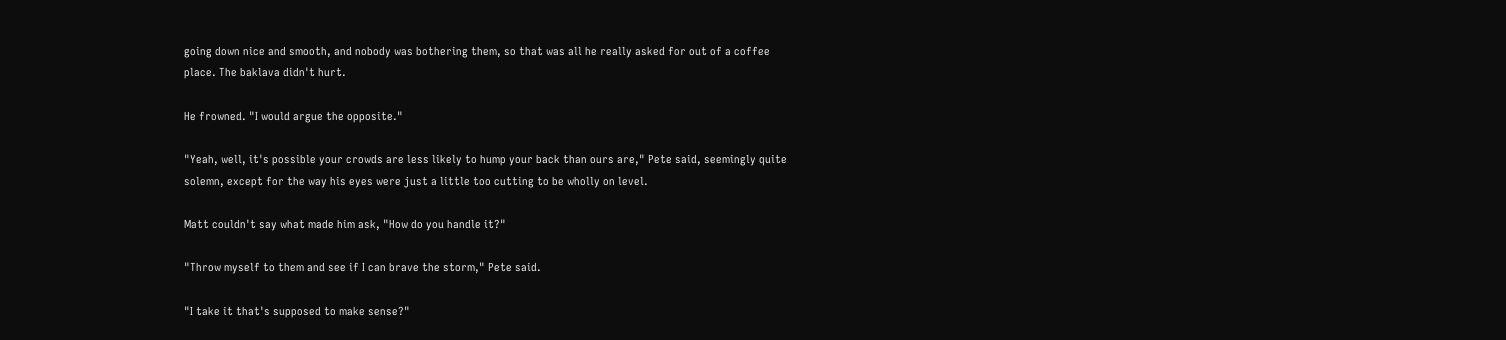going down nice and smooth, and nobody was bothering them, so that was all he really asked for out of a coffee place. The baklava didn't hurt.

He frowned. "I would argue the opposite."

"Yeah, well, it's possible your crowds are less likely to hump your back than ours are," Pete said, seemingly quite solemn, except for the way his eyes were just a little too cutting to be wholly on level.

Matt couldn't say what made him ask, "How do you handle it?"

"Throw myself to them and see if I can brave the storm," Pete said.

"I take it that's supposed to make sense?"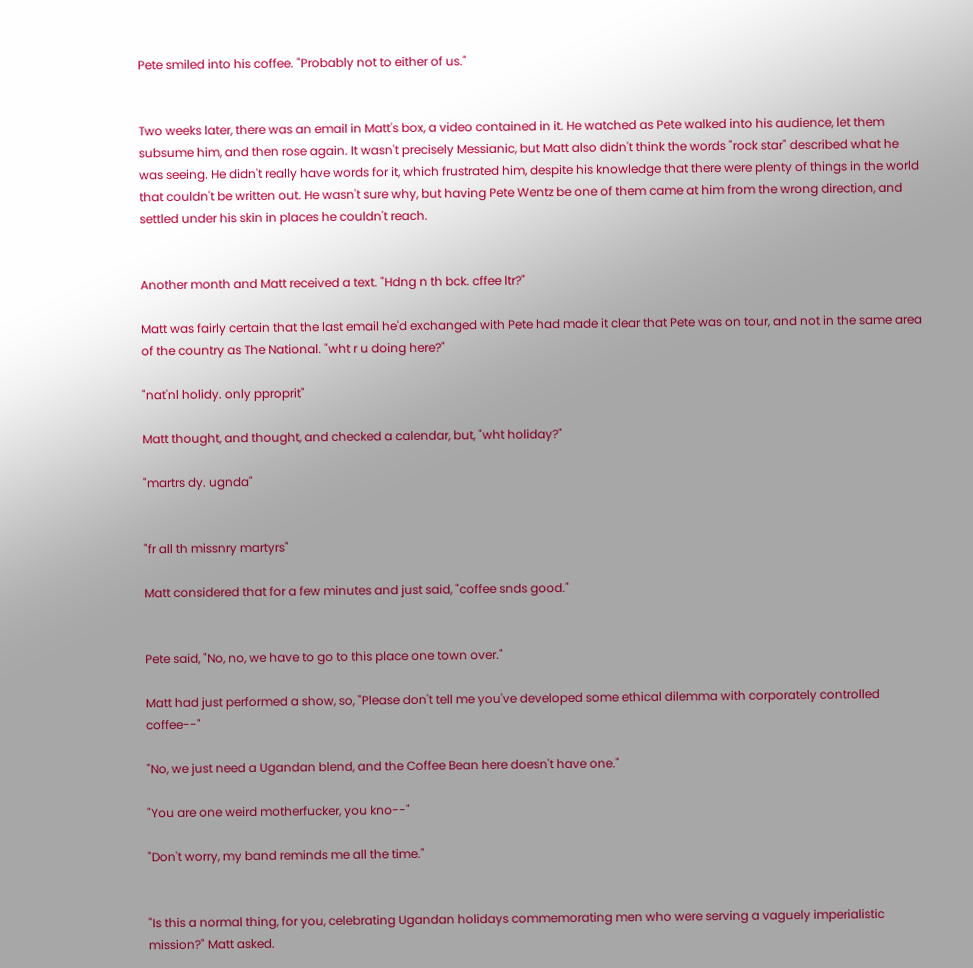Pete smiled into his coffee. "Probably not to either of us."


Two weeks later, there was an email in Matt's box, a video contained in it. He watched as Pete walked into his audience, let them subsume him, and then rose again. It wasn't precisely Messianic, but Matt also didn't think the words "rock star" described what he was seeing. He didn't really have words for it, which frustrated him, despite his knowledge that there were plenty of things in the world that couldn't be written out. He wasn't sure why, but having Pete Wentz be one of them came at him from the wrong direction, and settled under his skin in places he couldn't reach.


Another month and Matt received a text. "Hdng n th bck. cffee ltr?"

Matt was fairly certain that the last email he'd exchanged with Pete had made it clear that Pete was on tour, and not in the same area of the country as The National. "wht r u doing here?"

"nat'nl holidy. only pproprit"

Matt thought, and thought, and checked a calendar, but, "wht holiday?"

"martrs dy. ugnda"


"fr all th missnry martyrs"

Matt considered that for a few minutes and just said, "coffee snds good."


Pete said, "No, no, we have to go to this place one town over."

Matt had just performed a show, so, "Please don't tell me you've developed some ethical dilemma with corporately controlled coffee--"

"No, we just need a Ugandan blend, and the Coffee Bean here doesn't have one."

"You are one weird motherfucker, you kno--"

"Don't worry, my band reminds me all the time."


"Is this a normal thing, for you, celebrating Ugandan holidays commemorating men who were serving a vaguely imperialistic mission?" Matt asked.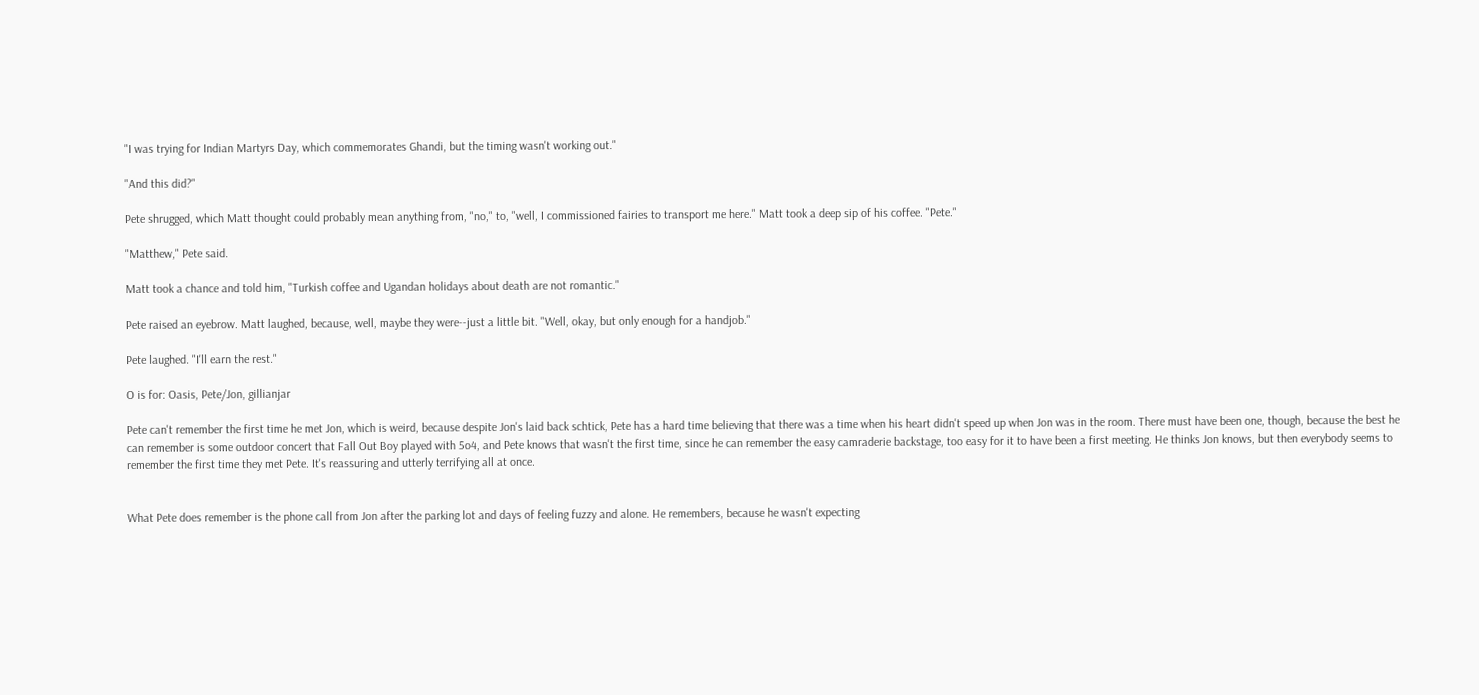"I was trying for Indian Martyrs Day, which commemorates Ghandi, but the timing wasn't working out."

"And this did?"

Pete shrugged, which Matt thought could probably mean anything from, "no," to, "well, I commissioned fairies to transport me here." Matt took a deep sip of his coffee. "Pete."

"Matthew," Pete said.

Matt took a chance and told him, "Turkish coffee and Ugandan holidays about death are not romantic."

Pete raised an eyebrow. Matt laughed, because, well, maybe they were--just a little bit. "Well, okay, but only enough for a handjob."

Pete laughed. "I'll earn the rest."

O is for: Oasis, Pete/Jon, gillianjar

Pete can't remember the first time he met Jon, which is weird, because despite Jon's laid back schtick, Pete has a hard time believing that there was a time when his heart didn't speed up when Jon was in the room. There must have been one, though, because the best he can remember is some outdoor concert that Fall Out Boy played with 5o4, and Pete knows that wasn't the first time, since he can remember the easy camraderie backstage, too easy for it to have been a first meeting. He thinks Jon knows, but then everybody seems to remember the first time they met Pete. It's reassuring and utterly terrifying all at once.


What Pete does remember is the phone call from Jon after the parking lot and days of feeling fuzzy and alone. He remembers, because he wasn't expecting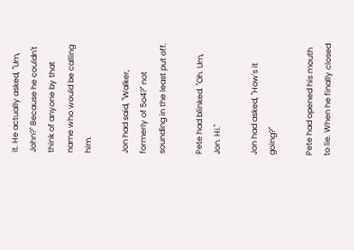it. He actually asked, "Um, John?" Because he couldn't think of anyone by that name who would be calling him.

Jon had said, "Walker, formerly of 5o4?" not sounding in the least put off.

Pete had blinked. "Oh. Um, Jon. Hi."

Jon had asked, "How's it going?"

Pete had opened his mouth to lie. When he finally closed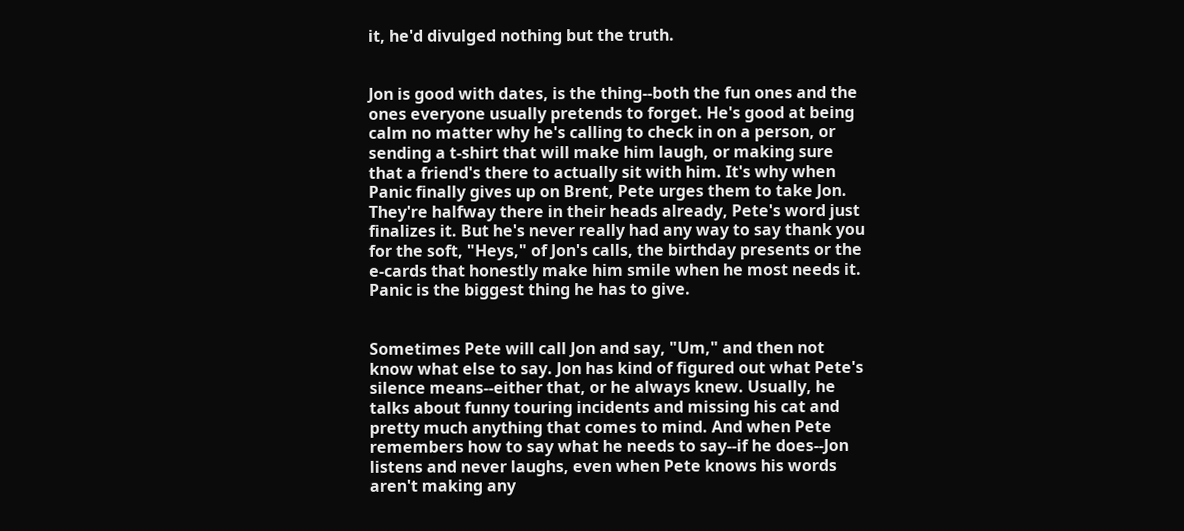it, he'd divulged nothing but the truth.


Jon is good with dates, is the thing--both the fun ones and the ones everyone usually pretends to forget. He's good at being calm no matter why he's calling to check in on a person, or sending a t-shirt that will make him laugh, or making sure that a friend's there to actually sit with him. It's why when Panic finally gives up on Brent, Pete urges them to take Jon. They're halfway there in their heads already, Pete's word just finalizes it. But he's never really had any way to say thank you for the soft, "Heys," of Jon's calls, the birthday presents or the e-cards that honestly make him smile when he most needs it. Panic is the biggest thing he has to give.


Sometimes Pete will call Jon and say, "Um," and then not know what else to say. Jon has kind of figured out what Pete's silence means--either that, or he always knew. Usually, he talks about funny touring incidents and missing his cat and pretty much anything that comes to mind. And when Pete remembers how to say what he needs to say--if he does--Jon listens and never laughs, even when Pete knows his words aren't making any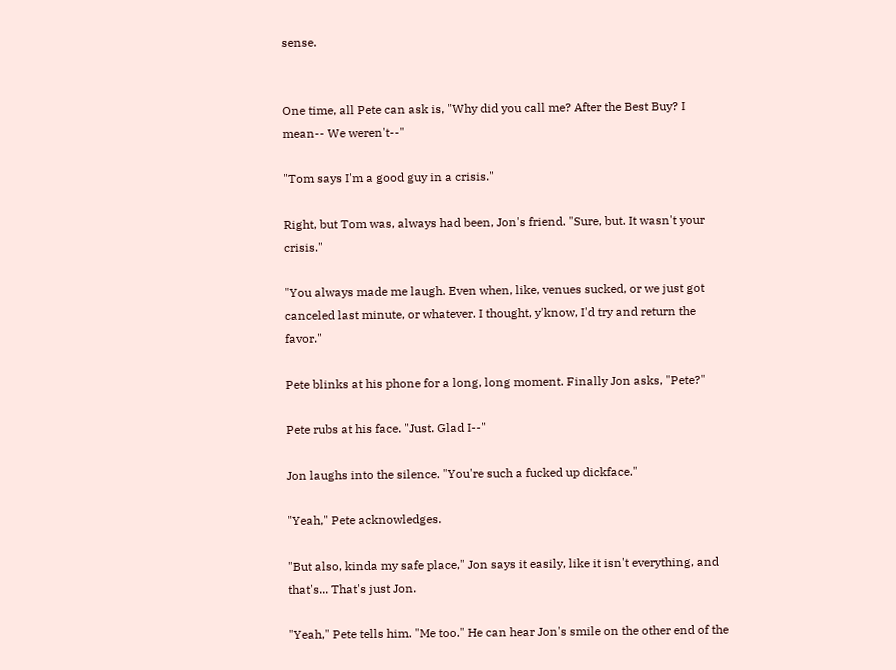sense.


One time, all Pete can ask is, "Why did you call me? After the Best Buy? I mean-- We weren't--"

"Tom says I'm a good guy in a crisis."

Right, but Tom was, always had been, Jon's friend. "Sure, but. It wasn't your crisis."

"You always made me laugh. Even when, like, venues sucked, or we just got canceled last minute, or whatever. I thought, y'know, I'd try and return the favor."

Pete blinks at his phone for a long, long moment. Finally Jon asks, "Pete?"

Pete rubs at his face. "Just. Glad I--"

Jon laughs into the silence. "You're such a fucked up dickface."

"Yeah," Pete acknowledges.

"But also, kinda my safe place," Jon says it easily, like it isn't everything, and that's... That's just Jon.

"Yeah," Pete tells him. "Me too." He can hear Jon's smile on the other end of the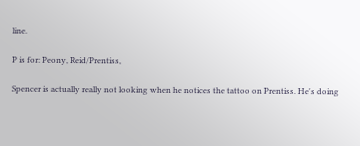line.

P is for: Peony, Reid/Prentiss,

Spencer is actually really not looking when he notices the tattoo on Prentiss. He's doing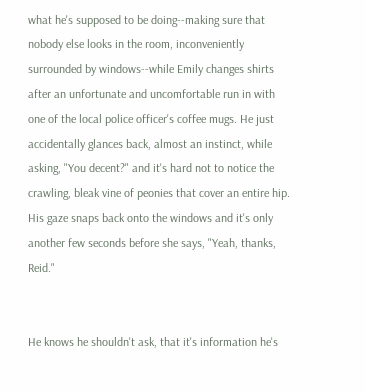what he's supposed to be doing--making sure that nobody else looks in the room, inconveniently surrounded by windows--while Emily changes shirts after an unfortunate and uncomfortable run in with one of the local police officer's coffee mugs. He just accidentally glances back, almost an instinct, while asking, "You decent?" and it's hard not to notice the crawling, bleak vine of peonies that cover an entire hip. His gaze snaps back onto the windows and it's only another few seconds before she says, "Yeah, thanks, Reid."


He knows he shouldn't ask, that it's information he's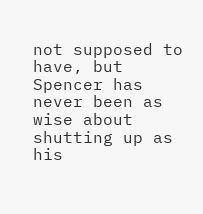not supposed to have, but Spencer has never been as wise about shutting up as his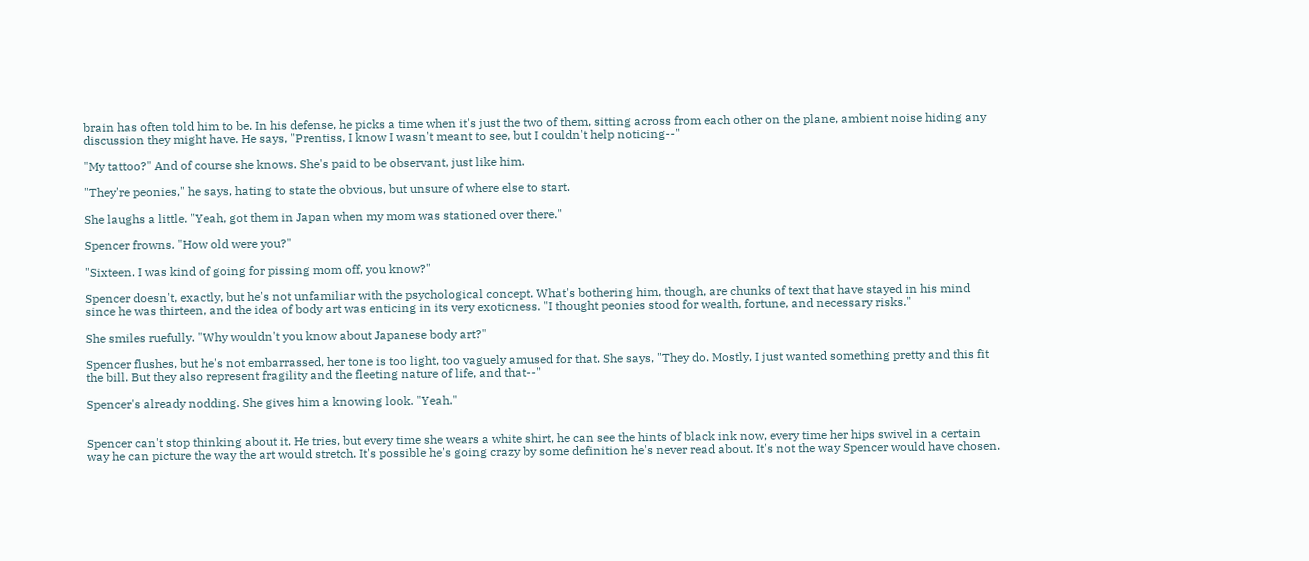brain has often told him to be. In his defense, he picks a time when it's just the two of them, sitting across from each other on the plane, ambient noise hiding any discussion they might have. He says, "Prentiss, I know I wasn't meant to see, but I couldn't help noticing--"

"My tattoo?" And of course she knows. She's paid to be observant, just like him.

"They're peonies," he says, hating to state the obvious, but unsure of where else to start.

She laughs a little. "Yeah, got them in Japan when my mom was stationed over there."

Spencer frowns. "How old were you?"

"Sixteen. I was kind of going for pissing mom off, you know?"

Spencer doesn't, exactly, but he's not unfamiliar with the psychological concept. What's bothering him, though, are chunks of text that have stayed in his mind since he was thirteen, and the idea of body art was enticing in its very exoticness. "I thought peonies stood for wealth, fortune, and necessary risks."

She smiles ruefully. "Why wouldn't you know about Japanese body art?"

Spencer flushes, but he's not embarrassed, her tone is too light, too vaguely amused for that. She says, "They do. Mostly, I just wanted something pretty and this fit the bill. But they also represent fragility and the fleeting nature of life, and that--"

Spencer's already nodding. She gives him a knowing look. "Yeah."


Spencer can't stop thinking about it. He tries, but every time she wears a white shirt, he can see the hints of black ink now, every time her hips swivel in a certain way he can picture the way the art would stretch. It's possible he's going crazy by some definition he's never read about. It's not the way Spencer would have chosen.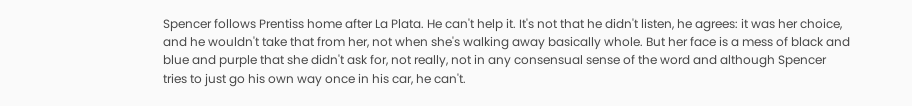Spencer follows Prentiss home after La Plata. He can't help it. It's not that he didn't listen, he agrees: it was her choice, and he wouldn't take that from her, not when she's walking away basically whole. But her face is a mess of black and blue and purple that she didn't ask for, not really, not in any consensual sense of the word and although Spencer tries to just go his own way once in his car, he can't.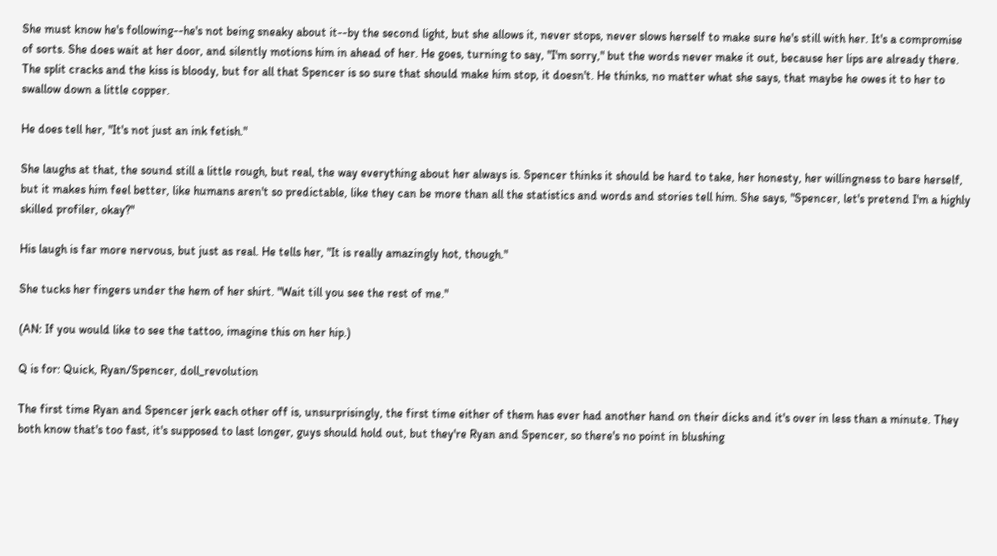She must know he's following--he's not being sneaky about it--by the second light, but she allows it, never stops, never slows herself to make sure he's still with her. It's a compromise of sorts. She does wait at her door, and silently motions him in ahead of her. He goes, turning to say, "I'm sorry," but the words never make it out, because her lips are already there. The split cracks and the kiss is bloody, but for all that Spencer is so sure that should make him stop, it doesn't. He thinks, no matter what she says, that maybe he owes it to her to swallow down a little copper.

He does tell her, "It's not just an ink fetish."

She laughs at that, the sound still a little rough, but real, the way everything about her always is. Spencer thinks it should be hard to take, her honesty, her willingness to bare herself, but it makes him feel better, like humans aren't so predictable, like they can be more than all the statistics and words and stories tell him. She says, "Spencer, let's pretend I'm a highly skilled profiler, okay?"

His laugh is far more nervous, but just as real. He tells her, "It is really amazingly hot, though."

She tucks her fingers under the hem of her shirt. "Wait till you see the rest of me."

(AN: If you would like to see the tattoo, imagine this on her hip.)

Q is for: Quick, Ryan/Spencer, doll_revolution

The first time Ryan and Spencer jerk each other off is, unsurprisingly, the first time either of them has ever had another hand on their dicks and it's over in less than a minute. They both know that's too fast, it's supposed to last longer, guys should hold out, but they're Ryan and Spencer, so there's no point in blushing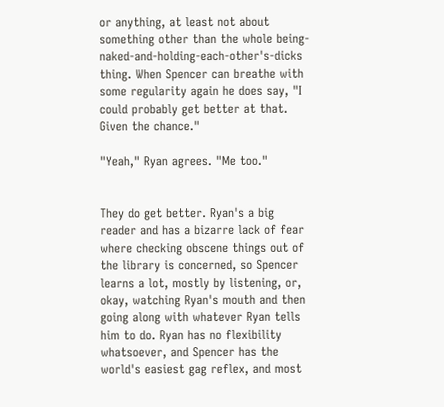or anything, at least not about something other than the whole being-naked-and-holding-each-other's-dicks thing. When Spencer can breathe with some regularity again he does say, "I could probably get better at that. Given the chance."

"Yeah," Ryan agrees. "Me too."


They do get better. Ryan's a big reader and has a bizarre lack of fear where checking obscene things out of the library is concerned, so Spencer learns a lot, mostly by listening, or, okay, watching Ryan's mouth and then going along with whatever Ryan tells him to do. Ryan has no flexibility whatsoever, and Spencer has the world's easiest gag reflex, and most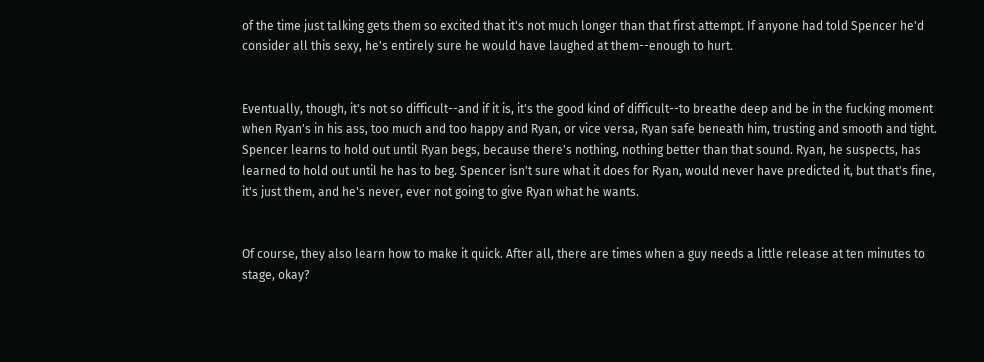of the time just talking gets them so excited that it's not much longer than that first attempt. If anyone had told Spencer he'd consider all this sexy, he's entirely sure he would have laughed at them--enough to hurt.


Eventually, though, it's not so difficult--and if it is, it's the good kind of difficult--to breathe deep and be in the fucking moment when Ryan's in his ass, too much and too happy and Ryan, or vice versa, Ryan safe beneath him, trusting and smooth and tight. Spencer learns to hold out until Ryan begs, because there's nothing, nothing better than that sound. Ryan, he suspects, has learned to hold out until he has to beg. Spencer isn't sure what it does for Ryan, would never have predicted it, but that's fine, it's just them, and he's never, ever not going to give Ryan what he wants.


Of course, they also learn how to make it quick. After all, there are times when a guy needs a little release at ten minutes to stage, okay?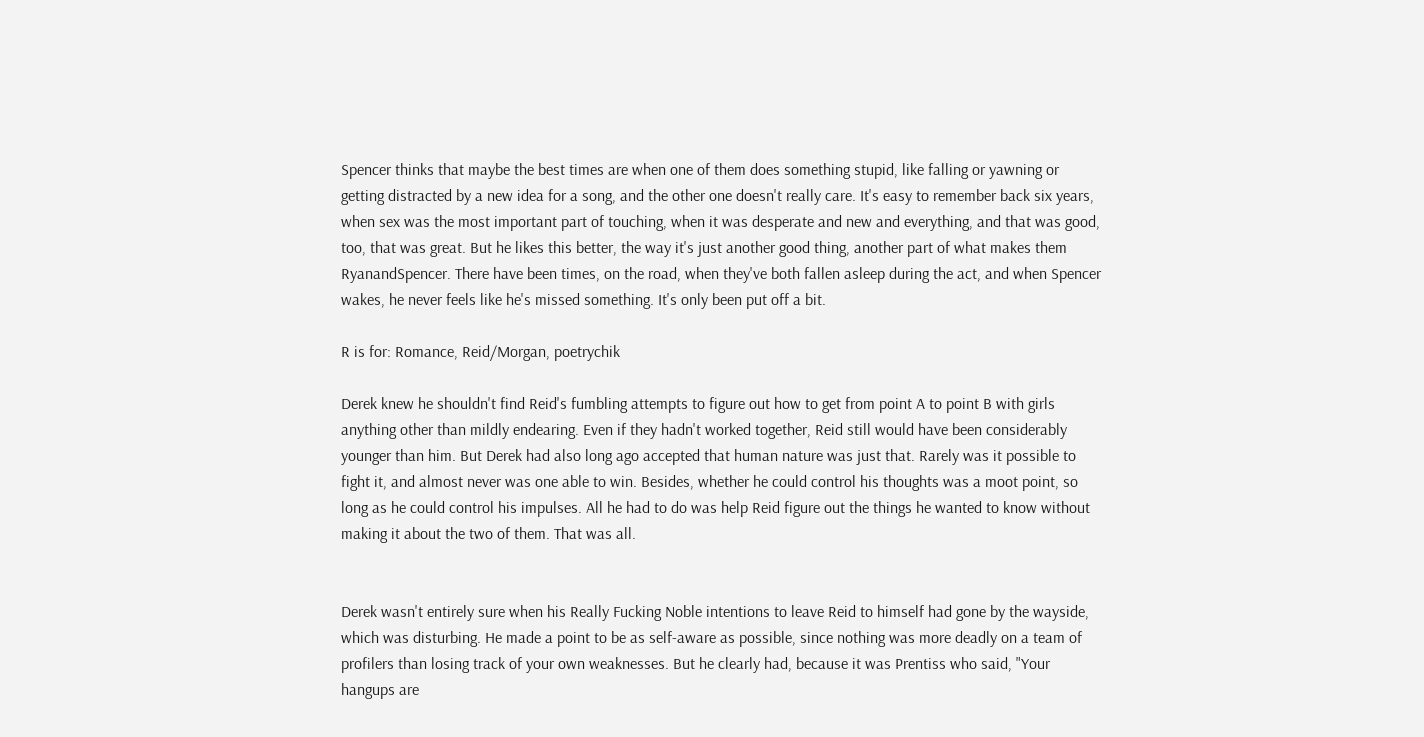Spencer thinks that maybe the best times are when one of them does something stupid, like falling or yawning or getting distracted by a new idea for a song, and the other one doesn't really care. It's easy to remember back six years, when sex was the most important part of touching, when it was desperate and new and everything, and that was good, too, that was great. But he likes this better, the way it's just another good thing, another part of what makes them RyanandSpencer. There have been times, on the road, when they've both fallen asleep during the act, and when Spencer wakes, he never feels like he's missed something. It's only been put off a bit.

R is for: Romance, Reid/Morgan, poetrychik

Derek knew he shouldn't find Reid's fumbling attempts to figure out how to get from point A to point B with girls anything other than mildly endearing. Even if they hadn't worked together, Reid still would have been considerably younger than him. But Derek had also long ago accepted that human nature was just that. Rarely was it possible to fight it, and almost never was one able to win. Besides, whether he could control his thoughts was a moot point, so long as he could control his impulses. All he had to do was help Reid figure out the things he wanted to know without making it about the two of them. That was all.


Derek wasn't entirely sure when his Really Fucking Noble intentions to leave Reid to himself had gone by the wayside, which was disturbing. He made a point to be as self-aware as possible, since nothing was more deadly on a team of profilers than losing track of your own weaknesses. But he clearly had, because it was Prentiss who said, "Your hangups are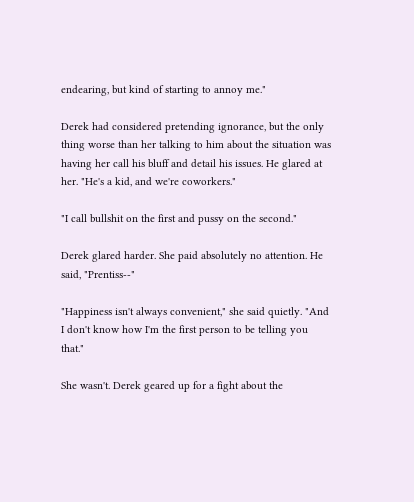endearing, but kind of starting to annoy me."

Derek had considered pretending ignorance, but the only thing worse than her talking to him about the situation was having her call his bluff and detail his issues. He glared at her. "He's a kid, and we're coworkers."

"I call bullshit on the first and pussy on the second."

Derek glared harder. She paid absolutely no attention. He said, "Prentiss--"

"Happiness isn't always convenient," she said quietly. "And I don't know how I'm the first person to be telling you that."

She wasn't. Derek geared up for a fight about the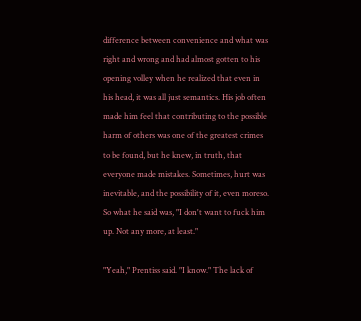difference between convenience and what was right and wrong and had almost gotten to his opening volley when he realized that even in his head, it was all just semantics. His job often made him feel that contributing to the possible harm of others was one of the greatest crimes to be found, but he knew, in truth, that everyone made mistakes. Sometimes, hurt was inevitable, and the possibility of it, even moreso. So what he said was, "I don't want to fuck him up. Not any more, at least."

"Yeah," Prentiss said. "I know." The lack of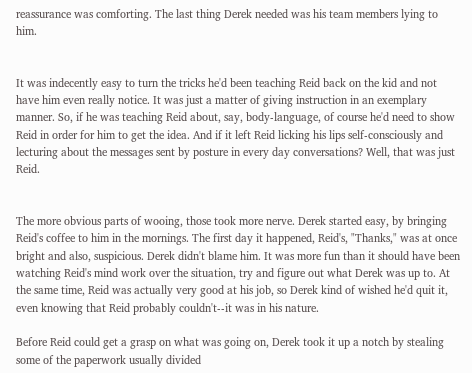reassurance was comforting. The last thing Derek needed was his team members lying to him.


It was indecently easy to turn the tricks he'd been teaching Reid back on the kid and not have him even really notice. It was just a matter of giving instruction in an exemplary manner. So, if he was teaching Reid about, say, body-language, of course he'd need to show Reid in order for him to get the idea. And if it left Reid licking his lips self-consciously and lecturing about the messages sent by posture in every day conversations? Well, that was just Reid.


The more obvious parts of wooing, those took more nerve. Derek started easy, by bringing Reid's coffee to him in the mornings. The first day it happened, Reid's, "Thanks," was at once bright and also, suspicious. Derek didn't blame him. It was more fun than it should have been watching Reid's mind work over the situation, try and figure out what Derek was up to. At the same time, Reid was actually very good at his job, so Derek kind of wished he'd quit it, even knowing that Reid probably couldn't--it was in his nature.

Before Reid could get a grasp on what was going on, Derek took it up a notch by stealing some of the paperwork usually divided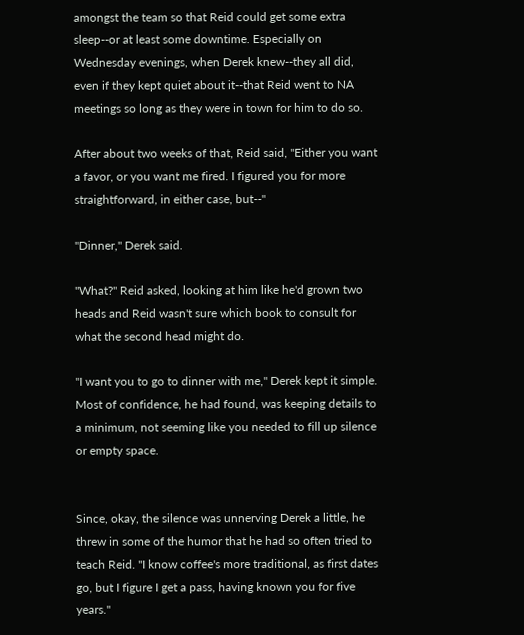amongst the team so that Reid could get some extra sleep--or at least some downtime. Especially on Wednesday evenings, when Derek knew--they all did, even if they kept quiet about it--that Reid went to NA meetings so long as they were in town for him to do so.

After about two weeks of that, Reid said, "Either you want a favor, or you want me fired. I figured you for more straightforward, in either case, but--"

"Dinner," Derek said.

"What?" Reid asked, looking at him like he'd grown two heads and Reid wasn't sure which book to consult for what the second head might do.

"I want you to go to dinner with me," Derek kept it simple. Most of confidence, he had found, was keeping details to a minimum, not seeming like you needed to fill up silence or empty space.


Since, okay, the silence was unnerving Derek a little, he threw in some of the humor that he had so often tried to teach Reid. "I know coffee's more traditional, as first dates go, but I figure I get a pass, having known you for five years."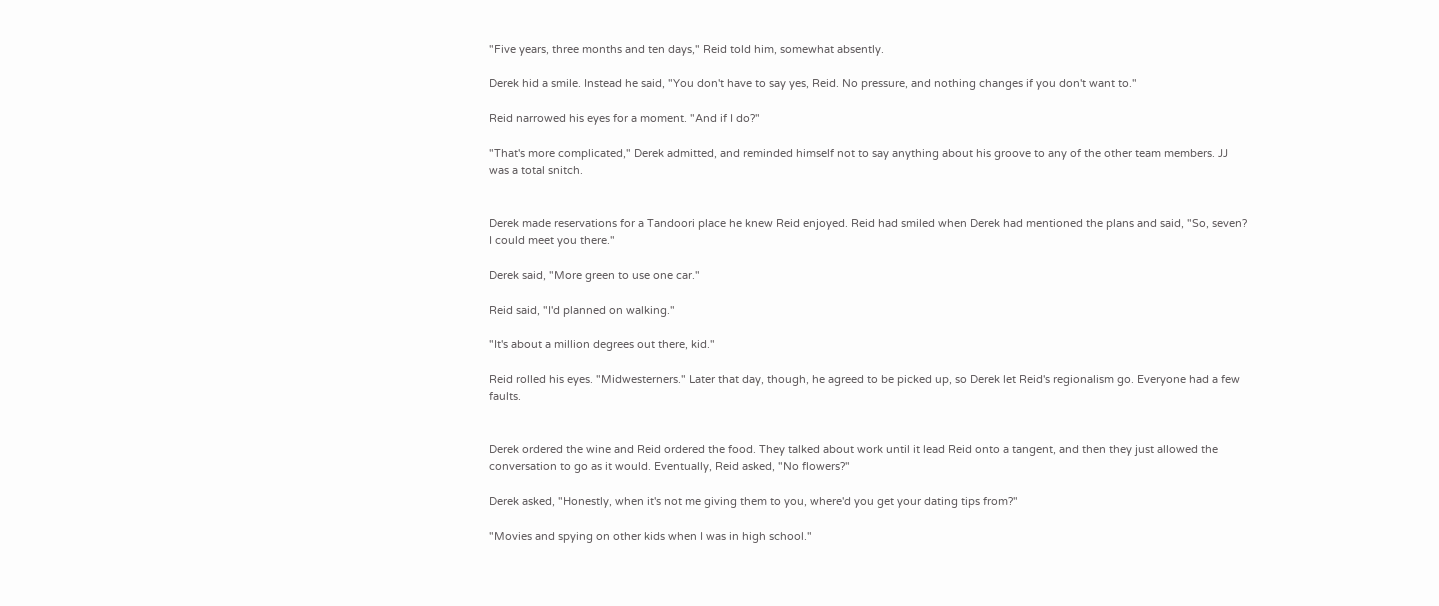"Five years, three months and ten days," Reid told him, somewhat absently.

Derek hid a smile. Instead he said, "You don't have to say yes, Reid. No pressure, and nothing changes if you don't want to."

Reid narrowed his eyes for a moment. "And if I do?"

"That's more complicated," Derek admitted, and reminded himself not to say anything about his groove to any of the other team members. JJ was a total snitch.


Derek made reservations for a Tandoori place he knew Reid enjoyed. Reid had smiled when Derek had mentioned the plans and said, "So, seven? I could meet you there."

Derek said, "More green to use one car."

Reid said, "I'd planned on walking."

"It's about a million degrees out there, kid."

Reid rolled his eyes. "Midwesterners." Later that day, though, he agreed to be picked up, so Derek let Reid's regionalism go. Everyone had a few faults.


Derek ordered the wine and Reid ordered the food. They talked about work until it lead Reid onto a tangent, and then they just allowed the conversation to go as it would. Eventually, Reid asked, "No flowers?"

Derek asked, "Honestly, when it's not me giving them to you, where'd you get your dating tips from?"

"Movies and spying on other kids when I was in high school."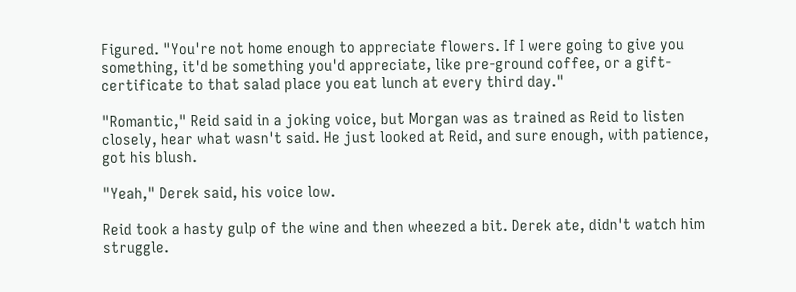Figured. "You're not home enough to appreciate flowers. If I were going to give you something, it'd be something you'd appreciate, like pre-ground coffee, or a gift-certificate to that salad place you eat lunch at every third day."

"Romantic," Reid said in a joking voice, but Morgan was as trained as Reid to listen closely, hear what wasn't said. He just looked at Reid, and sure enough, with patience, got his blush.

"Yeah," Derek said, his voice low.

Reid took a hasty gulp of the wine and then wheezed a bit. Derek ate, didn't watch him struggle.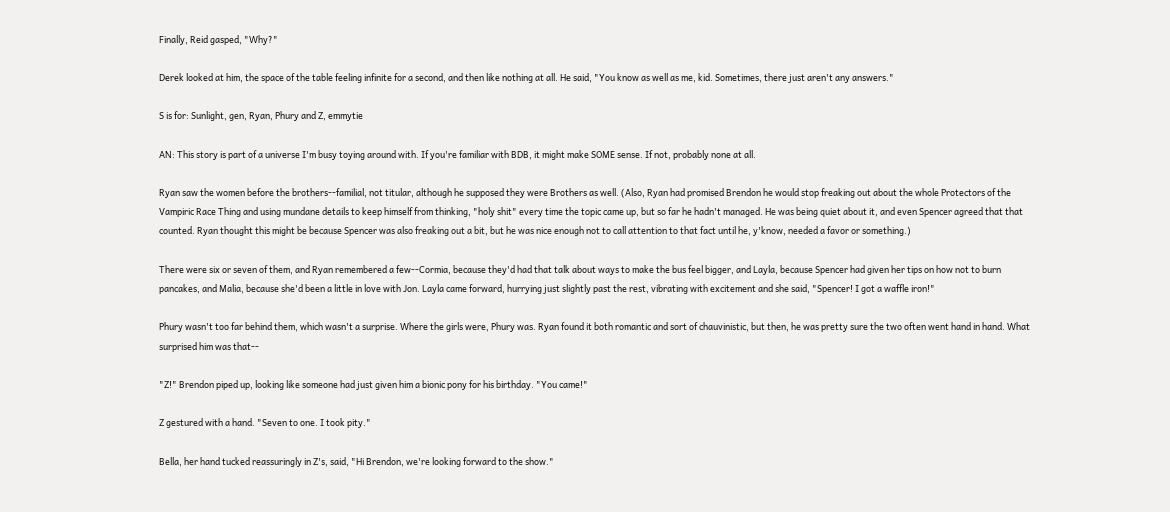Finally, Reid gasped, "Why?"

Derek looked at him, the space of the table feeling infinite for a second, and then like nothing at all. He said, "You know as well as me, kid. Sometimes, there just aren't any answers."

S is for: Sunlight, gen, Ryan, Phury and Z, emmytie

AN: This story is part of a universe I'm busy toying around with. If you're familiar with BDB, it might make SOME sense. If not, probably none at all.

Ryan saw the women before the brothers--familial, not titular, although he supposed they were Brothers as well. (Also, Ryan had promised Brendon he would stop freaking out about the whole Protectors of the Vampiric Race Thing and using mundane details to keep himself from thinking, "holy shit" every time the topic came up, but so far he hadn't managed. He was being quiet about it, and even Spencer agreed that that counted. Ryan thought this might be because Spencer was also freaking out a bit, but he was nice enough not to call attention to that fact until he, y'know, needed a favor or something.)

There were six or seven of them, and Ryan remembered a few--Cormia, because they'd had that talk about ways to make the bus feel bigger, and Layla, because Spencer had given her tips on how not to burn pancakes, and Malia, because she'd been a little in love with Jon. Layla came forward, hurrying just slightly past the rest, vibrating with excitement and she said, "Spencer! I got a waffle iron!"

Phury wasn't too far behind them, which wasn't a surprise. Where the girls were, Phury was. Ryan found it both romantic and sort of chauvinistic, but then, he was pretty sure the two often went hand in hand. What surprised him was that--

"Z!" Brendon piped up, looking like someone had just given him a bionic pony for his birthday. "You came!"

Z gestured with a hand. "Seven to one. I took pity."

Bella, her hand tucked reassuringly in Z's, said, "Hi Brendon, we're looking forward to the show."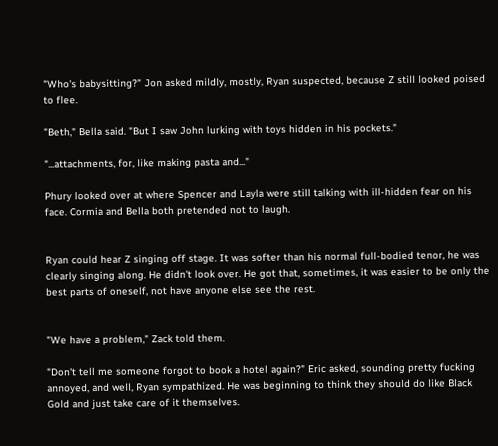"Who's babysitting?" Jon asked mildly, mostly, Ryan suspected, because Z still looked poised to flee.

"Beth," Bella said. "But I saw John lurking with toys hidden in his pockets."

"...attachments, for, like making pasta and..."

Phury looked over at where Spencer and Layla were still talking with ill-hidden fear on his face. Cormia and Bella both pretended not to laugh.


Ryan could hear Z singing off stage. It was softer than his normal full-bodied tenor, he was clearly singing along. He didn't look over. He got that, sometimes, it was easier to be only the best parts of oneself, not have anyone else see the rest.


"We have a problem," Zack told them.

"Don't tell me someone forgot to book a hotel again?" Eric asked, sounding pretty fucking annoyed, and well, Ryan sympathized. He was beginning to think they should do like Black Gold and just take care of it themselves.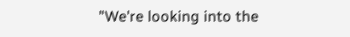"We're looking into the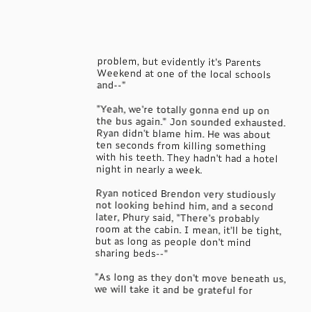problem, but evidently it's Parents Weekend at one of the local schools and--"

"Yeah, we're totally gonna end up on the bus again." Jon sounded exhausted. Ryan didn't blame him. He was about ten seconds from killing something with his teeth. They hadn't had a hotel night in nearly a week.

Ryan noticed Brendon very studiously not looking behind him, and a second later, Phury said, "There's probably room at the cabin. I mean, it'll be tight, but as long as people don't mind sharing beds--"

"As long as they don't move beneath us, we will take it and be grateful for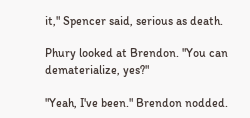it," Spencer said, serious as death.

Phury looked at Brendon. "You can dematerialize, yes?"

"Yeah, I've been." Brendon nodded.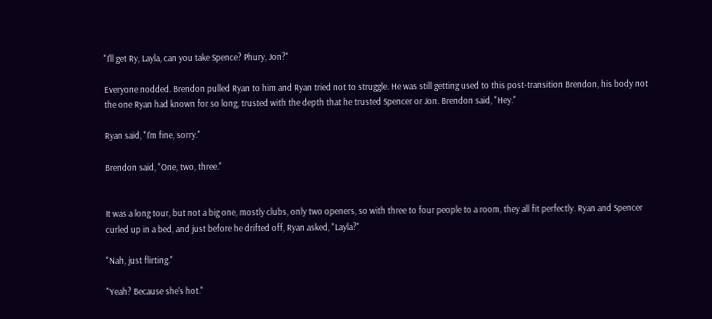"I'll get Ry, Layla, can you take Spence? Phury, Jon?"

Everyone nodded. Brendon pulled Ryan to him and Ryan tried not to struggle. He was still getting used to this post-transition Brendon, his body not the one Ryan had known for so long, trusted with the depth that he trusted Spencer or Jon. Brendon said, "Hey."

Ryan said, "I'm fine, sorry."

Brendon said, "One, two, three."


It was a long tour, but not a big one, mostly clubs, only two openers, so with three to four people to a room, they all fit perfectly. Ryan and Spencer curled up in a bed, and just before he drifted off, Ryan asked, "Layla?"

"Nah, just flirting."

"Yeah? Because she's hot."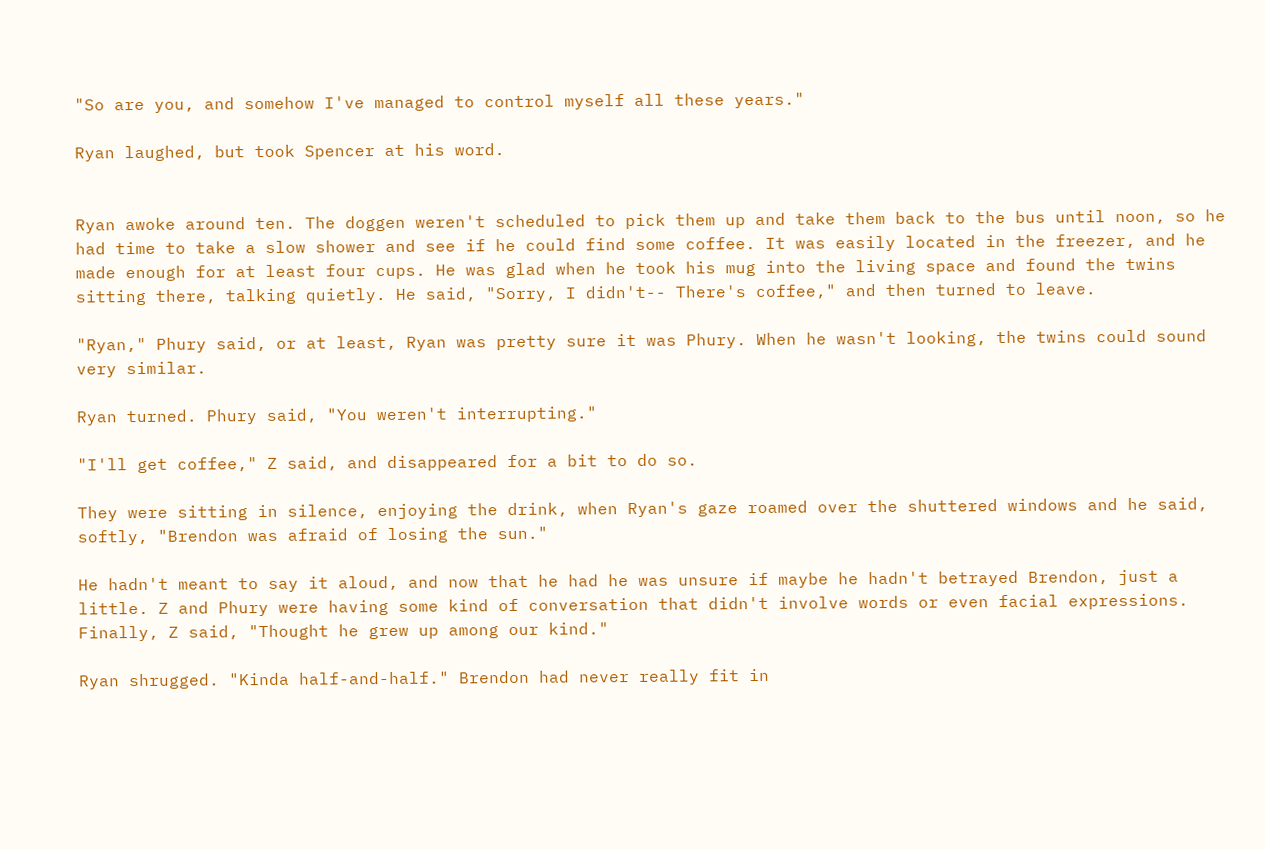"So are you, and somehow I've managed to control myself all these years."

Ryan laughed, but took Spencer at his word.


Ryan awoke around ten. The doggen weren't scheduled to pick them up and take them back to the bus until noon, so he had time to take a slow shower and see if he could find some coffee. It was easily located in the freezer, and he made enough for at least four cups. He was glad when he took his mug into the living space and found the twins sitting there, talking quietly. He said, "Sorry, I didn't-- There's coffee," and then turned to leave.

"Ryan," Phury said, or at least, Ryan was pretty sure it was Phury. When he wasn't looking, the twins could sound very similar.

Ryan turned. Phury said, "You weren't interrupting."

"I'll get coffee," Z said, and disappeared for a bit to do so.

They were sitting in silence, enjoying the drink, when Ryan's gaze roamed over the shuttered windows and he said, softly, "Brendon was afraid of losing the sun."

He hadn't meant to say it aloud, and now that he had he was unsure if maybe he hadn't betrayed Brendon, just a little. Z and Phury were having some kind of conversation that didn't involve words or even facial expressions. Finally, Z said, "Thought he grew up among our kind."

Ryan shrugged. "Kinda half-and-half." Brendon had never really fit in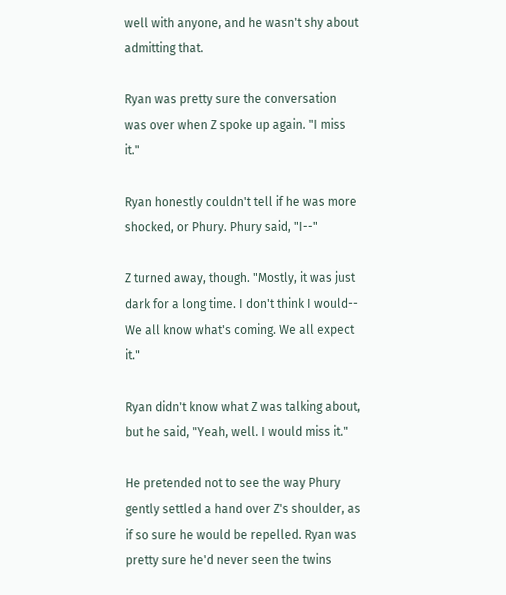well with anyone, and he wasn't shy about admitting that.

Ryan was pretty sure the conversation was over when Z spoke up again. "I miss it."

Ryan honestly couldn't tell if he was more shocked, or Phury. Phury said, "I--"

Z turned away, though. "Mostly, it was just dark for a long time. I don't think I would-- We all know what's coming. We all expect it."

Ryan didn't know what Z was talking about, but he said, "Yeah, well. I would miss it."

He pretended not to see the way Phury gently settled a hand over Z's shoulder, as if so sure he would be repelled. Ryan was pretty sure he'd never seen the twins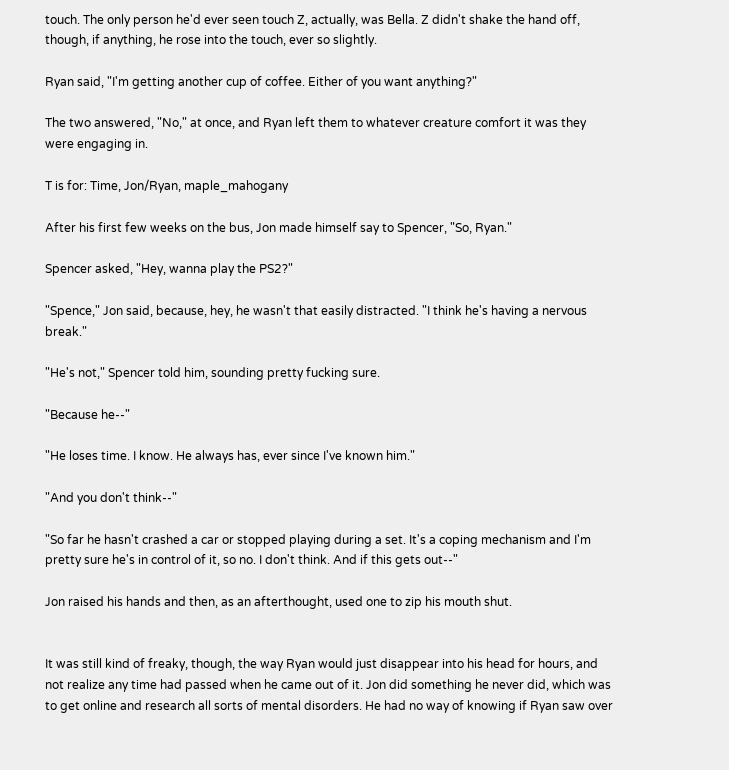touch. The only person he'd ever seen touch Z, actually, was Bella. Z didn't shake the hand off, though, if anything, he rose into the touch, ever so slightly.

Ryan said, "I'm getting another cup of coffee. Either of you want anything?"

The two answered, "No," at once, and Ryan left them to whatever creature comfort it was they were engaging in.

T is for: Time, Jon/Ryan, maple_mahogany

After his first few weeks on the bus, Jon made himself say to Spencer, "So, Ryan."

Spencer asked, "Hey, wanna play the PS2?"

"Spence," Jon said, because, hey, he wasn't that easily distracted. "I think he's having a nervous break."

"He's not," Spencer told him, sounding pretty fucking sure.

"Because he--"

"He loses time. I know. He always has, ever since I've known him."

"And you don't think--"

"So far he hasn't crashed a car or stopped playing during a set. It's a coping mechanism and I'm pretty sure he's in control of it, so no. I don't think. And if this gets out--"

Jon raised his hands and then, as an afterthought, used one to zip his mouth shut.


It was still kind of freaky, though, the way Ryan would just disappear into his head for hours, and not realize any time had passed when he came out of it. Jon did something he never did, which was to get online and research all sorts of mental disorders. He had no way of knowing if Ryan saw over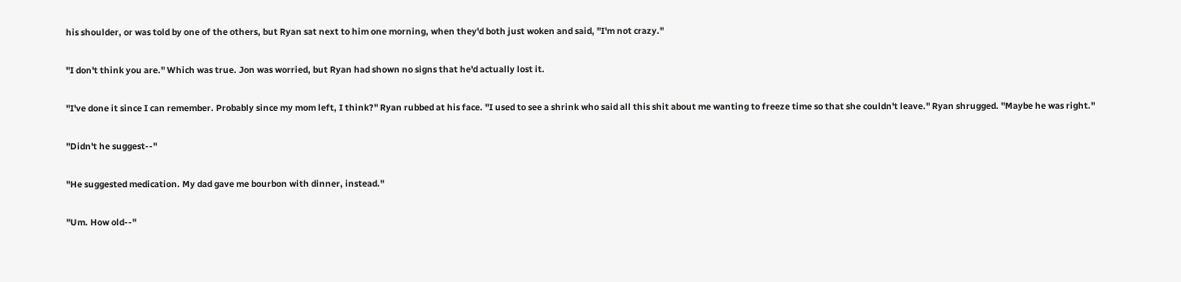his shoulder, or was told by one of the others, but Ryan sat next to him one morning, when they'd both just woken and said, "I'm not crazy."

"I don't think you are." Which was true. Jon was worried, but Ryan had shown no signs that he'd actually lost it.

"I've done it since I can remember. Probably since my mom left, I think?" Ryan rubbed at his face. "I used to see a shrink who said all this shit about me wanting to freeze time so that she couldn't leave." Ryan shrugged. "Maybe he was right."

"Didn't he suggest--"

"He suggested medication. My dad gave me bourbon with dinner, instead."

"Um. How old--"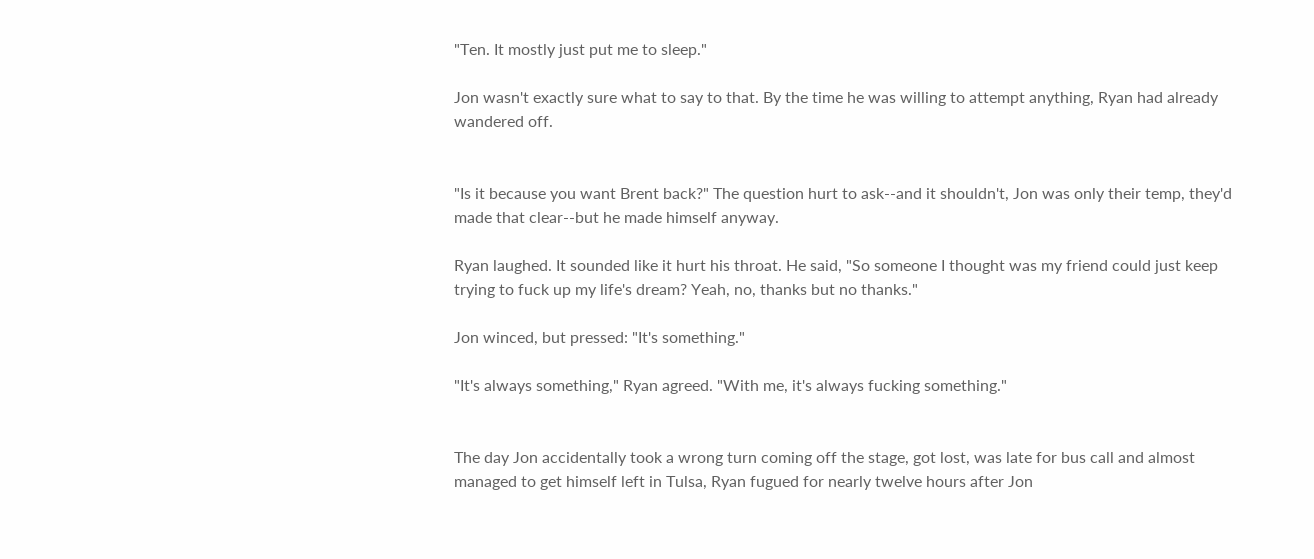"Ten. It mostly just put me to sleep."

Jon wasn't exactly sure what to say to that. By the time he was willing to attempt anything, Ryan had already wandered off.


"Is it because you want Brent back?" The question hurt to ask--and it shouldn't, Jon was only their temp, they'd made that clear--but he made himself anyway.

Ryan laughed. It sounded like it hurt his throat. He said, "So someone I thought was my friend could just keep trying to fuck up my life's dream? Yeah, no, thanks but no thanks."

Jon winced, but pressed: "It's something."

"It's always something," Ryan agreed. "With me, it's always fucking something."


The day Jon accidentally took a wrong turn coming off the stage, got lost, was late for bus call and almost managed to get himself left in Tulsa, Ryan fugued for nearly twelve hours after Jon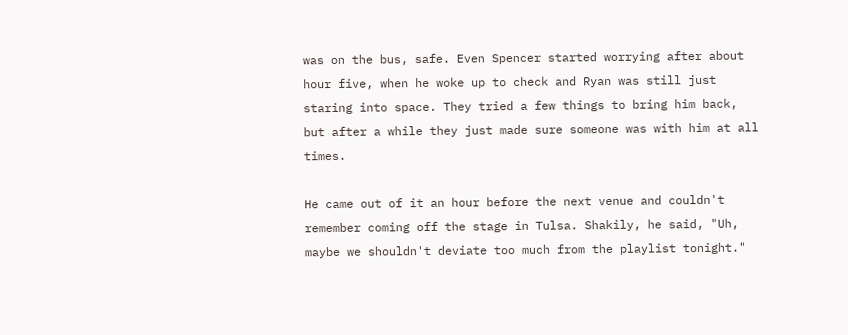was on the bus, safe. Even Spencer started worrying after about hour five, when he woke up to check and Ryan was still just staring into space. They tried a few things to bring him back, but after a while they just made sure someone was with him at all times.

He came out of it an hour before the next venue and couldn't remember coming off the stage in Tulsa. Shakily, he said, "Uh, maybe we shouldn't deviate too much from the playlist tonight."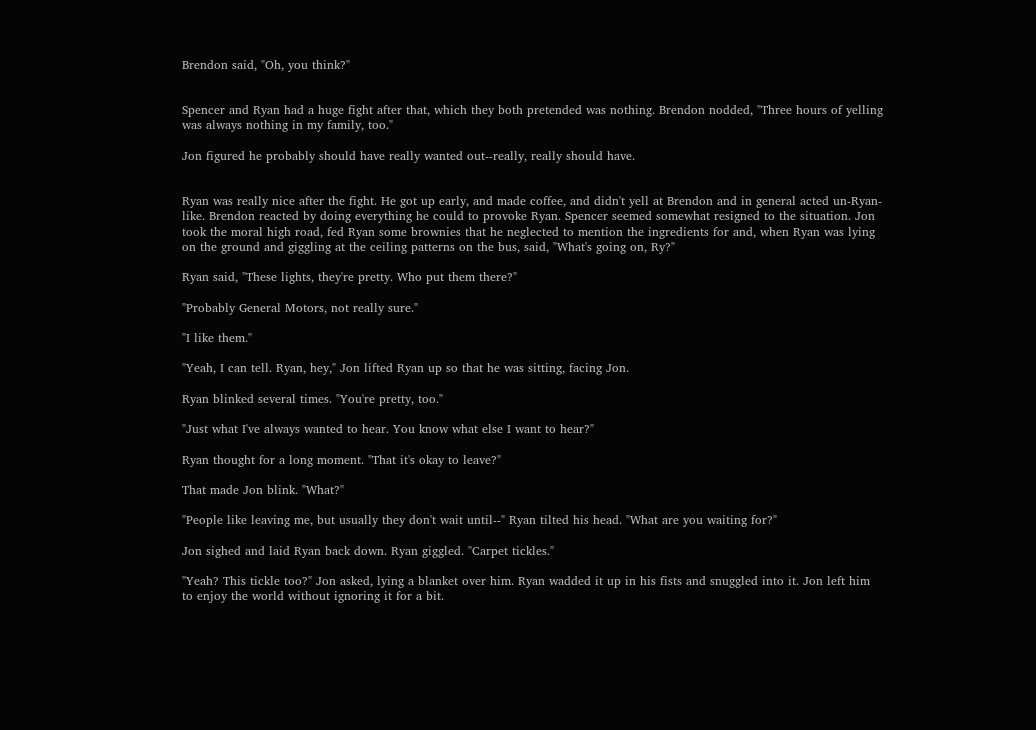Brendon said, "Oh, you think?"


Spencer and Ryan had a huge fight after that, which they both pretended was nothing. Brendon nodded, "Three hours of yelling was always nothing in my family, too."

Jon figured he probably should have really wanted out--really, really should have.


Ryan was really nice after the fight. He got up early, and made coffee, and didn't yell at Brendon and in general acted un-Ryan-like. Brendon reacted by doing everything he could to provoke Ryan. Spencer seemed somewhat resigned to the situation. Jon took the moral high road, fed Ryan some brownies that he neglected to mention the ingredients for and, when Ryan was lying on the ground and giggling at the ceiling patterns on the bus, said, "What's going on, Ry?"

Ryan said, "These lights, they're pretty. Who put them there?"

"Probably General Motors, not really sure."

"I like them."

"Yeah, I can tell. Ryan, hey," Jon lifted Ryan up so that he was sitting, facing Jon.

Ryan blinked several times. "You're pretty, too."

"Just what I've always wanted to hear. You know what else I want to hear?"

Ryan thought for a long moment. "That it's okay to leave?"

That made Jon blink. "What?"

"People like leaving me, but usually they don't wait until--" Ryan tilted his head. "What are you waiting for?"

Jon sighed and laid Ryan back down. Ryan giggled. "Carpet tickles."

"Yeah? This tickle too?" Jon asked, lying a blanket over him. Ryan wadded it up in his fists and snuggled into it. Jon left him to enjoy the world without ignoring it for a bit.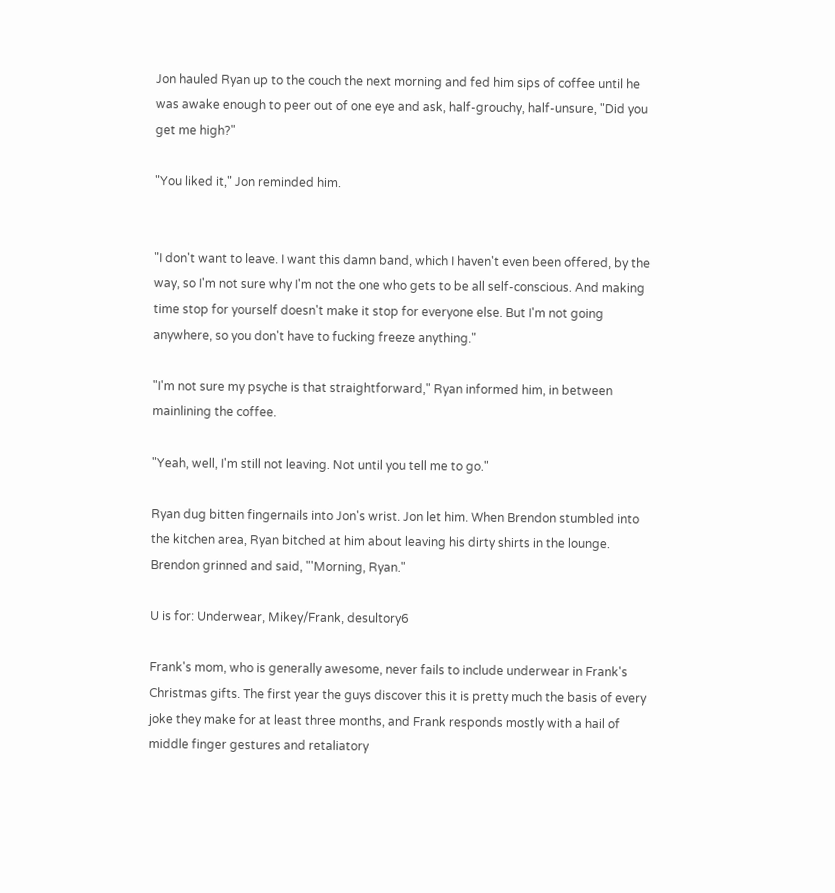Jon hauled Ryan up to the couch the next morning and fed him sips of coffee until he was awake enough to peer out of one eye and ask, half-grouchy, half-unsure, "Did you get me high?"

"You liked it," Jon reminded him.


"I don't want to leave. I want this damn band, which I haven't even been offered, by the way, so I'm not sure why I'm not the one who gets to be all self-conscious. And making time stop for yourself doesn't make it stop for everyone else. But I'm not going anywhere, so you don't have to fucking freeze anything."

"I'm not sure my psyche is that straightforward," Ryan informed him, in between mainlining the coffee.

"Yeah, well, I'm still not leaving. Not until you tell me to go."

Ryan dug bitten fingernails into Jon's wrist. Jon let him. When Brendon stumbled into the kitchen area, Ryan bitched at him about leaving his dirty shirts in the lounge. Brendon grinned and said, "'Morning, Ryan."

U is for: Underwear, Mikey/Frank, desultory6

Frank's mom, who is generally awesome, never fails to include underwear in Frank's Christmas gifts. The first year the guys discover this it is pretty much the basis of every joke they make for at least three months, and Frank responds mostly with a hail of middle finger gestures and retaliatory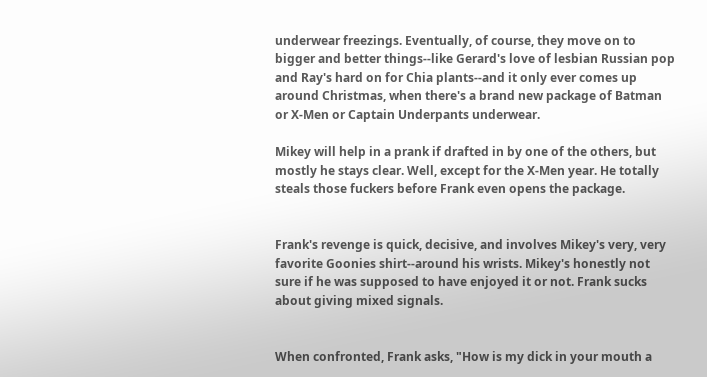underwear freezings. Eventually, of course, they move on to bigger and better things--like Gerard's love of lesbian Russian pop and Ray's hard on for Chia plants--and it only ever comes up around Christmas, when there's a brand new package of Batman or X-Men or Captain Underpants underwear.

Mikey will help in a prank if drafted in by one of the others, but mostly he stays clear. Well, except for the X-Men year. He totally steals those fuckers before Frank even opens the package.


Frank's revenge is quick, decisive, and involves Mikey's very, very favorite Goonies shirt--around his wrists. Mikey's honestly not sure if he was supposed to have enjoyed it or not. Frank sucks about giving mixed signals.


When confronted, Frank asks, "How is my dick in your mouth a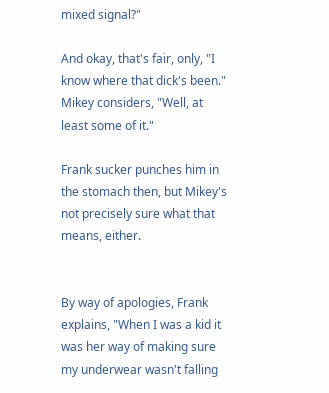mixed signal?"

And okay, that's fair, only, "I know where that dick's been." Mikey considers, "Well, at least some of it."

Frank sucker punches him in the stomach then, but Mikey's not precisely sure what that means, either.


By way of apologies, Frank explains, "When I was a kid it was her way of making sure my underwear wasn't falling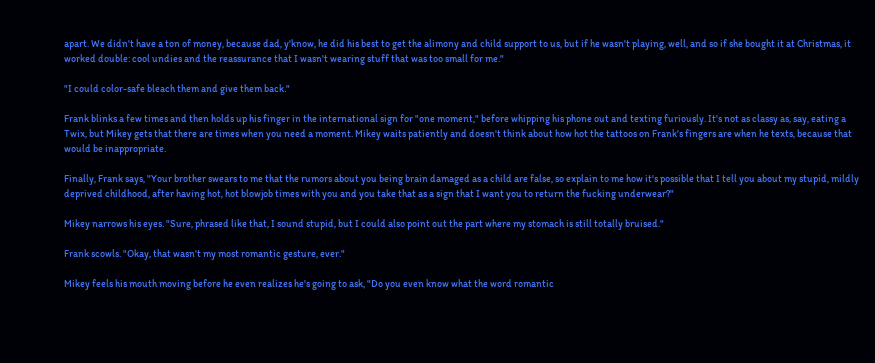apart. We didn't have a ton of money, because dad, y'know, he did his best to get the alimony and child support to us, but if he wasn't playing, well, and so if she bought it at Christmas, it worked double: cool undies and the reassurance that I wasn't wearing stuff that was too small for me."

"I could color-safe bleach them and give them back."

Frank blinks a few times and then holds up his finger in the international sign for "one moment," before whipping his phone out and texting furiously. It's not as classy as, say, eating a Twix, but Mikey gets that there are times when you need a moment. Mikey waits patiently and doesn't think about how hot the tattoos on Frank's fingers are when he texts, because that would be inappropriate.

Finally, Frank says, "Your brother swears to me that the rumors about you being brain damaged as a child are false, so explain to me how it's possible that I tell you about my stupid, mildly deprived childhood, after having hot, hot blowjob times with you and you take that as a sign that I want you to return the fucking underwear?"

Mikey narrows his eyes. "Sure, phrased like that, I sound stupid, but I could also point out the part where my stomach is still totally bruised."

Frank scowls. "Okay, that wasn't my most romantic gesture, ever."

Mikey feels his mouth moving before he even realizes he's going to ask, "Do you even know what the word romantic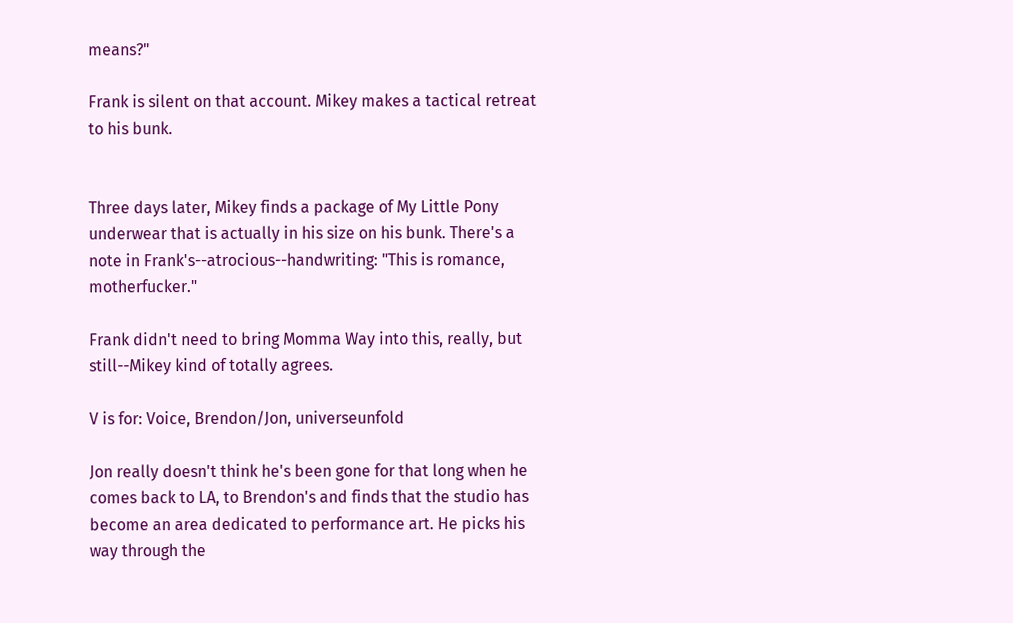means?"

Frank is silent on that account. Mikey makes a tactical retreat to his bunk.


Three days later, Mikey finds a package of My Little Pony underwear that is actually in his size on his bunk. There's a note in Frank's--atrocious--handwriting: "This is romance, motherfucker."

Frank didn't need to bring Momma Way into this, really, but still--Mikey kind of totally agrees.

V is for: Voice, Brendon/Jon, universeunfold

Jon really doesn't think he's been gone for that long when he comes back to LA, to Brendon's and finds that the studio has become an area dedicated to performance art. He picks his way through the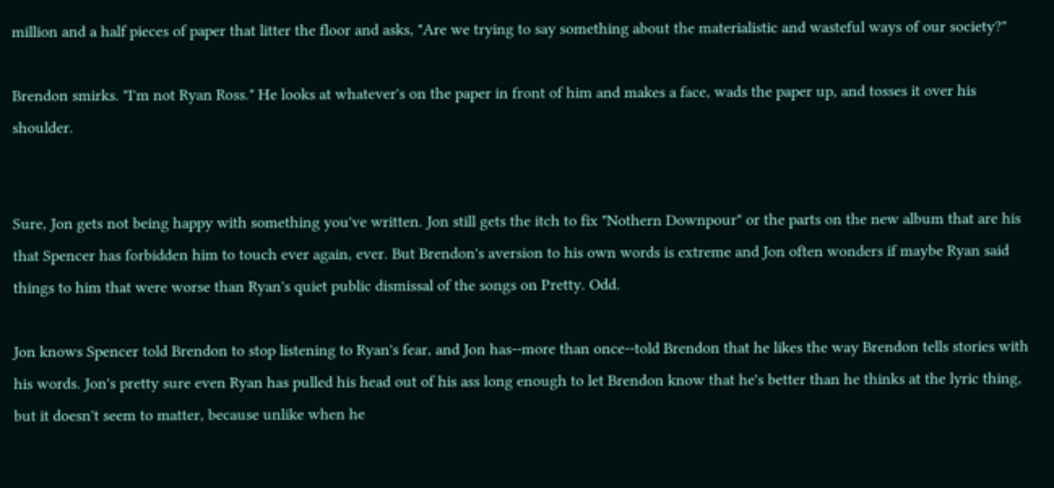million and a half pieces of paper that litter the floor and asks, "Are we trying to say something about the materialistic and wasteful ways of our society?"

Brendon smirks. "I'm not Ryan Ross." He looks at whatever's on the paper in front of him and makes a face, wads the paper up, and tosses it over his shoulder.


Sure, Jon gets not being happy with something you've written. Jon still gets the itch to fix "Nothern Downpour" or the parts on the new album that are his that Spencer has forbidden him to touch ever again, ever. But Brendon's aversion to his own words is extreme and Jon often wonders if maybe Ryan said things to him that were worse than Ryan's quiet public dismissal of the songs on Pretty. Odd.

Jon knows Spencer told Brendon to stop listening to Ryan's fear, and Jon has--more than once--told Brendon that he likes the way Brendon tells stories with his words. Jon's pretty sure even Ryan has pulled his head out of his ass long enough to let Brendon know that he's better than he thinks at the lyric thing, but it doesn't seem to matter, because unlike when he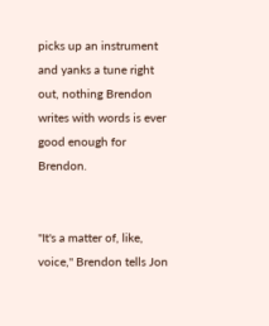picks up an instrument and yanks a tune right out, nothing Brendon writes with words is ever good enough for Brendon.


"It's a matter of, like, voice," Brendon tells Jon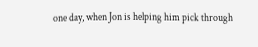one day, when Jon is helping him pick through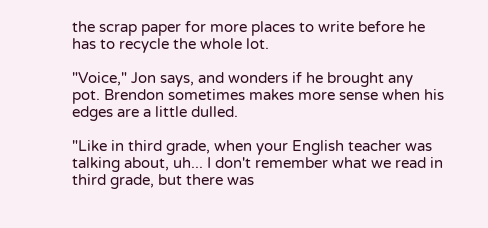the scrap paper for more places to write before he has to recycle the whole lot.

"Voice," Jon says, and wonders if he brought any pot. Brendon sometimes makes more sense when his edges are a little dulled.

"Like in third grade, when your English teacher was talking about, uh... I don't remember what we read in third grade, but there was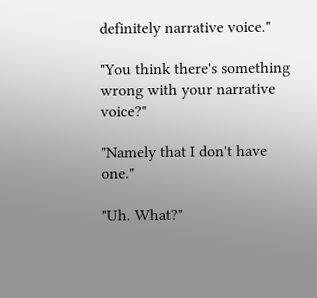definitely narrative voice."

"You think there's something wrong with your narrative voice?"

"Namely that I don't have one."

"Uh. What?"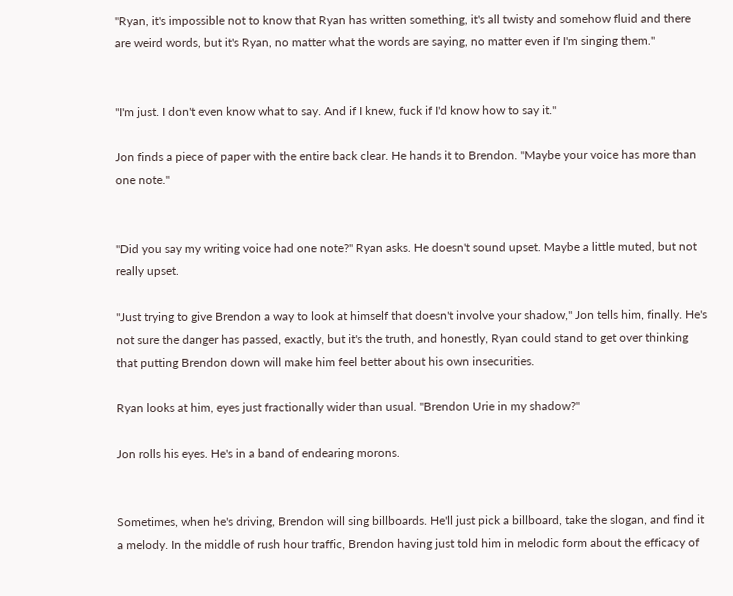"Ryan, it's impossible not to know that Ryan has written something, it's all twisty and somehow fluid and there are weird words, but it's Ryan, no matter what the words are saying, no matter even if I'm singing them."


"I'm just. I don't even know what to say. And if I knew, fuck if I'd know how to say it."

Jon finds a piece of paper with the entire back clear. He hands it to Brendon. "Maybe your voice has more than one note."


"Did you say my writing voice had one note?" Ryan asks. He doesn't sound upset. Maybe a little muted, but not really upset.

"Just trying to give Brendon a way to look at himself that doesn't involve your shadow," Jon tells him, finally. He's not sure the danger has passed, exactly, but it's the truth, and honestly, Ryan could stand to get over thinking that putting Brendon down will make him feel better about his own insecurities.

Ryan looks at him, eyes just fractionally wider than usual. "Brendon Urie in my shadow?"

Jon rolls his eyes. He's in a band of endearing morons.


Sometimes, when he's driving, Brendon will sing billboards. He'll just pick a billboard, take the slogan, and find it a melody. In the middle of rush hour traffic, Brendon having just told him in melodic form about the efficacy of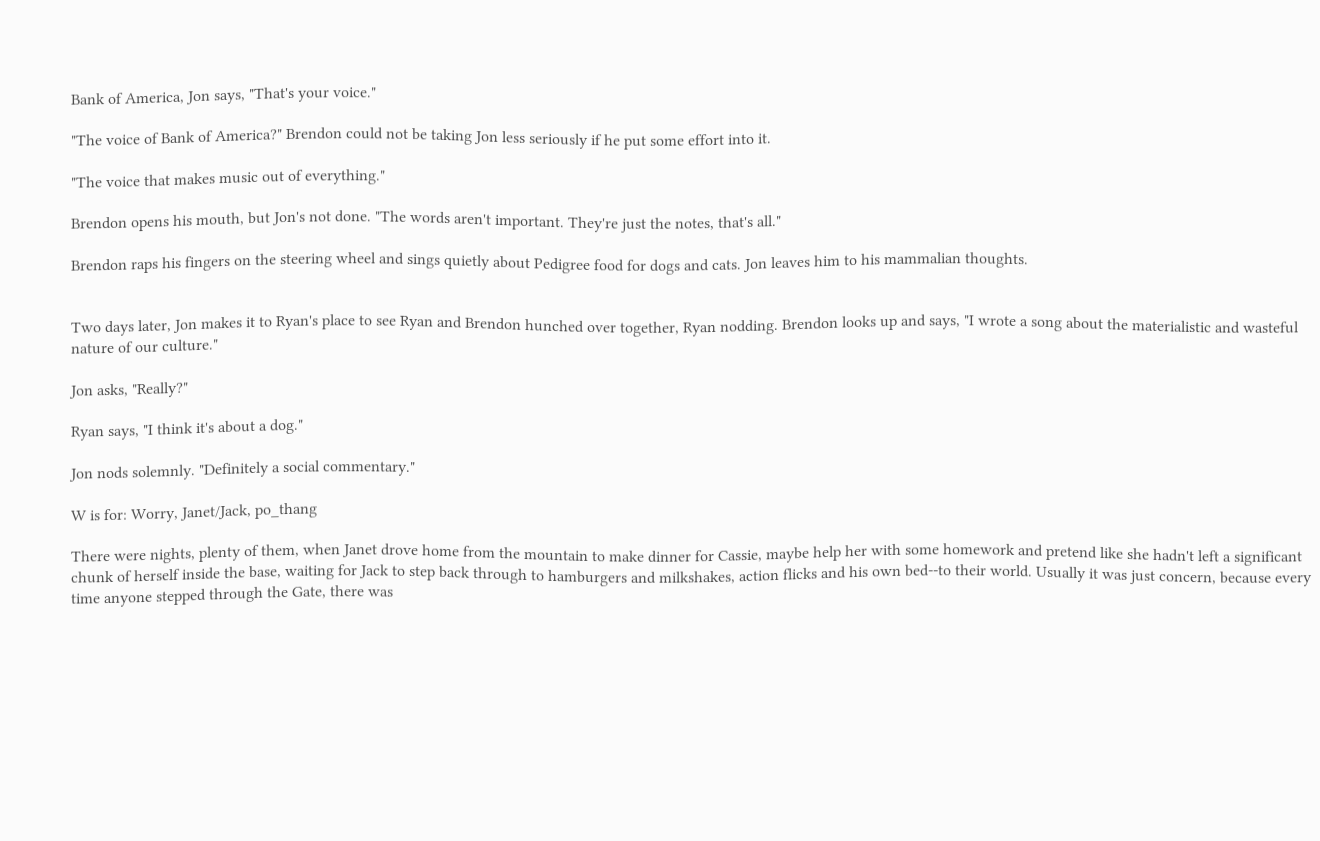Bank of America, Jon says, "That's your voice."

"The voice of Bank of America?" Brendon could not be taking Jon less seriously if he put some effort into it.

"The voice that makes music out of everything."

Brendon opens his mouth, but Jon's not done. "The words aren't important. They're just the notes, that's all."

Brendon raps his fingers on the steering wheel and sings quietly about Pedigree food for dogs and cats. Jon leaves him to his mammalian thoughts.


Two days later, Jon makes it to Ryan's place to see Ryan and Brendon hunched over together, Ryan nodding. Brendon looks up and says, "I wrote a song about the materialistic and wasteful nature of our culture."

Jon asks, "Really?"

Ryan says, "I think it's about a dog."

Jon nods solemnly. "Definitely a social commentary."

W is for: Worry, Janet/Jack, po_thang

There were nights, plenty of them, when Janet drove home from the mountain to make dinner for Cassie, maybe help her with some homework and pretend like she hadn't left a significant chunk of herself inside the base, waiting for Jack to step back through to hamburgers and milkshakes, action flicks and his own bed--to their world. Usually it was just concern, because every time anyone stepped through the Gate, there was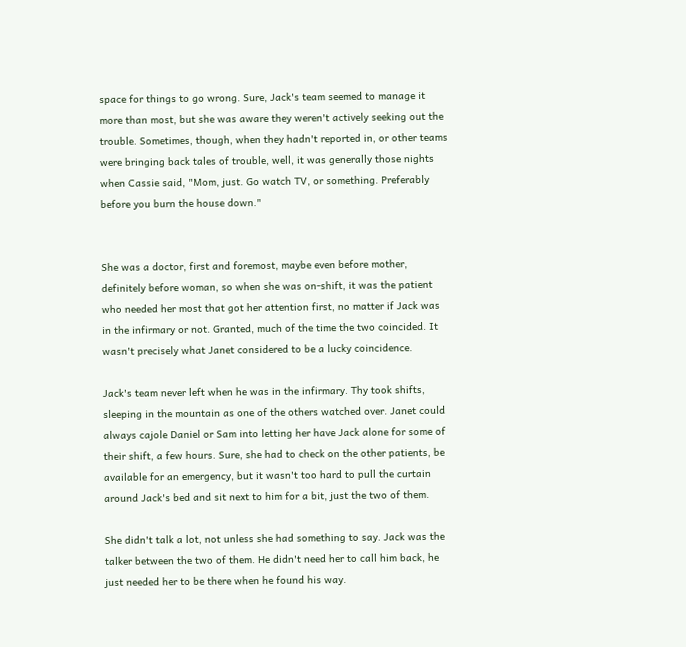space for things to go wrong. Sure, Jack's team seemed to manage it more than most, but she was aware they weren't actively seeking out the trouble. Sometimes, though, when they hadn't reported in, or other teams were bringing back tales of trouble, well, it was generally those nights when Cassie said, "Mom, just. Go watch TV, or something. Preferably before you burn the house down."


She was a doctor, first and foremost, maybe even before mother, definitely before woman, so when she was on-shift, it was the patient who needed her most that got her attention first, no matter if Jack was in the infirmary or not. Granted, much of the time the two coincided. It wasn't precisely what Janet considered to be a lucky coincidence.

Jack's team never left when he was in the infirmary. Thy took shifts, sleeping in the mountain as one of the others watched over. Janet could always cajole Daniel or Sam into letting her have Jack alone for some of their shift, a few hours. Sure, she had to check on the other patients, be available for an emergency, but it wasn't too hard to pull the curtain around Jack's bed and sit next to him for a bit, just the two of them.

She didn't talk a lot, not unless she had something to say. Jack was the talker between the two of them. He didn't need her to call him back, he just needed her to be there when he found his way.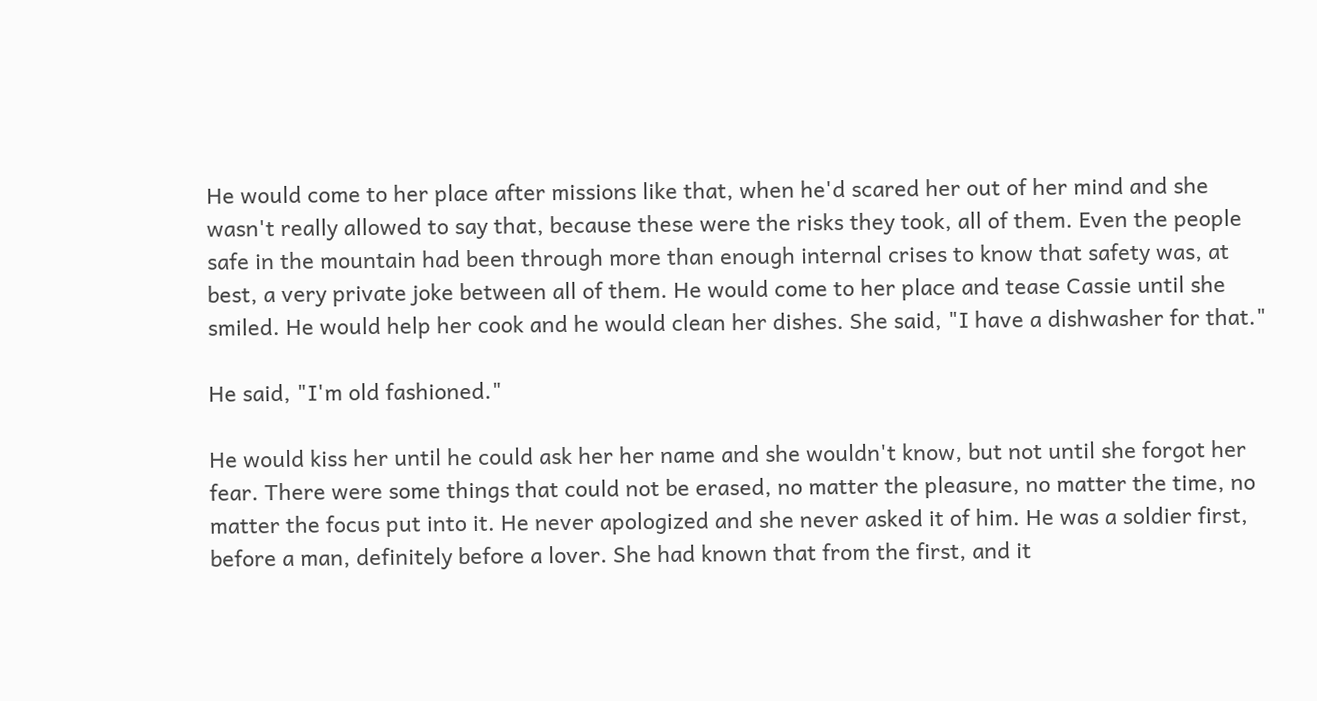He would come to her place after missions like that, when he'd scared her out of her mind and she wasn't really allowed to say that, because these were the risks they took, all of them. Even the people safe in the mountain had been through more than enough internal crises to know that safety was, at best, a very private joke between all of them. He would come to her place and tease Cassie until she smiled. He would help her cook and he would clean her dishes. She said, "I have a dishwasher for that."

He said, "I'm old fashioned."

He would kiss her until he could ask her her name and she wouldn't know, but not until she forgot her fear. There were some things that could not be erased, no matter the pleasure, no matter the time, no matter the focus put into it. He never apologized and she never asked it of him. He was a soldier first, before a man, definitely before a lover. She had known that from the first, and it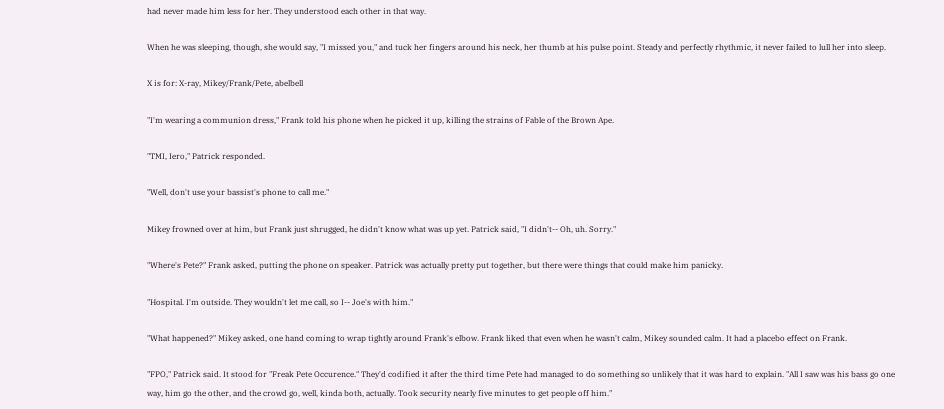had never made him less for her. They understood each other in that way.

When he was sleeping, though, she would say, "I missed you," and tuck her fingers around his neck, her thumb at his pulse point. Steady and perfectly rhythmic, it never failed to lull her into sleep.

X is for: X-ray, Mikey/Frank/Pete, abelbell

"I'm wearing a communion dress," Frank told his phone when he picked it up, killing the strains of Fable of the Brown Ape.

"TMI, Iero," Patrick responded.

"Well, don't use your bassist's phone to call me."

Mikey frowned over at him, but Frank just shrugged, he didn't know what was up yet. Patrick said, "I didn't-- Oh, uh. Sorry."

"Where's Pete?" Frank asked, putting the phone on speaker. Patrick was actually pretty put together, but there were things that could make him panicky.

"Hospital. I'm outside. They wouldn't let me call, so I-- Joe's with him."

"What happened?" Mikey asked, one hand coming to wrap tightly around Frank's elbow. Frank liked that even when he wasn't calm, Mikey sounded calm. It had a placebo effect on Frank.

"FPO," Patrick said. It stood for "Freak Pete Occurence." They'd codified it after the third time Pete had managed to do something so unlikely that it was hard to explain. "All I saw was his bass go one way, him go the other, and the crowd go, well, kinda both, actually. Took security nearly five minutes to get people off him."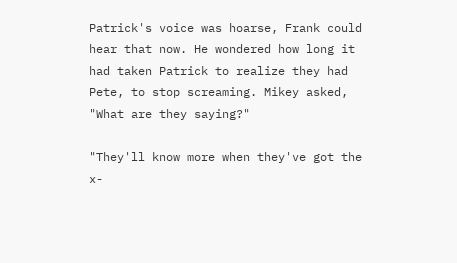Patrick's voice was hoarse, Frank could hear that now. He wondered how long it had taken Patrick to realize they had Pete, to stop screaming. Mikey asked, "What are they saying?"

"They'll know more when they've got the x-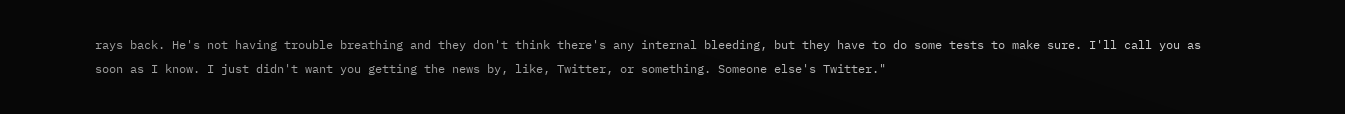rays back. He's not having trouble breathing and they don't think there's any internal bleeding, but they have to do some tests to make sure. I'll call you as soon as I know. I just didn't want you getting the news by, like, Twitter, or something. Someone else's Twitter."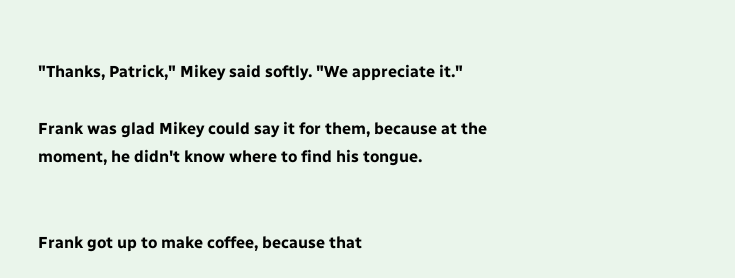"Thanks, Patrick," Mikey said softly. "We appreciate it."

Frank was glad Mikey could say it for them, because at the moment, he didn't know where to find his tongue.


Frank got up to make coffee, because that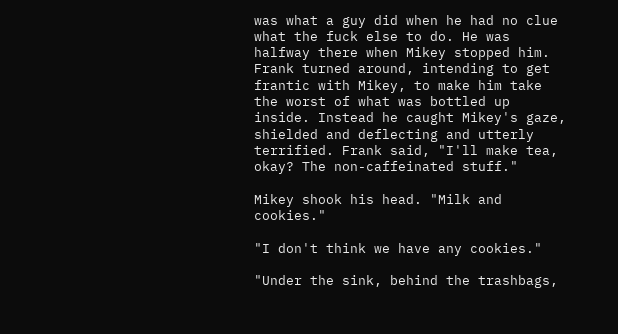was what a guy did when he had no clue what the fuck else to do. He was halfway there when Mikey stopped him. Frank turned around, intending to get frantic with Mikey, to make him take the worst of what was bottled up inside. Instead he caught Mikey's gaze, shielded and deflecting and utterly terrified. Frank said, "I'll make tea, okay? The non-caffeinated stuff."

Mikey shook his head. "Milk and cookies."

"I don't think we have any cookies."

"Under the sink, behind the trashbags,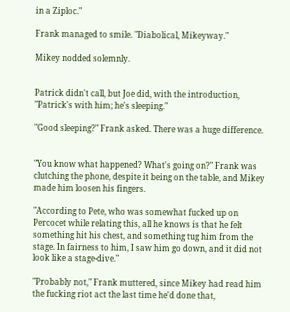in a Ziploc."

Frank managed to smile. "Diabolical, Mikeyway."

Mikey nodded solemnly.


Patrick didn't call, but Joe did, with the introduction, "Patrick's with him; he's sleeping."

"Good sleeping?" Frank asked. There was a huge difference.


"You know what happened? What's going on?" Frank was clutching the phone, despite it being on the table, and Mikey made him loosen his fingers.

"According to Pete, who was somewhat fucked up on Percocet while relating this, all he knows is that he felt something hit his chest, and something tug him from the stage. In fairness to him, I saw him go down, and it did not look like a stage-dive."

"Probably not," Frank muttered, since Mikey had read him the fucking riot act the last time he'd done that,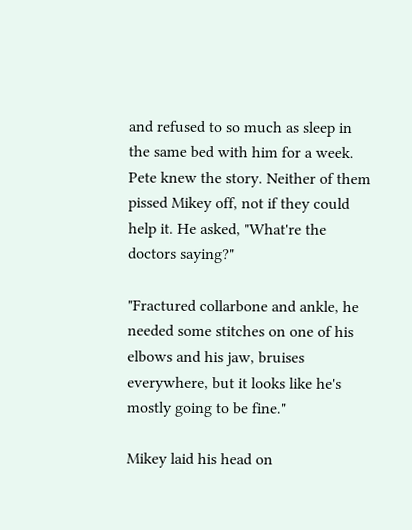and refused to so much as sleep in the same bed with him for a week. Pete knew the story. Neither of them pissed Mikey off, not if they could help it. He asked, "What're the doctors saying?"

"Fractured collarbone and ankle, he needed some stitches on one of his elbows and his jaw, bruises everywhere, but it looks like he's mostly going to be fine."

Mikey laid his head on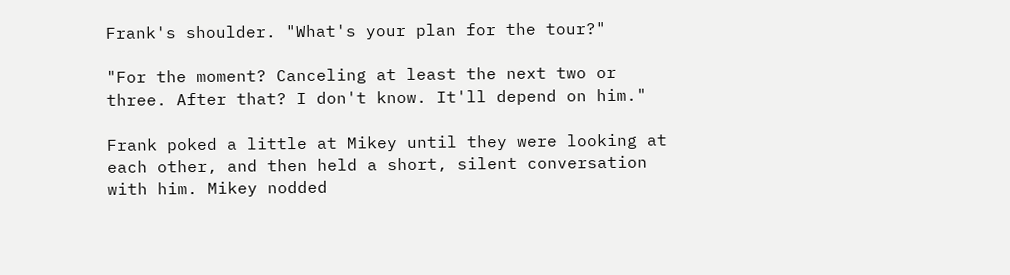Frank's shoulder. "What's your plan for the tour?"

"For the moment? Canceling at least the next two or three. After that? I don't know. It'll depend on him."

Frank poked a little at Mikey until they were looking at each other, and then held a short, silent conversation with him. Mikey nodded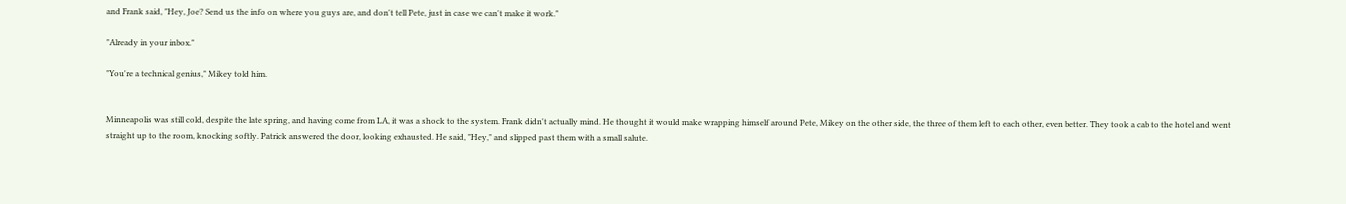and Frank said, "Hey, Joe? Send us the info on where you guys are, and don't tell Pete, just in case we can't make it work."

"Already in your inbox."

"You're a technical genius," Mikey told him.


Minneapolis was still cold, despite the late spring, and having come from LA, it was a shock to the system. Frank didn't actually mind. He thought it would make wrapping himself around Pete, Mikey on the other side, the three of them left to each other, even better. They took a cab to the hotel and went straight up to the room, knocking softly. Patrick answered the door, looking exhausted. He said, "Hey," and slipped past them with a small salute.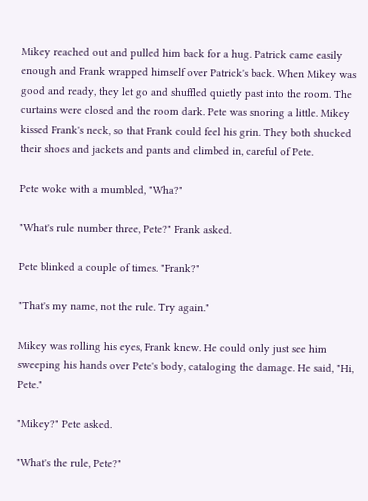Mikey reached out and pulled him back for a hug. Patrick came easily enough and Frank wrapped himself over Patrick's back. When Mikey was good and ready, they let go and shuffled quietly past into the room. The curtains were closed and the room dark. Pete was snoring a little. Mikey kissed Frank's neck, so that Frank could feel his grin. They both shucked their shoes and jackets and pants and climbed in, careful of Pete.

Pete woke with a mumbled, "Wha?"

"What's rule number three, Pete?" Frank asked.

Pete blinked a couple of times. "Frank?"

"That's my name, not the rule. Try again."

Mikey was rolling his eyes, Frank knew. He could only just see him sweeping his hands over Pete's body, cataloging the damage. He said, "Hi, Pete."

"Mikey?" Pete asked.

"What's the rule, Pete?"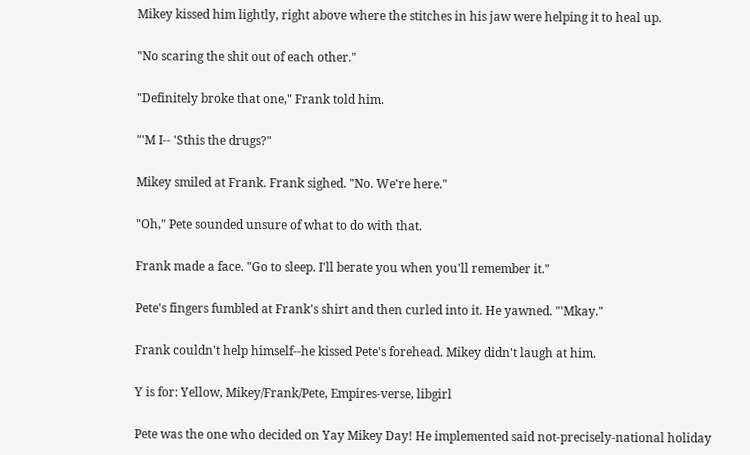Mikey kissed him lightly, right above where the stitches in his jaw were helping it to heal up.

"No scaring the shit out of each other."

"Definitely broke that one," Frank told him.

"'M I-- 'Sthis the drugs?"

Mikey smiled at Frank. Frank sighed. "No. We're here."

"Oh," Pete sounded unsure of what to do with that.

Frank made a face. "Go to sleep. I'll berate you when you'll remember it."

Pete's fingers fumbled at Frank's shirt and then curled into it. He yawned. "'Mkay."

Frank couldn't help himself--he kissed Pete's forehead. Mikey didn't laugh at him.

Y is for: Yellow, Mikey/Frank/Pete, Empires-verse, libgirl

Pete was the one who decided on Yay Mikey Day! He implemented said not-precisely-national holiday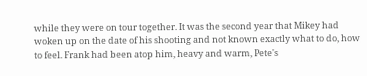while they were on tour together. It was the second year that Mikey had woken up on the date of his shooting and not known exactly what to do, how to feel. Frank had been atop him, heavy and warm, Pete's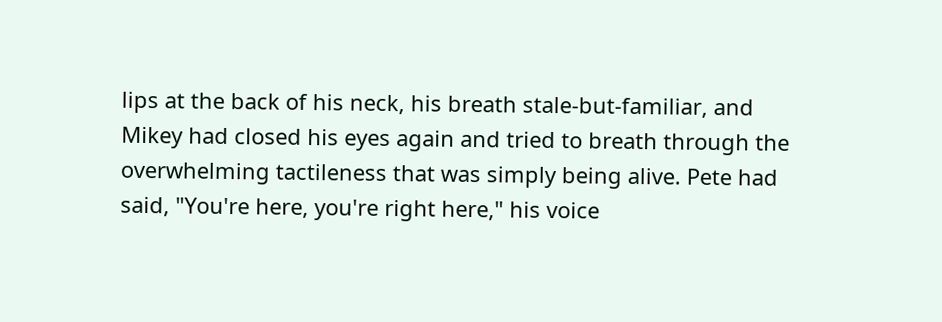lips at the back of his neck, his breath stale-but-familiar, and Mikey had closed his eyes again and tried to breath through the overwhelming tactileness that was simply being alive. Pete had said, "You're here, you're right here," his voice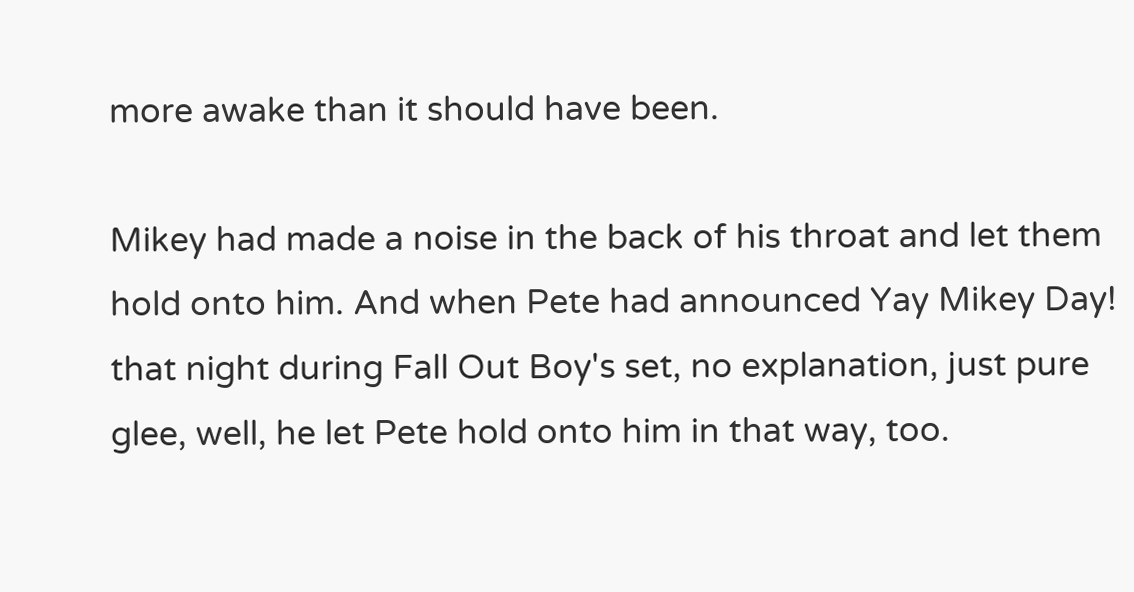more awake than it should have been.

Mikey had made a noise in the back of his throat and let them hold onto him. And when Pete had announced Yay Mikey Day! that night during Fall Out Boy's set, no explanation, just pure glee, well, he let Pete hold onto him in that way, too.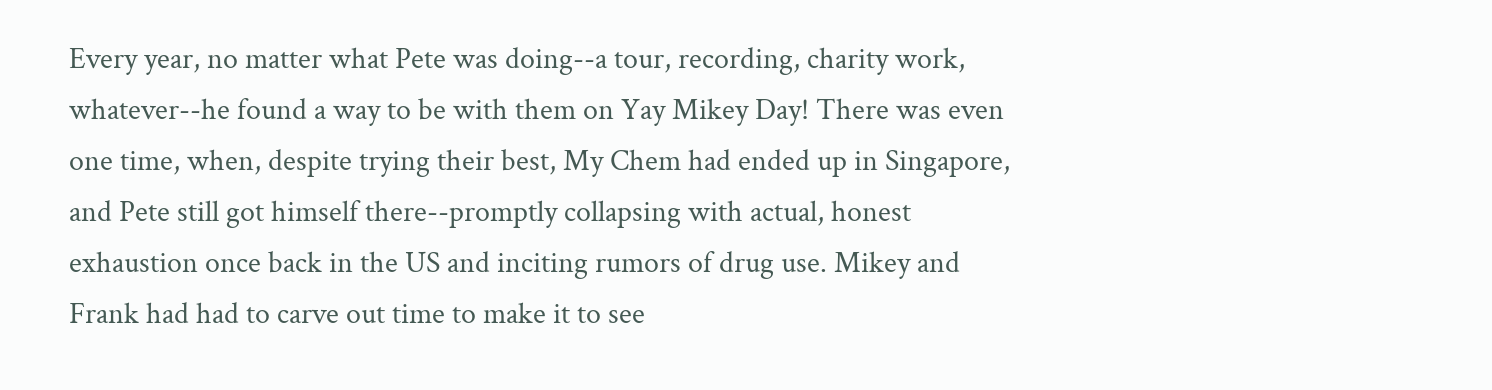Every year, no matter what Pete was doing--a tour, recording, charity work, whatever--he found a way to be with them on Yay Mikey Day! There was even one time, when, despite trying their best, My Chem had ended up in Singapore, and Pete still got himself there--promptly collapsing with actual, honest exhaustion once back in the US and inciting rumors of drug use. Mikey and Frank had had to carve out time to make it to see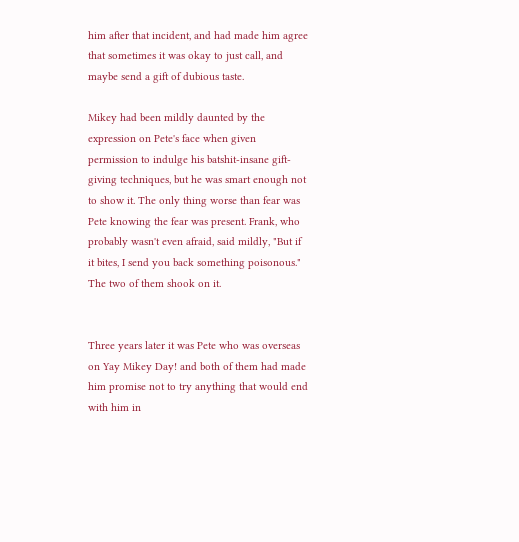him after that incident, and had made him agree that sometimes it was okay to just call, and maybe send a gift of dubious taste.

Mikey had been mildly daunted by the expression on Pete's face when given permission to indulge his batshit-insane gift-giving techniques, but he was smart enough not to show it. The only thing worse than fear was Pete knowing the fear was present. Frank, who probably wasn't even afraid, said mildly, "But if it bites, I send you back something poisonous." The two of them shook on it.


Three years later it was Pete who was overseas on Yay Mikey Day! and both of them had made him promise not to try anything that would end with him in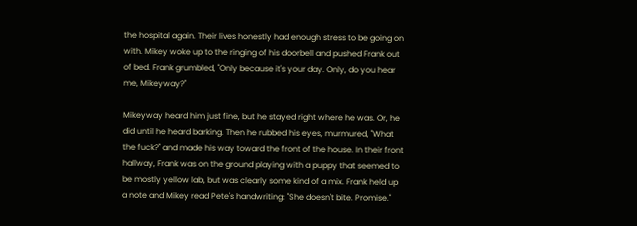the hospital again. Their lives honestly had enough stress to be going on with. Mikey woke up to the ringing of his doorbell and pushed Frank out of bed. Frank grumbled, "Only because it's your day. Only, do you hear me, Mikeyway?"

Mikeyway heard him just fine, but he stayed right where he was. Or, he did until he heard barking. Then he rubbed his eyes, murmured, "What the fuck?" and made his way toward the front of the house. In their front hallway, Frank was on the ground playing with a puppy that seemed to be mostly yellow lab, but was clearly some kind of a mix. Frank held up a note and Mikey read Pete's handwriting: "She doesn't bite. Promise."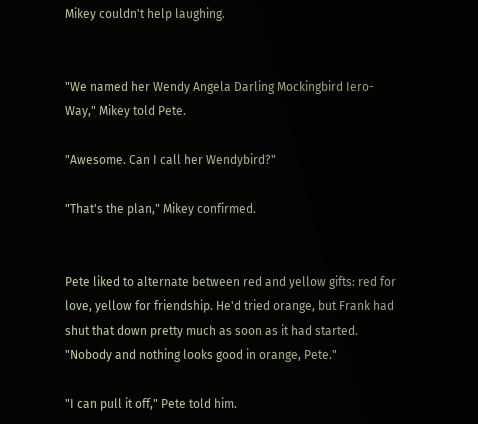Mikey couldn't help laughing.


"We named her Wendy Angela Darling Mockingbird Iero-Way," Mikey told Pete.

"Awesome. Can I call her Wendybird?"

"That's the plan," Mikey confirmed.


Pete liked to alternate between red and yellow gifts: red for love, yellow for friendship. He'd tried orange, but Frank had shut that down pretty much as soon as it had started. "Nobody and nothing looks good in orange, Pete."

"I can pull it off," Pete told him.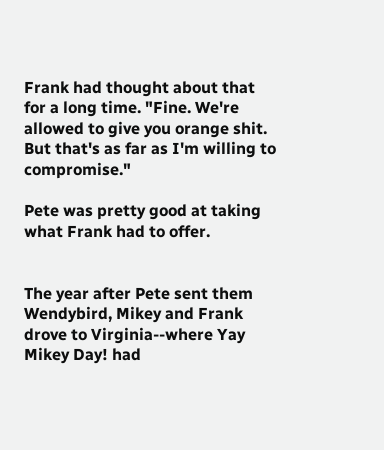Frank had thought about that for a long time. "Fine. We're allowed to give you orange shit. But that's as far as I'm willing to compromise."

Pete was pretty good at taking what Frank had to offer.


The year after Pete sent them Wendybird, Mikey and Frank drove to Virginia--where Yay Mikey Day! had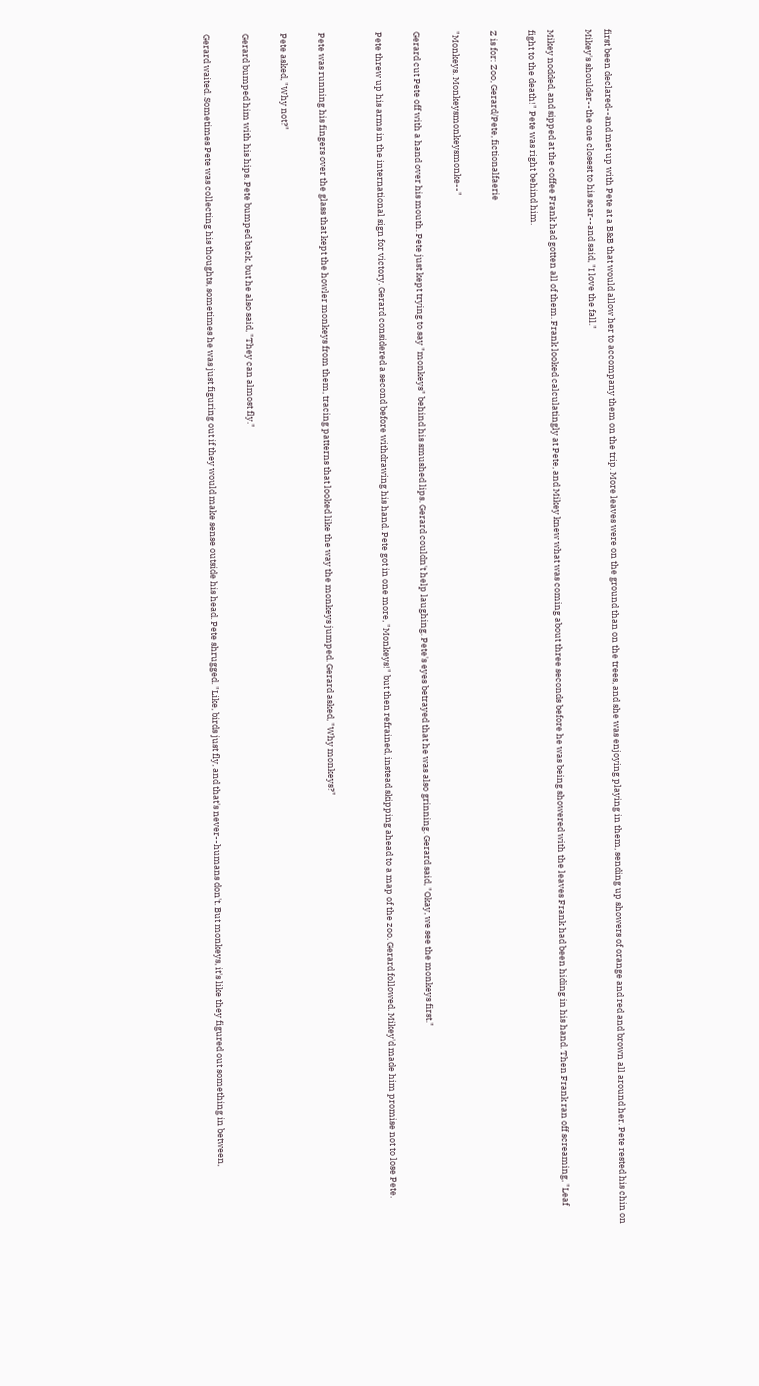first been declared--and met up with Pete at a B&B that would allow her to accompany them on the trip. More leaves were on the ground than on the trees, and she was enjoying playing in them, sending up showers of orange and red and brown all around her. Pete rested his chin on Mikey's shoulder--the one closest to his scar--and said, "I love the fall."

Mikey nodded, and sipped at the coffee Frank had gotten all of them. Frank looked calculatingly at Pete, and Mikey knew what was coming about three seconds before he was being showered with the leaves Frank had been hiding in his hand. Then Frank ran off screaming, "Leaf fight to the death!" Pete was right behind him.

Z is for: Zoo, Gerard/Pete, fictionalfaerie

"Monkeys. Monkeysmonkeysmonke--"

Gerard cut Pete off with a hand over his mouth. Pete just kept trying to say "monkeys" behind his smushed lips. Gerard couldn't help laughing. Pete's eyes betrayed that he was also grinning. Gerard said, "Okay, we see the monkeys first."

Pete threw up his arms in the international sign for victory. Gerard considered a second before withdrawing his hand. Pete got in one more, "Monkeys!" but then refrained, instead skipping ahead to a map of the zoo. Gerard followed. Mikey'd made him promise not to lose Pete.


Pete was running his fingers over the glass that kept the howler monkeys from them, tracing patterns that looked like the way the monkeys jumped. Gerard asked, "Why monkeys?"

Pete asked, "Why not?"

Gerard bumped him with his hips. Pete bumped back, but he also said, "They can almost fly."

Gerard waited. Sometimes Pete was collecting his thoughts, sometimes he was just figuring out if they would make sense outside his head. Pete shrugged. "Like, birds just fly, and that's never--humans don't. But monkeys, it's like they figured out something in between,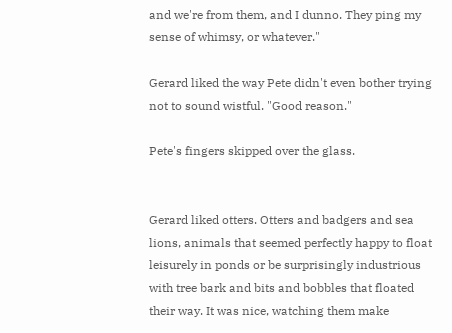and we're from them, and I dunno. They ping my sense of whimsy, or whatever."

Gerard liked the way Pete didn't even bother trying not to sound wistful. "Good reason."

Pete's fingers skipped over the glass.


Gerard liked otters. Otters and badgers and sea lions, animals that seemed perfectly happy to float leisurely in ponds or be surprisingly industrious with tree bark and bits and bobbles that floated their way. It was nice, watching them make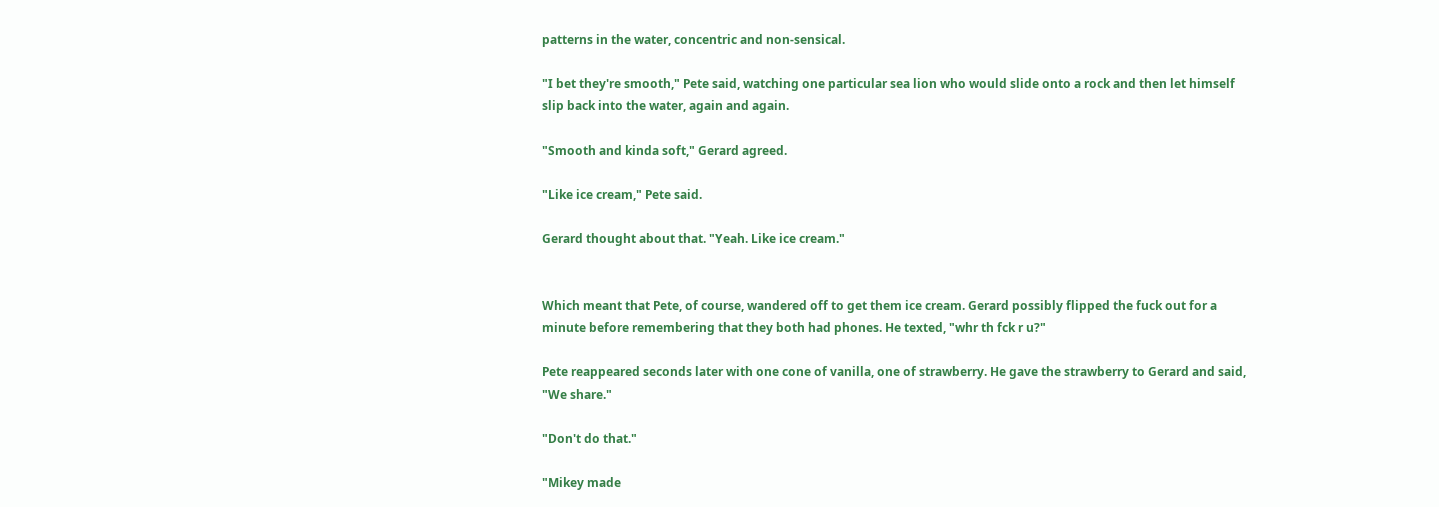patterns in the water, concentric and non-sensical.

"I bet they're smooth," Pete said, watching one particular sea lion who would slide onto a rock and then let himself slip back into the water, again and again.

"Smooth and kinda soft," Gerard agreed.

"Like ice cream," Pete said.

Gerard thought about that. "Yeah. Like ice cream."


Which meant that Pete, of course, wandered off to get them ice cream. Gerard possibly flipped the fuck out for a minute before remembering that they both had phones. He texted, "whr th fck r u?"

Pete reappeared seconds later with one cone of vanilla, one of strawberry. He gave the strawberry to Gerard and said, "We share."

"Don't do that."

"Mikey made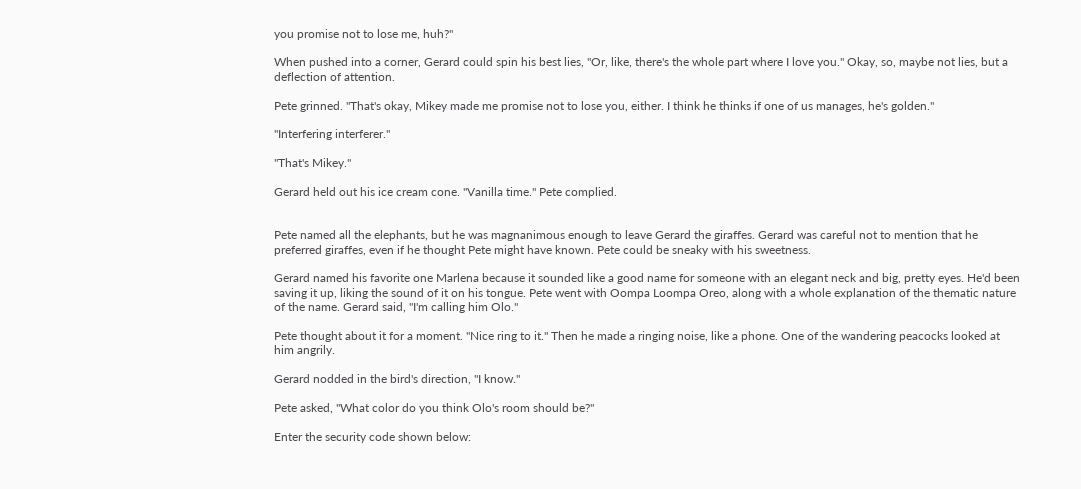you promise not to lose me, huh?"

When pushed into a corner, Gerard could spin his best lies, "Or, like, there's the whole part where I love you." Okay, so, maybe not lies, but a deflection of attention.

Pete grinned. "That's okay, Mikey made me promise not to lose you, either. I think he thinks if one of us manages, he's golden."

"Interfering interferer."

"That's Mikey."

Gerard held out his ice cream cone. "Vanilla time." Pete complied.


Pete named all the elephants, but he was magnanimous enough to leave Gerard the giraffes. Gerard was careful not to mention that he preferred giraffes, even if he thought Pete might have known. Pete could be sneaky with his sweetness.

Gerard named his favorite one Marlena because it sounded like a good name for someone with an elegant neck and big, pretty eyes. He'd been saving it up, liking the sound of it on his tongue. Pete went with Oompa Loompa Oreo, along with a whole explanation of the thematic nature of the name. Gerard said, "I'm calling him Olo."

Pete thought about it for a moment. "Nice ring to it." Then he made a ringing noise, like a phone. One of the wandering peacocks looked at him angrily.

Gerard nodded in the bird's direction, "I know."

Pete asked, "What color do you think Olo's room should be?"

Enter the security code shown below: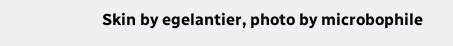Skin by egelantier, photo by microbophile